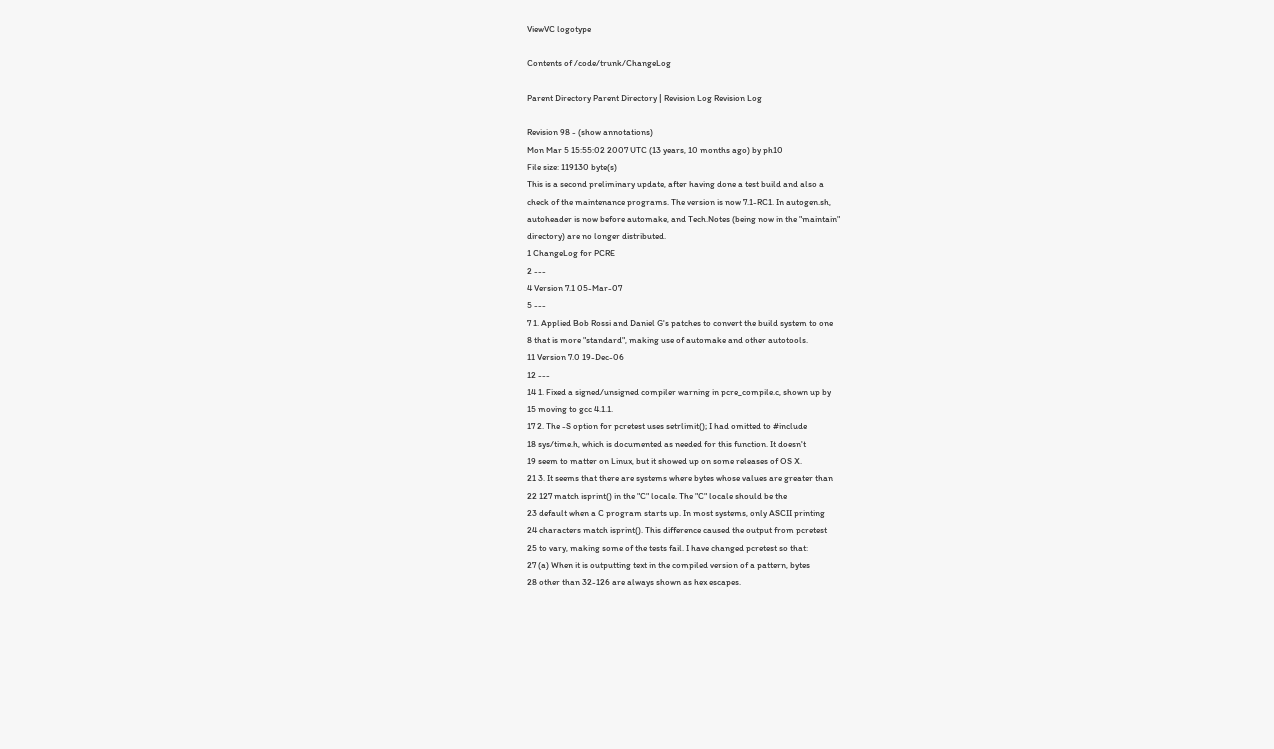ViewVC logotype

Contents of /code/trunk/ChangeLog

Parent Directory Parent Directory | Revision Log Revision Log

Revision 98 - (show annotations)
Mon Mar 5 15:55:02 2007 UTC (13 years, 10 months ago) by ph10
File size: 119130 byte(s)
This is a second preliminary update, after having done a test build and also a
check of the maintenance programs. The version is now 7.1-RC1. In autogen.sh,
autoheader is now before automake, and Tech.Notes (being now in the "maintain"
directory) are no longer distributed.
1 ChangeLog for PCRE
2 ---
4 Version 7.1 05-Mar-07
5 ---
7 1. Applied Bob Rossi and Daniel G's patches to convert the build system to one
8 that is more "standard", making use of automake and other autotools.
11 Version 7.0 19-Dec-06
12 ---
14 1. Fixed a signed/unsigned compiler warning in pcre_compile.c, shown up by
15 moving to gcc 4.1.1.
17 2. The -S option for pcretest uses setrlimit(); I had omitted to #include
18 sys/time.h, which is documented as needed for this function. It doesn't
19 seem to matter on Linux, but it showed up on some releases of OS X.
21 3. It seems that there are systems where bytes whose values are greater than
22 127 match isprint() in the "C" locale. The "C" locale should be the
23 default when a C program starts up. In most systems, only ASCII printing
24 characters match isprint(). This difference caused the output from pcretest
25 to vary, making some of the tests fail. I have changed pcretest so that:
27 (a) When it is outputting text in the compiled version of a pattern, bytes
28 other than 32-126 are always shown as hex escapes.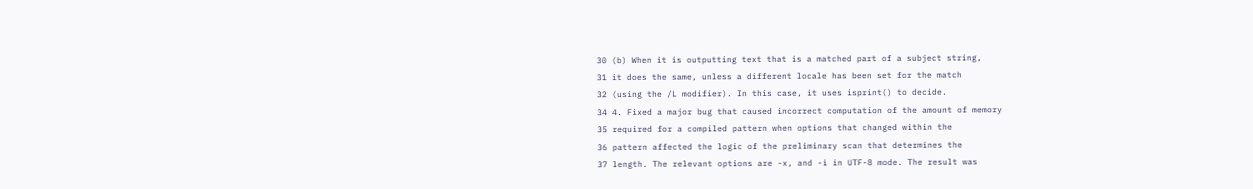30 (b) When it is outputting text that is a matched part of a subject string,
31 it does the same, unless a different locale has been set for the match
32 (using the /L modifier). In this case, it uses isprint() to decide.
34 4. Fixed a major bug that caused incorrect computation of the amount of memory
35 required for a compiled pattern when options that changed within the
36 pattern affected the logic of the preliminary scan that determines the
37 length. The relevant options are -x, and -i in UTF-8 mode. The result was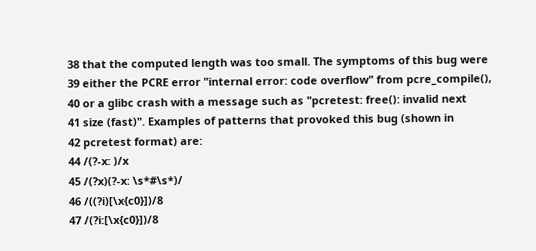38 that the computed length was too small. The symptoms of this bug were
39 either the PCRE error "internal error: code overflow" from pcre_compile(),
40 or a glibc crash with a message such as "pcretest: free(): invalid next
41 size (fast)". Examples of patterns that provoked this bug (shown in
42 pcretest format) are:
44 /(?-x: )/x
45 /(?x)(?-x: \s*#\s*)/
46 /((?i)[\x{c0}])/8
47 /(?i:[\x{c0}])/8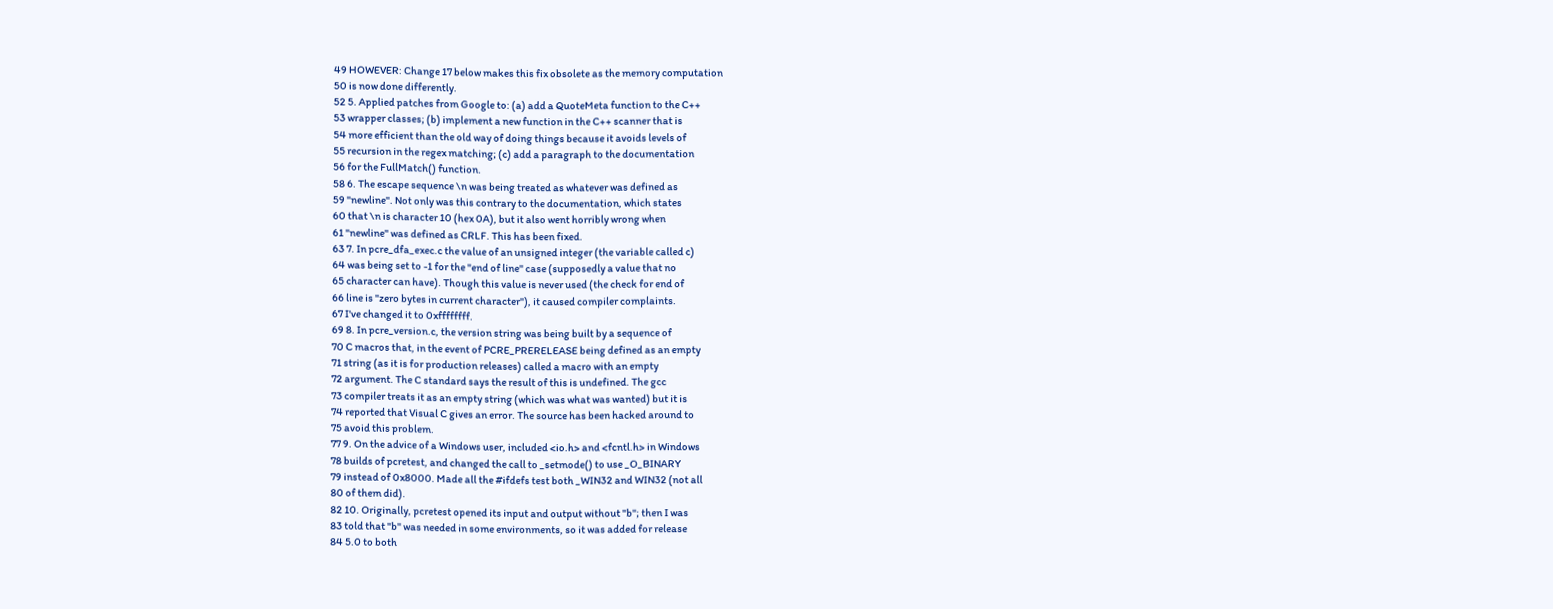49 HOWEVER: Change 17 below makes this fix obsolete as the memory computation
50 is now done differently.
52 5. Applied patches from Google to: (a) add a QuoteMeta function to the C++
53 wrapper classes; (b) implement a new function in the C++ scanner that is
54 more efficient than the old way of doing things because it avoids levels of
55 recursion in the regex matching; (c) add a paragraph to the documentation
56 for the FullMatch() function.
58 6. The escape sequence \n was being treated as whatever was defined as
59 "newline". Not only was this contrary to the documentation, which states
60 that \n is character 10 (hex 0A), but it also went horribly wrong when
61 "newline" was defined as CRLF. This has been fixed.
63 7. In pcre_dfa_exec.c the value of an unsigned integer (the variable called c)
64 was being set to -1 for the "end of line" case (supposedly a value that no
65 character can have). Though this value is never used (the check for end of
66 line is "zero bytes in current character"), it caused compiler complaints.
67 I've changed it to 0xffffffff.
69 8. In pcre_version.c, the version string was being built by a sequence of
70 C macros that, in the event of PCRE_PRERELEASE being defined as an empty
71 string (as it is for production releases) called a macro with an empty
72 argument. The C standard says the result of this is undefined. The gcc
73 compiler treats it as an empty string (which was what was wanted) but it is
74 reported that Visual C gives an error. The source has been hacked around to
75 avoid this problem.
77 9. On the advice of a Windows user, included <io.h> and <fcntl.h> in Windows
78 builds of pcretest, and changed the call to _setmode() to use _O_BINARY
79 instead of 0x8000. Made all the #ifdefs test both _WIN32 and WIN32 (not all
80 of them did).
82 10. Originally, pcretest opened its input and output without "b"; then I was
83 told that "b" was needed in some environments, so it was added for release
84 5.0 to both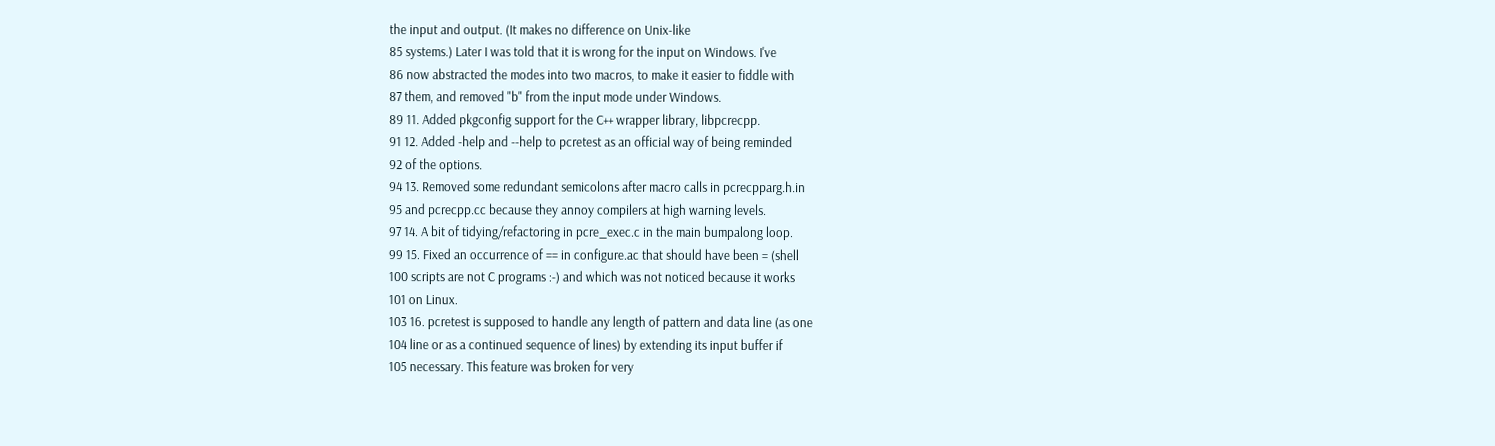the input and output. (It makes no difference on Unix-like
85 systems.) Later I was told that it is wrong for the input on Windows. I've
86 now abstracted the modes into two macros, to make it easier to fiddle with
87 them, and removed "b" from the input mode under Windows.
89 11. Added pkgconfig support for the C++ wrapper library, libpcrecpp.
91 12. Added -help and --help to pcretest as an official way of being reminded
92 of the options.
94 13. Removed some redundant semicolons after macro calls in pcrecpparg.h.in
95 and pcrecpp.cc because they annoy compilers at high warning levels.
97 14. A bit of tidying/refactoring in pcre_exec.c in the main bumpalong loop.
99 15. Fixed an occurrence of == in configure.ac that should have been = (shell
100 scripts are not C programs :-) and which was not noticed because it works
101 on Linux.
103 16. pcretest is supposed to handle any length of pattern and data line (as one
104 line or as a continued sequence of lines) by extending its input buffer if
105 necessary. This feature was broken for very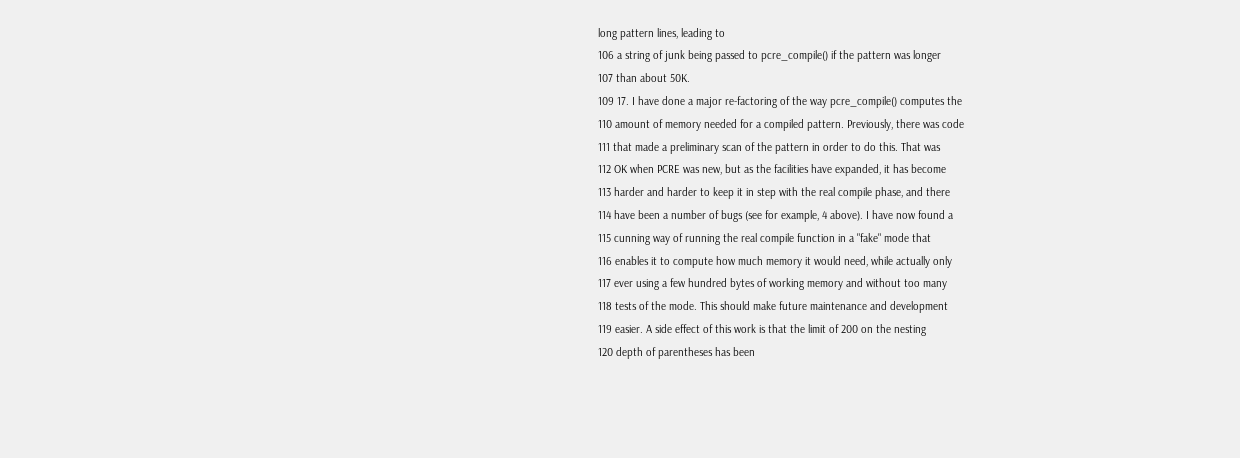long pattern lines, leading to
106 a string of junk being passed to pcre_compile() if the pattern was longer
107 than about 50K.
109 17. I have done a major re-factoring of the way pcre_compile() computes the
110 amount of memory needed for a compiled pattern. Previously, there was code
111 that made a preliminary scan of the pattern in order to do this. That was
112 OK when PCRE was new, but as the facilities have expanded, it has become
113 harder and harder to keep it in step with the real compile phase, and there
114 have been a number of bugs (see for example, 4 above). I have now found a
115 cunning way of running the real compile function in a "fake" mode that
116 enables it to compute how much memory it would need, while actually only
117 ever using a few hundred bytes of working memory and without too many
118 tests of the mode. This should make future maintenance and development
119 easier. A side effect of this work is that the limit of 200 on the nesting
120 depth of parentheses has been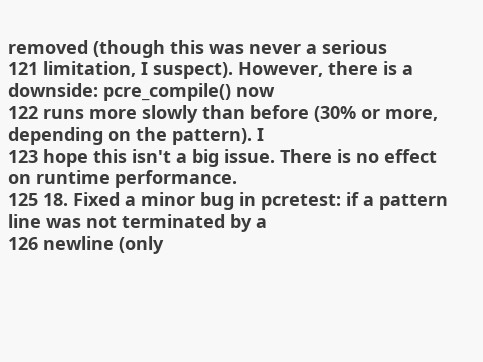removed (though this was never a serious
121 limitation, I suspect). However, there is a downside: pcre_compile() now
122 runs more slowly than before (30% or more, depending on the pattern). I
123 hope this isn't a big issue. There is no effect on runtime performance.
125 18. Fixed a minor bug in pcretest: if a pattern line was not terminated by a
126 newline (only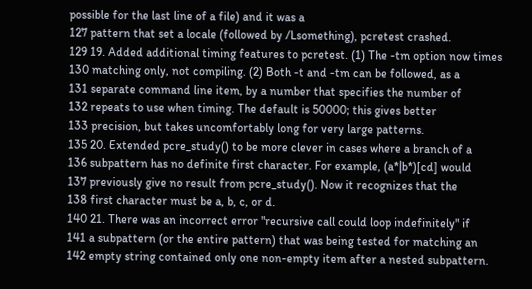possible for the last line of a file) and it was a
127 pattern that set a locale (followed by /Lsomething), pcretest crashed.
129 19. Added additional timing features to pcretest. (1) The -tm option now times
130 matching only, not compiling. (2) Both -t and -tm can be followed, as a
131 separate command line item, by a number that specifies the number of
132 repeats to use when timing. The default is 50000; this gives better
133 precision, but takes uncomfortably long for very large patterns.
135 20. Extended pcre_study() to be more clever in cases where a branch of a
136 subpattern has no definite first character. For example, (a*|b*)[cd] would
137 previously give no result from pcre_study(). Now it recognizes that the
138 first character must be a, b, c, or d.
140 21. There was an incorrect error "recursive call could loop indefinitely" if
141 a subpattern (or the entire pattern) that was being tested for matching an
142 empty string contained only one non-empty item after a nested subpattern.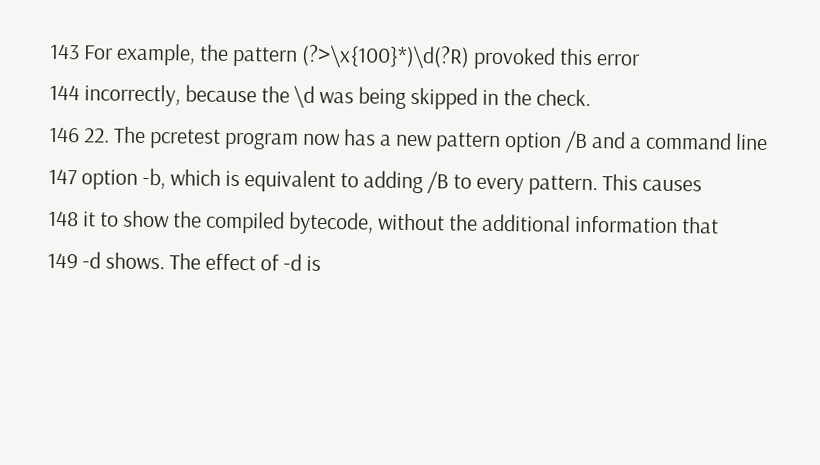143 For example, the pattern (?>\x{100}*)\d(?R) provoked this error
144 incorrectly, because the \d was being skipped in the check.
146 22. The pcretest program now has a new pattern option /B and a command line
147 option -b, which is equivalent to adding /B to every pattern. This causes
148 it to show the compiled bytecode, without the additional information that
149 -d shows. The effect of -d is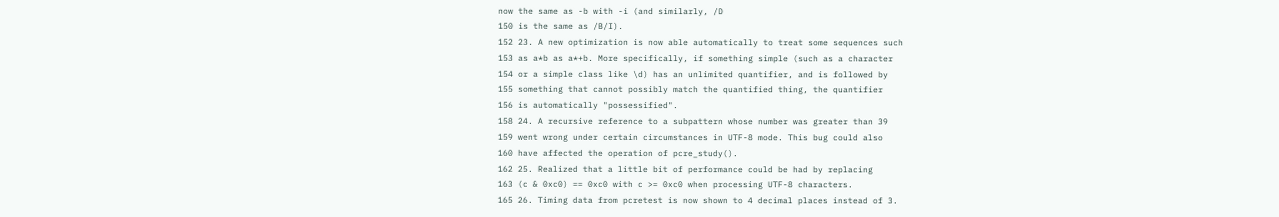now the same as -b with -i (and similarly, /D
150 is the same as /B/I).
152 23. A new optimization is now able automatically to treat some sequences such
153 as a*b as a*+b. More specifically, if something simple (such as a character
154 or a simple class like \d) has an unlimited quantifier, and is followed by
155 something that cannot possibly match the quantified thing, the quantifier
156 is automatically "possessified".
158 24. A recursive reference to a subpattern whose number was greater than 39
159 went wrong under certain circumstances in UTF-8 mode. This bug could also
160 have affected the operation of pcre_study().
162 25. Realized that a little bit of performance could be had by replacing
163 (c & 0xc0) == 0xc0 with c >= 0xc0 when processing UTF-8 characters.
165 26. Timing data from pcretest is now shown to 4 decimal places instead of 3.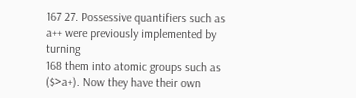167 27. Possessive quantifiers such as a++ were previously implemented by turning
168 them into atomic groups such as ($>a+). Now they have their own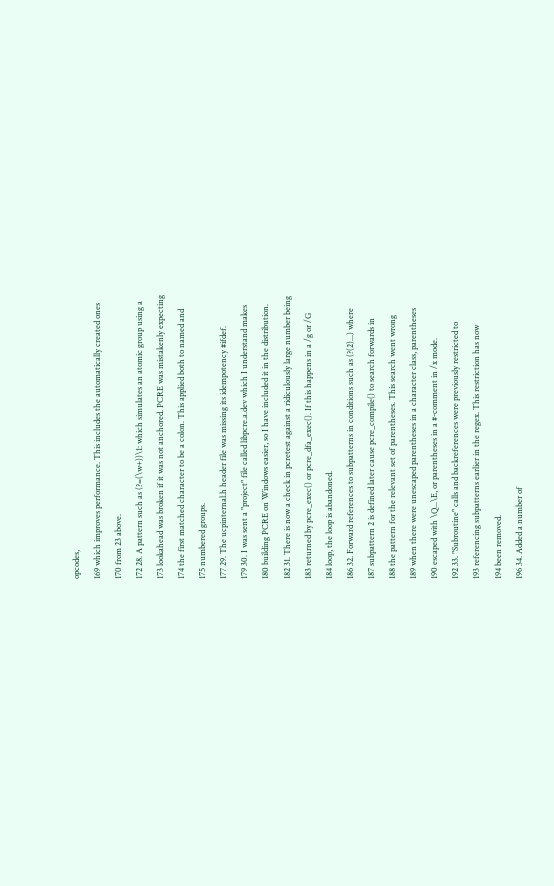opcodes,
169 which improves performance. This includes the automatically created ones
170 from 23 above.
172 28. A pattern such as (?=(\w+))\1: which simulates an atomic group using a
173 lookahead was broken if it was not anchored. PCRE was mistakenly expecting
174 the first matched character to be a colon. This applied both to named and
175 numbered groups.
177 29. The ucpinternal.h header file was missing its idempotency #ifdef.
179 30. I was sent a "project" file called libpcre.a.dev which I understand makes
180 building PCRE on Windows easier, so I have included it in the distribution.
182 31. There is now a check in pcretest against a ridiculously large number being
183 returned by pcre_exec() or pcre_dfa_exec(). If this happens in a /g or /G
184 loop, the loop is abandoned.
186 32. Forward references to subpatterns in conditions such as (?(2)...) where
187 subpattern 2 is defined later cause pcre_compile() to search forwards in
188 the pattern for the relevant set of parentheses. This search went wrong
189 when there were unescaped parentheses in a character class, parentheses
190 escaped with \Q...\E, or parentheses in a #-comment in /x mode.
192 33. "Subroutine" calls and backreferences were previously restricted to
193 referencing subpatterns earlier in the regex. This restriction has now
194 been removed.
196 34. Added a number of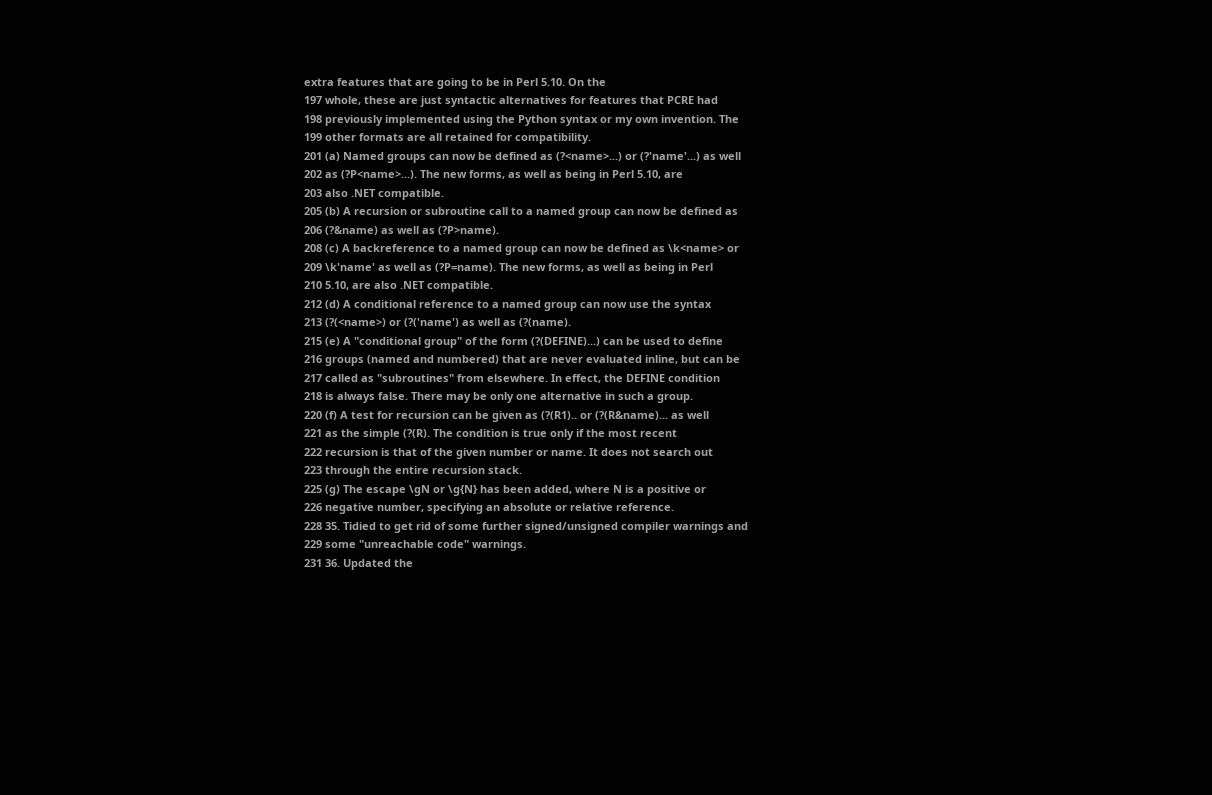extra features that are going to be in Perl 5.10. On the
197 whole, these are just syntactic alternatives for features that PCRE had
198 previously implemented using the Python syntax or my own invention. The
199 other formats are all retained for compatibility.
201 (a) Named groups can now be defined as (?<name>...) or (?'name'...) as well
202 as (?P<name>...). The new forms, as well as being in Perl 5.10, are
203 also .NET compatible.
205 (b) A recursion or subroutine call to a named group can now be defined as
206 (?&name) as well as (?P>name).
208 (c) A backreference to a named group can now be defined as \k<name> or
209 \k'name' as well as (?P=name). The new forms, as well as being in Perl
210 5.10, are also .NET compatible.
212 (d) A conditional reference to a named group can now use the syntax
213 (?(<name>) or (?('name') as well as (?(name).
215 (e) A "conditional group" of the form (?(DEFINE)...) can be used to define
216 groups (named and numbered) that are never evaluated inline, but can be
217 called as "subroutines" from elsewhere. In effect, the DEFINE condition
218 is always false. There may be only one alternative in such a group.
220 (f) A test for recursion can be given as (?(R1).. or (?(R&name)... as well
221 as the simple (?(R). The condition is true only if the most recent
222 recursion is that of the given number or name. It does not search out
223 through the entire recursion stack.
225 (g) The escape \gN or \g{N} has been added, where N is a positive or
226 negative number, specifying an absolute or relative reference.
228 35. Tidied to get rid of some further signed/unsigned compiler warnings and
229 some "unreachable code" warnings.
231 36. Updated the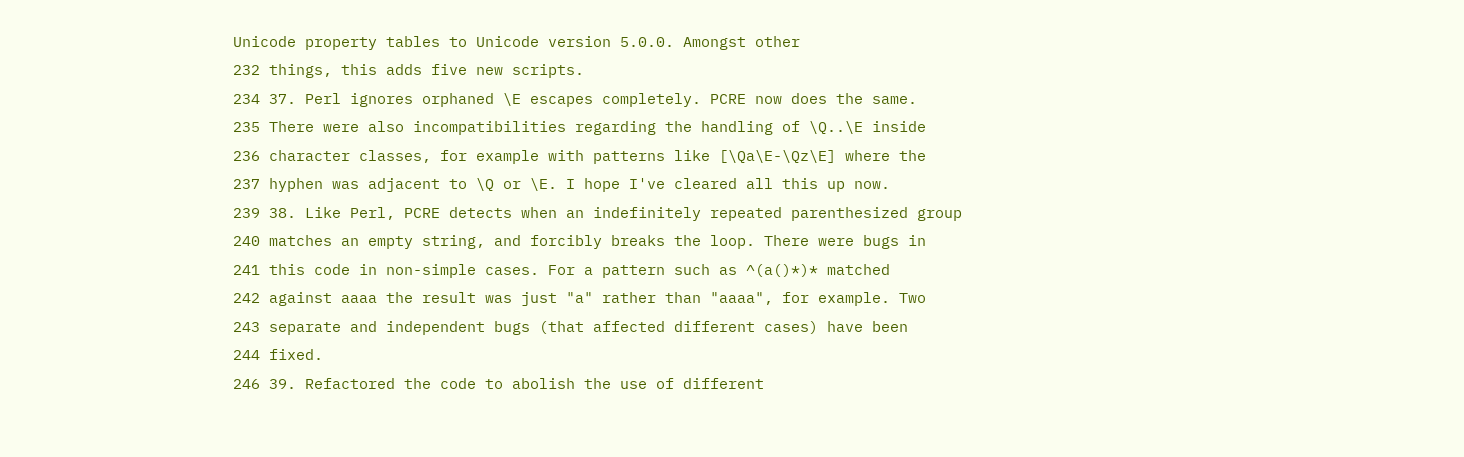Unicode property tables to Unicode version 5.0.0. Amongst other
232 things, this adds five new scripts.
234 37. Perl ignores orphaned \E escapes completely. PCRE now does the same.
235 There were also incompatibilities regarding the handling of \Q..\E inside
236 character classes, for example with patterns like [\Qa\E-\Qz\E] where the
237 hyphen was adjacent to \Q or \E. I hope I've cleared all this up now.
239 38. Like Perl, PCRE detects when an indefinitely repeated parenthesized group
240 matches an empty string, and forcibly breaks the loop. There were bugs in
241 this code in non-simple cases. For a pattern such as ^(a()*)* matched
242 against aaaa the result was just "a" rather than "aaaa", for example. Two
243 separate and independent bugs (that affected different cases) have been
244 fixed.
246 39. Refactored the code to abolish the use of different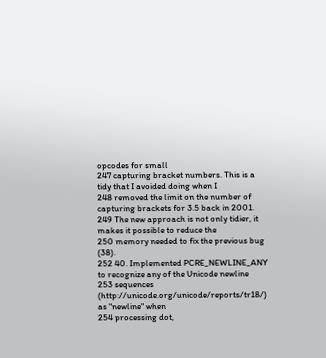opcodes for small
247 capturing bracket numbers. This is a tidy that I avoided doing when I
248 removed the limit on the number of capturing brackets for 3.5 back in 2001.
249 The new approach is not only tidier, it makes it possible to reduce the
250 memory needed to fix the previous bug (38).
252 40. Implemented PCRE_NEWLINE_ANY to recognize any of the Unicode newline
253 sequences (http://unicode.org/unicode/reports/tr18/) as "newline" when
254 processing dot,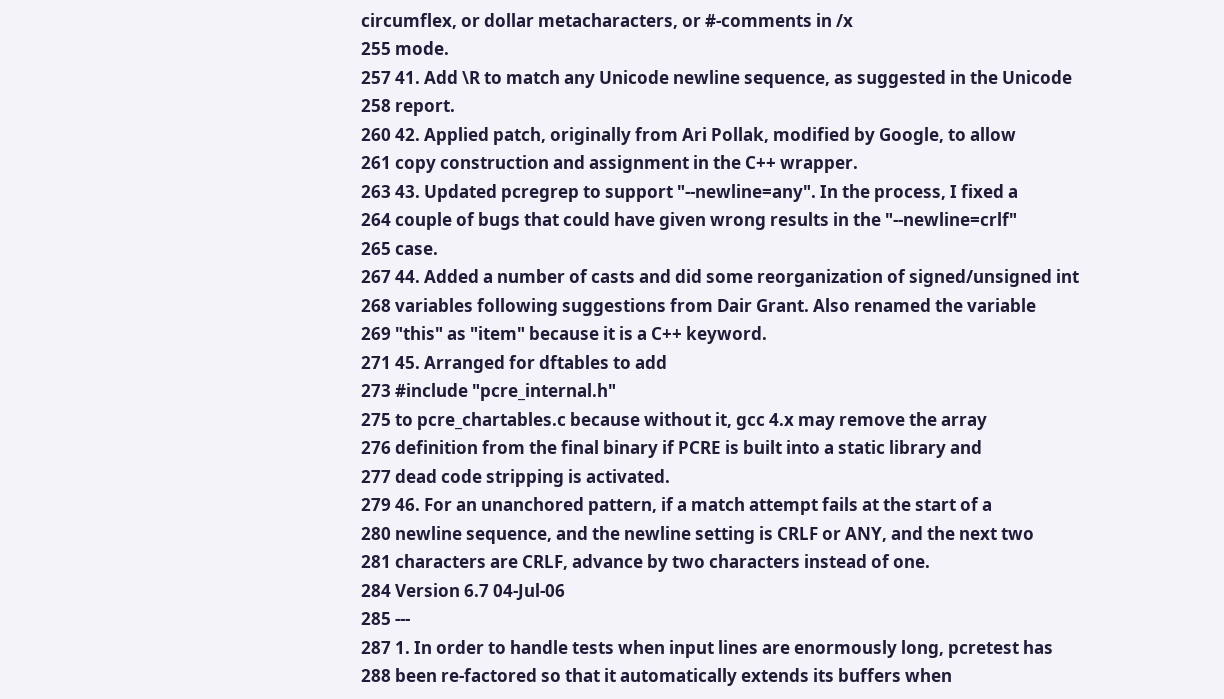circumflex, or dollar metacharacters, or #-comments in /x
255 mode.
257 41. Add \R to match any Unicode newline sequence, as suggested in the Unicode
258 report.
260 42. Applied patch, originally from Ari Pollak, modified by Google, to allow
261 copy construction and assignment in the C++ wrapper.
263 43. Updated pcregrep to support "--newline=any". In the process, I fixed a
264 couple of bugs that could have given wrong results in the "--newline=crlf"
265 case.
267 44. Added a number of casts and did some reorganization of signed/unsigned int
268 variables following suggestions from Dair Grant. Also renamed the variable
269 "this" as "item" because it is a C++ keyword.
271 45. Arranged for dftables to add
273 #include "pcre_internal.h"
275 to pcre_chartables.c because without it, gcc 4.x may remove the array
276 definition from the final binary if PCRE is built into a static library and
277 dead code stripping is activated.
279 46. For an unanchored pattern, if a match attempt fails at the start of a
280 newline sequence, and the newline setting is CRLF or ANY, and the next two
281 characters are CRLF, advance by two characters instead of one.
284 Version 6.7 04-Jul-06
285 ---
287 1. In order to handle tests when input lines are enormously long, pcretest has
288 been re-factored so that it automatically extends its buffers when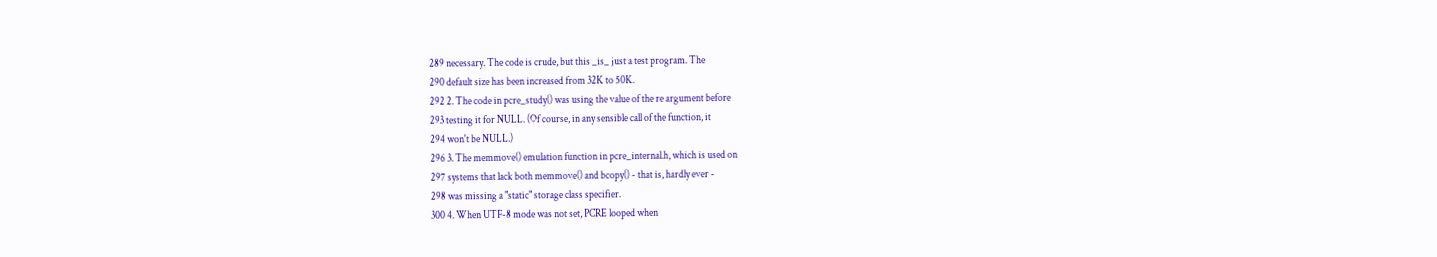289 necessary. The code is crude, but this _is_ just a test program. The
290 default size has been increased from 32K to 50K.
292 2. The code in pcre_study() was using the value of the re argument before
293 testing it for NULL. (Of course, in any sensible call of the function, it
294 won't be NULL.)
296 3. The memmove() emulation function in pcre_internal.h, which is used on
297 systems that lack both memmove() and bcopy() - that is, hardly ever -
298 was missing a "static" storage class specifier.
300 4. When UTF-8 mode was not set, PCRE looped when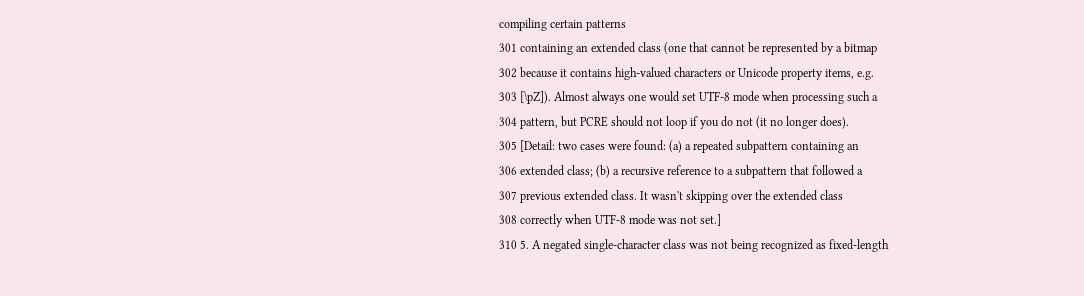compiling certain patterns
301 containing an extended class (one that cannot be represented by a bitmap
302 because it contains high-valued characters or Unicode property items, e.g.
303 [\pZ]). Almost always one would set UTF-8 mode when processing such a
304 pattern, but PCRE should not loop if you do not (it no longer does).
305 [Detail: two cases were found: (a) a repeated subpattern containing an
306 extended class; (b) a recursive reference to a subpattern that followed a
307 previous extended class. It wasn't skipping over the extended class
308 correctly when UTF-8 mode was not set.]
310 5. A negated single-character class was not being recognized as fixed-length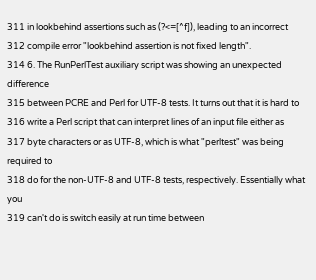311 in lookbehind assertions such as (?<=[^f]), leading to an incorrect
312 compile error "lookbehind assertion is not fixed length".
314 6. The RunPerlTest auxiliary script was showing an unexpected difference
315 between PCRE and Perl for UTF-8 tests. It turns out that it is hard to
316 write a Perl script that can interpret lines of an input file either as
317 byte characters or as UTF-8, which is what "perltest" was being required to
318 do for the non-UTF-8 and UTF-8 tests, respectively. Essentially what you
319 can't do is switch easily at run time between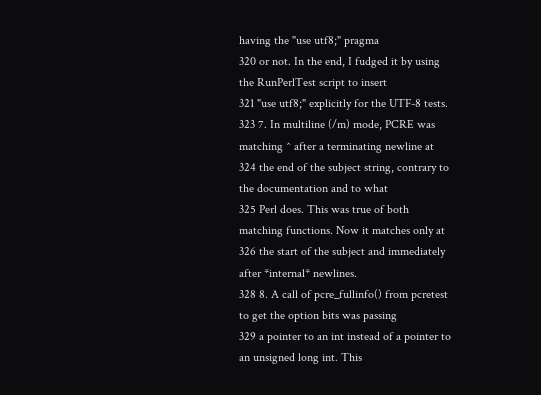having the "use utf8;" pragma
320 or not. In the end, I fudged it by using the RunPerlTest script to insert
321 "use utf8;" explicitly for the UTF-8 tests.
323 7. In multiline (/m) mode, PCRE was matching ^ after a terminating newline at
324 the end of the subject string, contrary to the documentation and to what
325 Perl does. This was true of both matching functions. Now it matches only at
326 the start of the subject and immediately after *internal* newlines.
328 8. A call of pcre_fullinfo() from pcretest to get the option bits was passing
329 a pointer to an int instead of a pointer to an unsigned long int. This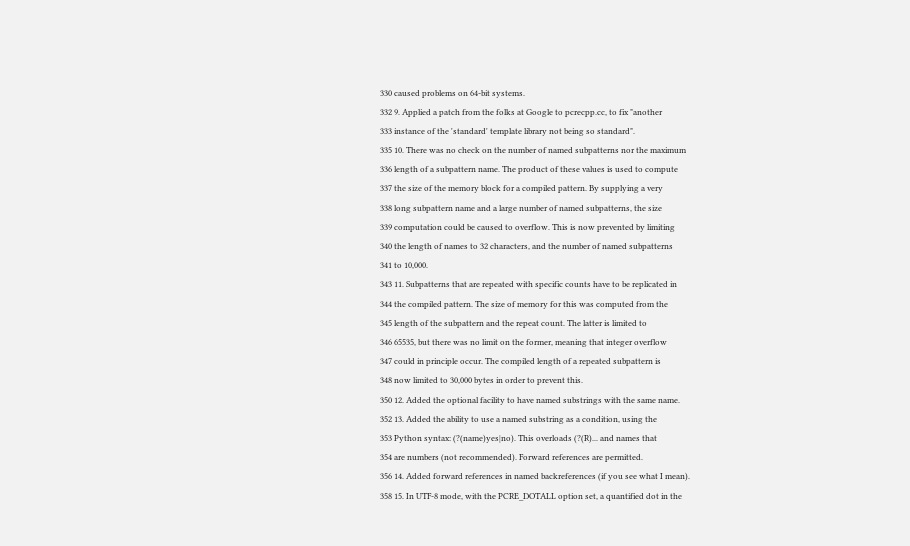330 caused problems on 64-bit systems.
332 9. Applied a patch from the folks at Google to pcrecpp.cc, to fix "another
333 instance of the 'standard' template library not being so standard".
335 10. There was no check on the number of named subpatterns nor the maximum
336 length of a subpattern name. The product of these values is used to compute
337 the size of the memory block for a compiled pattern. By supplying a very
338 long subpattern name and a large number of named subpatterns, the size
339 computation could be caused to overflow. This is now prevented by limiting
340 the length of names to 32 characters, and the number of named subpatterns
341 to 10,000.
343 11. Subpatterns that are repeated with specific counts have to be replicated in
344 the compiled pattern. The size of memory for this was computed from the
345 length of the subpattern and the repeat count. The latter is limited to
346 65535, but there was no limit on the former, meaning that integer overflow
347 could in principle occur. The compiled length of a repeated subpattern is
348 now limited to 30,000 bytes in order to prevent this.
350 12. Added the optional facility to have named substrings with the same name.
352 13. Added the ability to use a named substring as a condition, using the
353 Python syntax: (?(name)yes|no). This overloads (?(R)... and names that
354 are numbers (not recommended). Forward references are permitted.
356 14. Added forward references in named backreferences (if you see what I mean).
358 15. In UTF-8 mode, with the PCRE_DOTALL option set, a quantified dot in the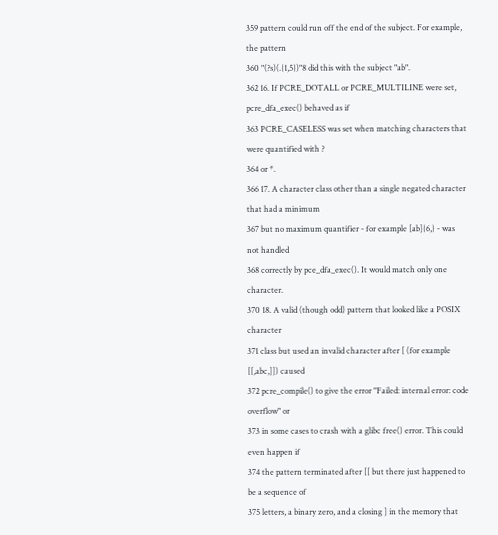359 pattern could run off the end of the subject. For example, the pattern
360 "(?s)(.{1,5})"8 did this with the subject "ab".
362 16. If PCRE_DOTALL or PCRE_MULTILINE were set, pcre_dfa_exec() behaved as if
363 PCRE_CASELESS was set when matching characters that were quantified with ?
364 or *.
366 17. A character class other than a single negated character that had a minimum
367 but no maximum quantifier - for example [ab]{6,} - was not handled
368 correctly by pce_dfa_exec(). It would match only one character.
370 18. A valid (though odd) pattern that looked like a POSIX character
371 class but used an invalid character after [ (for example [[,abc,]]) caused
372 pcre_compile() to give the error "Failed: internal error: code overflow" or
373 in some cases to crash with a glibc free() error. This could even happen if
374 the pattern terminated after [[ but there just happened to be a sequence of
375 letters, a binary zero, and a closing ] in the memory that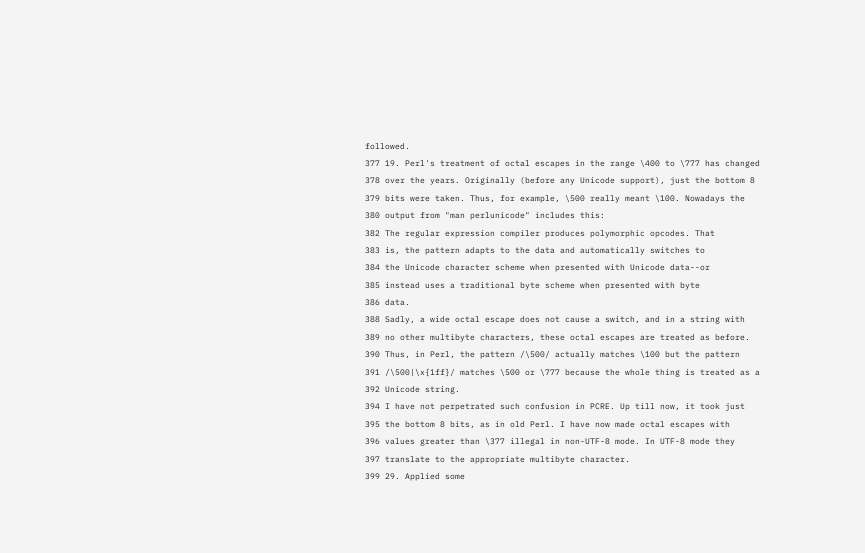followed.
377 19. Perl's treatment of octal escapes in the range \400 to \777 has changed
378 over the years. Originally (before any Unicode support), just the bottom 8
379 bits were taken. Thus, for example, \500 really meant \100. Nowadays the
380 output from "man perlunicode" includes this:
382 The regular expression compiler produces polymorphic opcodes. That
383 is, the pattern adapts to the data and automatically switches to
384 the Unicode character scheme when presented with Unicode data--or
385 instead uses a traditional byte scheme when presented with byte
386 data.
388 Sadly, a wide octal escape does not cause a switch, and in a string with
389 no other multibyte characters, these octal escapes are treated as before.
390 Thus, in Perl, the pattern /\500/ actually matches \100 but the pattern
391 /\500|\x{1ff}/ matches \500 or \777 because the whole thing is treated as a
392 Unicode string.
394 I have not perpetrated such confusion in PCRE. Up till now, it took just
395 the bottom 8 bits, as in old Perl. I have now made octal escapes with
396 values greater than \377 illegal in non-UTF-8 mode. In UTF-8 mode they
397 translate to the appropriate multibyte character.
399 29. Applied some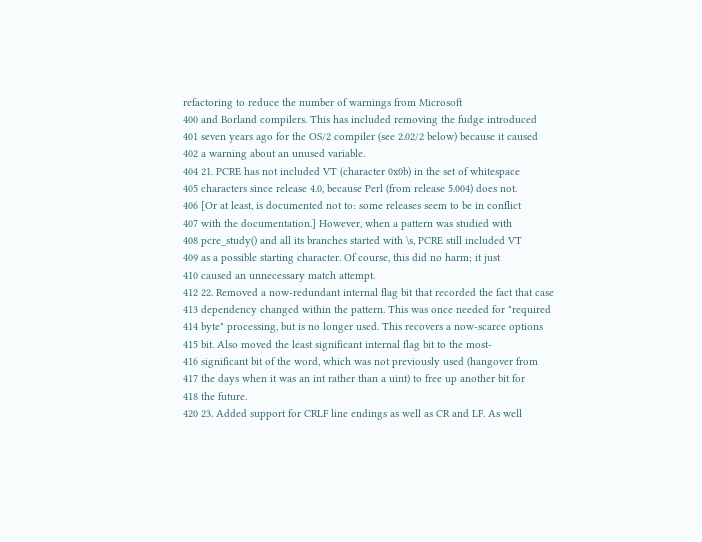refactoring to reduce the number of warnings from Microsoft
400 and Borland compilers. This has included removing the fudge introduced
401 seven years ago for the OS/2 compiler (see 2.02/2 below) because it caused
402 a warning about an unused variable.
404 21. PCRE has not included VT (character 0x0b) in the set of whitespace
405 characters since release 4.0, because Perl (from release 5.004) does not.
406 [Or at least, is documented not to: some releases seem to be in conflict
407 with the documentation.] However, when a pattern was studied with
408 pcre_study() and all its branches started with \s, PCRE still included VT
409 as a possible starting character. Of course, this did no harm; it just
410 caused an unnecessary match attempt.
412 22. Removed a now-redundant internal flag bit that recorded the fact that case
413 dependency changed within the pattern. This was once needed for "required
414 byte" processing, but is no longer used. This recovers a now-scarce options
415 bit. Also moved the least significant internal flag bit to the most-
416 significant bit of the word, which was not previously used (hangover from
417 the days when it was an int rather than a uint) to free up another bit for
418 the future.
420 23. Added support for CRLF line endings as well as CR and LF. As well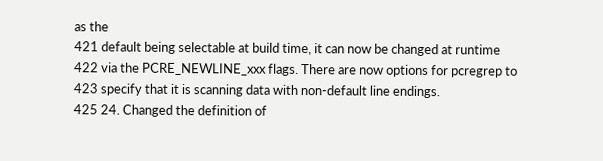as the
421 default being selectable at build time, it can now be changed at runtime
422 via the PCRE_NEWLINE_xxx flags. There are now options for pcregrep to
423 specify that it is scanning data with non-default line endings.
425 24. Changed the definition of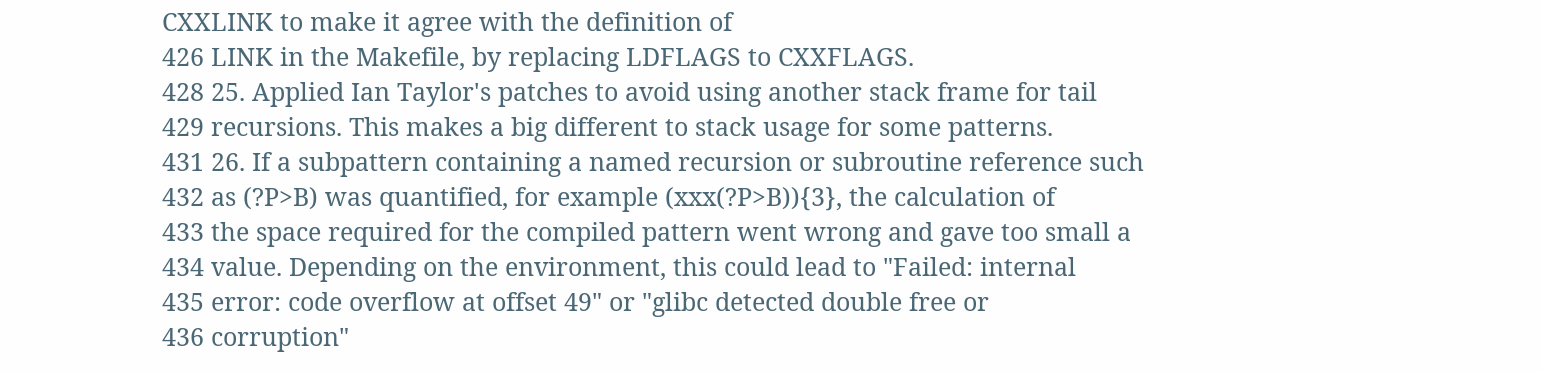CXXLINK to make it agree with the definition of
426 LINK in the Makefile, by replacing LDFLAGS to CXXFLAGS.
428 25. Applied Ian Taylor's patches to avoid using another stack frame for tail
429 recursions. This makes a big different to stack usage for some patterns.
431 26. If a subpattern containing a named recursion or subroutine reference such
432 as (?P>B) was quantified, for example (xxx(?P>B)){3}, the calculation of
433 the space required for the compiled pattern went wrong and gave too small a
434 value. Depending on the environment, this could lead to "Failed: internal
435 error: code overflow at offset 49" or "glibc detected double free or
436 corruption"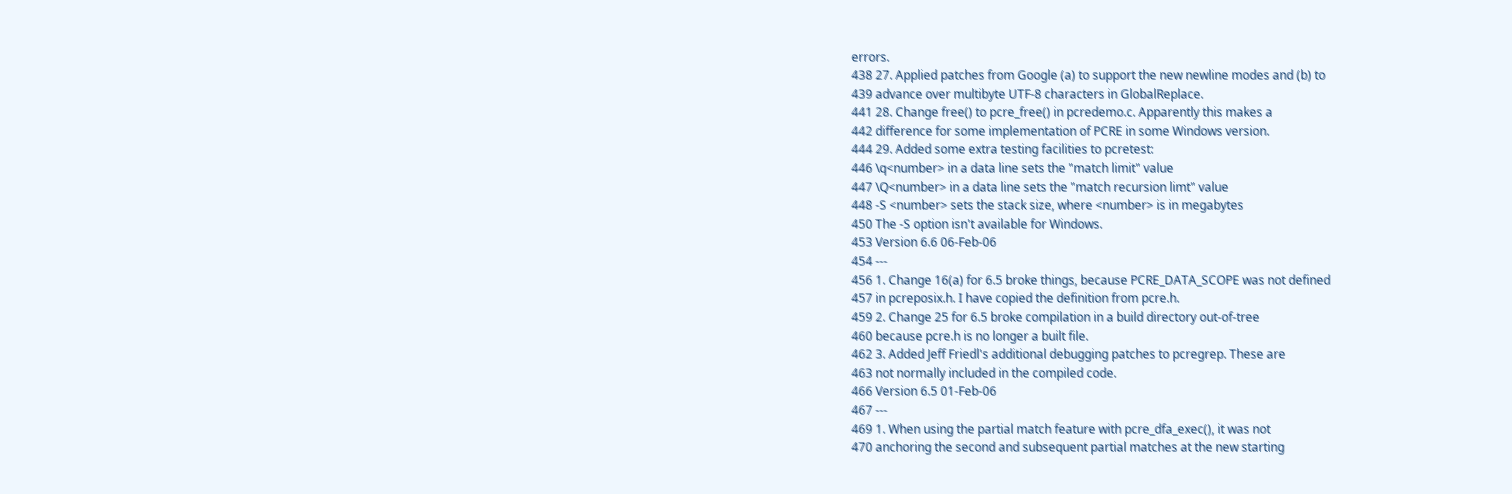errors.
438 27. Applied patches from Google (a) to support the new newline modes and (b) to
439 advance over multibyte UTF-8 characters in GlobalReplace.
441 28. Change free() to pcre_free() in pcredemo.c. Apparently this makes a
442 difference for some implementation of PCRE in some Windows version.
444 29. Added some extra testing facilities to pcretest:
446 \q<number> in a data line sets the "match limit" value
447 \Q<number> in a data line sets the "match recursion limt" value
448 -S <number> sets the stack size, where <number> is in megabytes
450 The -S option isn't available for Windows.
453 Version 6.6 06-Feb-06
454 ---
456 1. Change 16(a) for 6.5 broke things, because PCRE_DATA_SCOPE was not defined
457 in pcreposix.h. I have copied the definition from pcre.h.
459 2. Change 25 for 6.5 broke compilation in a build directory out-of-tree
460 because pcre.h is no longer a built file.
462 3. Added Jeff Friedl's additional debugging patches to pcregrep. These are
463 not normally included in the compiled code.
466 Version 6.5 01-Feb-06
467 ---
469 1. When using the partial match feature with pcre_dfa_exec(), it was not
470 anchoring the second and subsequent partial matches at the new starting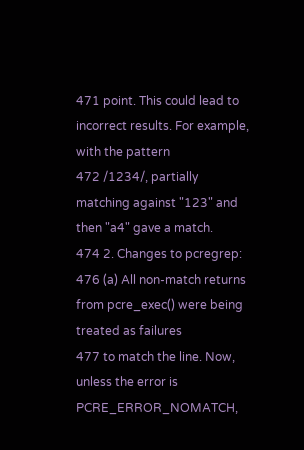471 point. This could lead to incorrect results. For example, with the pattern
472 /1234/, partially matching against "123" and then "a4" gave a match.
474 2. Changes to pcregrep:
476 (a) All non-match returns from pcre_exec() were being treated as failures
477 to match the line. Now, unless the error is PCRE_ERROR_NOMATCH,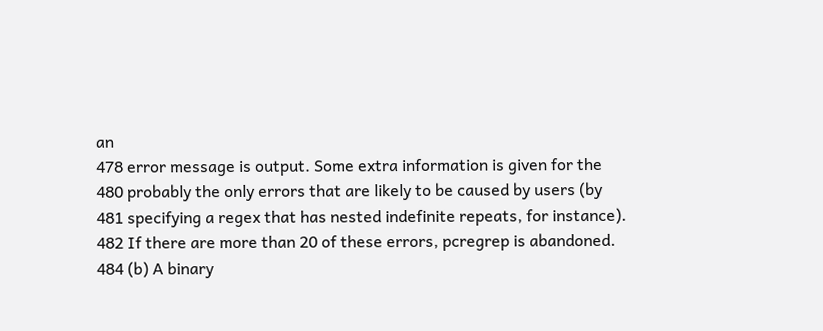an
478 error message is output. Some extra information is given for the
480 probably the only errors that are likely to be caused by users (by
481 specifying a regex that has nested indefinite repeats, for instance).
482 If there are more than 20 of these errors, pcregrep is abandoned.
484 (b) A binary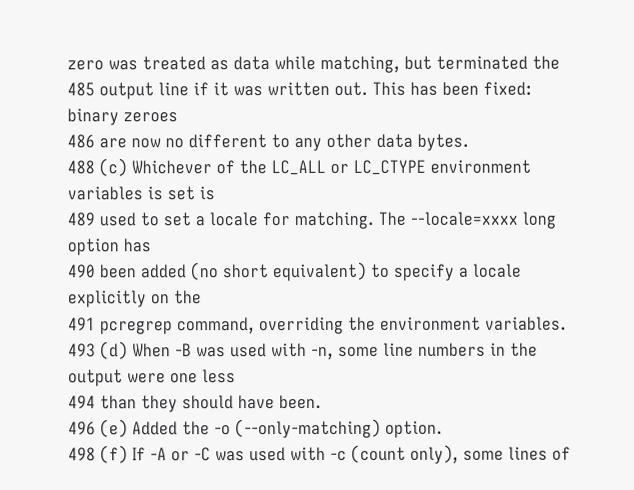zero was treated as data while matching, but terminated the
485 output line if it was written out. This has been fixed: binary zeroes
486 are now no different to any other data bytes.
488 (c) Whichever of the LC_ALL or LC_CTYPE environment variables is set is
489 used to set a locale for matching. The --locale=xxxx long option has
490 been added (no short equivalent) to specify a locale explicitly on the
491 pcregrep command, overriding the environment variables.
493 (d) When -B was used with -n, some line numbers in the output were one less
494 than they should have been.
496 (e) Added the -o (--only-matching) option.
498 (f) If -A or -C was used with -c (count only), some lines of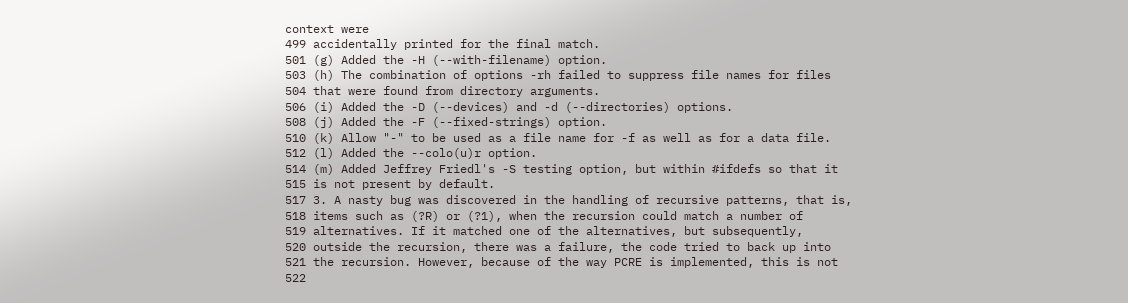context were
499 accidentally printed for the final match.
501 (g) Added the -H (--with-filename) option.
503 (h) The combination of options -rh failed to suppress file names for files
504 that were found from directory arguments.
506 (i) Added the -D (--devices) and -d (--directories) options.
508 (j) Added the -F (--fixed-strings) option.
510 (k) Allow "-" to be used as a file name for -f as well as for a data file.
512 (l) Added the --colo(u)r option.
514 (m) Added Jeffrey Friedl's -S testing option, but within #ifdefs so that it
515 is not present by default.
517 3. A nasty bug was discovered in the handling of recursive patterns, that is,
518 items such as (?R) or (?1), when the recursion could match a number of
519 alternatives. If it matched one of the alternatives, but subsequently,
520 outside the recursion, there was a failure, the code tried to back up into
521 the recursion. However, because of the way PCRE is implemented, this is not
522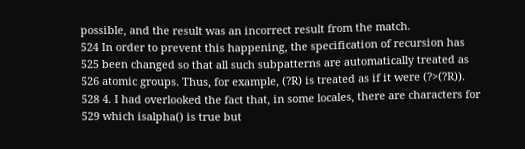possible, and the result was an incorrect result from the match.
524 In order to prevent this happening, the specification of recursion has
525 been changed so that all such subpatterns are automatically treated as
526 atomic groups. Thus, for example, (?R) is treated as if it were (?>(?R)).
528 4. I had overlooked the fact that, in some locales, there are characters for
529 which isalpha() is true but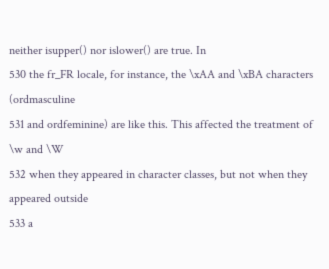neither isupper() nor islower() are true. In
530 the fr_FR locale, for instance, the \xAA and \xBA characters (ordmasculine
531 and ordfeminine) are like this. This affected the treatment of \w and \W
532 when they appeared in character classes, but not when they appeared outside
533 a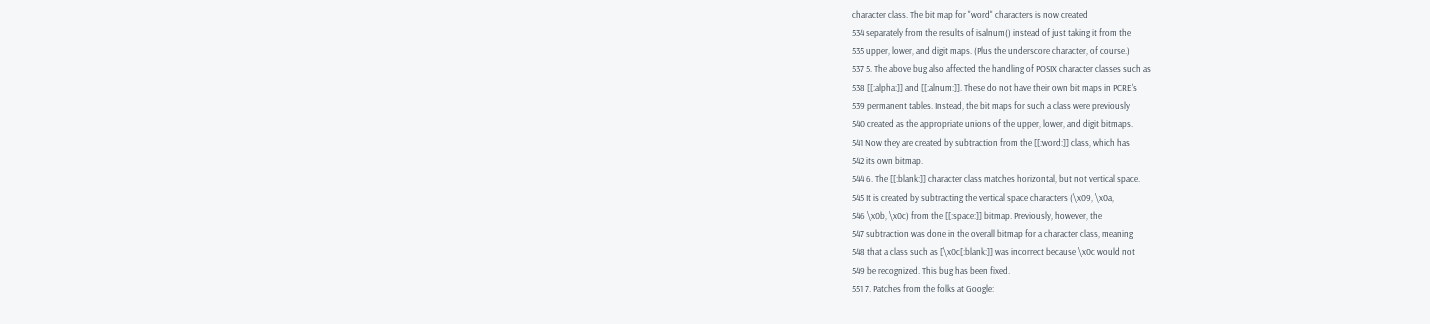character class. The bit map for "word" characters is now created
534 separately from the results of isalnum() instead of just taking it from the
535 upper, lower, and digit maps. (Plus the underscore character, of course.)
537 5. The above bug also affected the handling of POSIX character classes such as
538 [[:alpha:]] and [[:alnum:]]. These do not have their own bit maps in PCRE's
539 permanent tables. Instead, the bit maps for such a class were previously
540 created as the appropriate unions of the upper, lower, and digit bitmaps.
541 Now they are created by subtraction from the [[:word:]] class, which has
542 its own bitmap.
544 6. The [[:blank:]] character class matches horizontal, but not vertical space.
545 It is created by subtracting the vertical space characters (\x09, \x0a,
546 \x0b, \x0c) from the [[:space:]] bitmap. Previously, however, the
547 subtraction was done in the overall bitmap for a character class, meaning
548 that a class such as [\x0c[:blank:]] was incorrect because \x0c would not
549 be recognized. This bug has been fixed.
551 7. Patches from the folks at Google: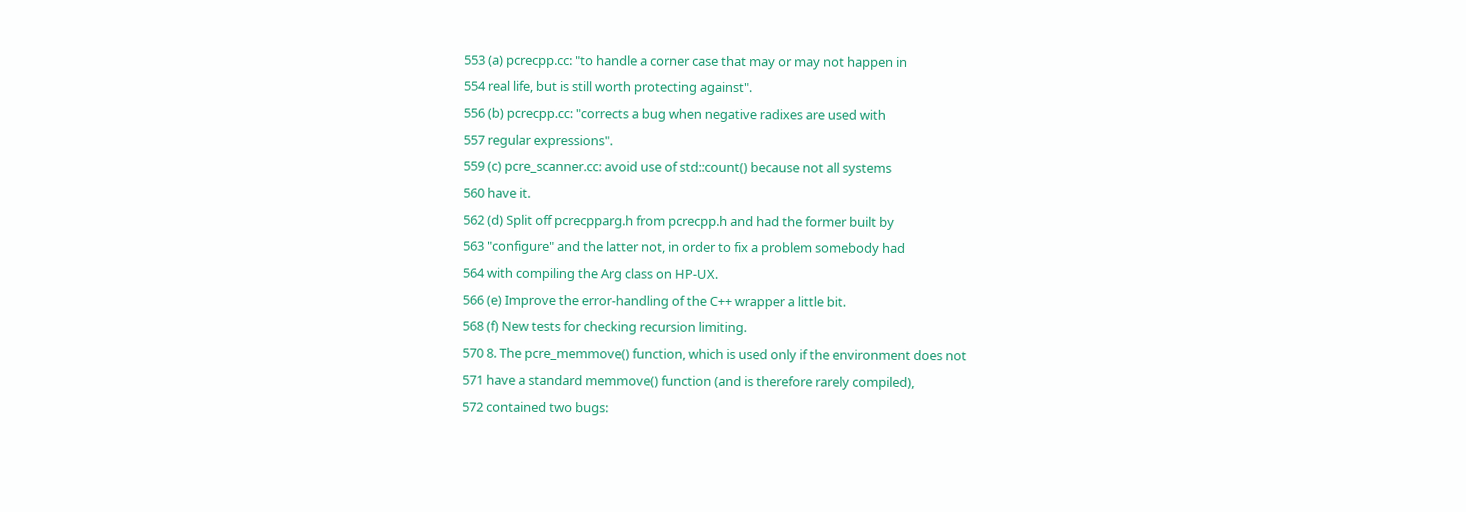553 (a) pcrecpp.cc: "to handle a corner case that may or may not happen in
554 real life, but is still worth protecting against".
556 (b) pcrecpp.cc: "corrects a bug when negative radixes are used with
557 regular expressions".
559 (c) pcre_scanner.cc: avoid use of std::count() because not all systems
560 have it.
562 (d) Split off pcrecpparg.h from pcrecpp.h and had the former built by
563 "configure" and the latter not, in order to fix a problem somebody had
564 with compiling the Arg class on HP-UX.
566 (e) Improve the error-handling of the C++ wrapper a little bit.
568 (f) New tests for checking recursion limiting.
570 8. The pcre_memmove() function, which is used only if the environment does not
571 have a standard memmove() function (and is therefore rarely compiled),
572 contained two bugs: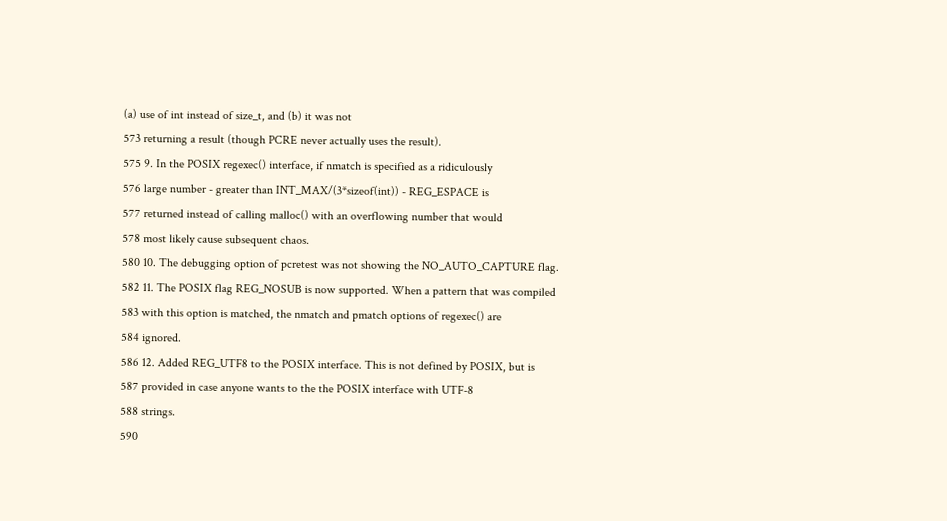(a) use of int instead of size_t, and (b) it was not
573 returning a result (though PCRE never actually uses the result).
575 9. In the POSIX regexec() interface, if nmatch is specified as a ridiculously
576 large number - greater than INT_MAX/(3*sizeof(int)) - REG_ESPACE is
577 returned instead of calling malloc() with an overflowing number that would
578 most likely cause subsequent chaos.
580 10. The debugging option of pcretest was not showing the NO_AUTO_CAPTURE flag.
582 11. The POSIX flag REG_NOSUB is now supported. When a pattern that was compiled
583 with this option is matched, the nmatch and pmatch options of regexec() are
584 ignored.
586 12. Added REG_UTF8 to the POSIX interface. This is not defined by POSIX, but is
587 provided in case anyone wants to the the POSIX interface with UTF-8
588 strings.
590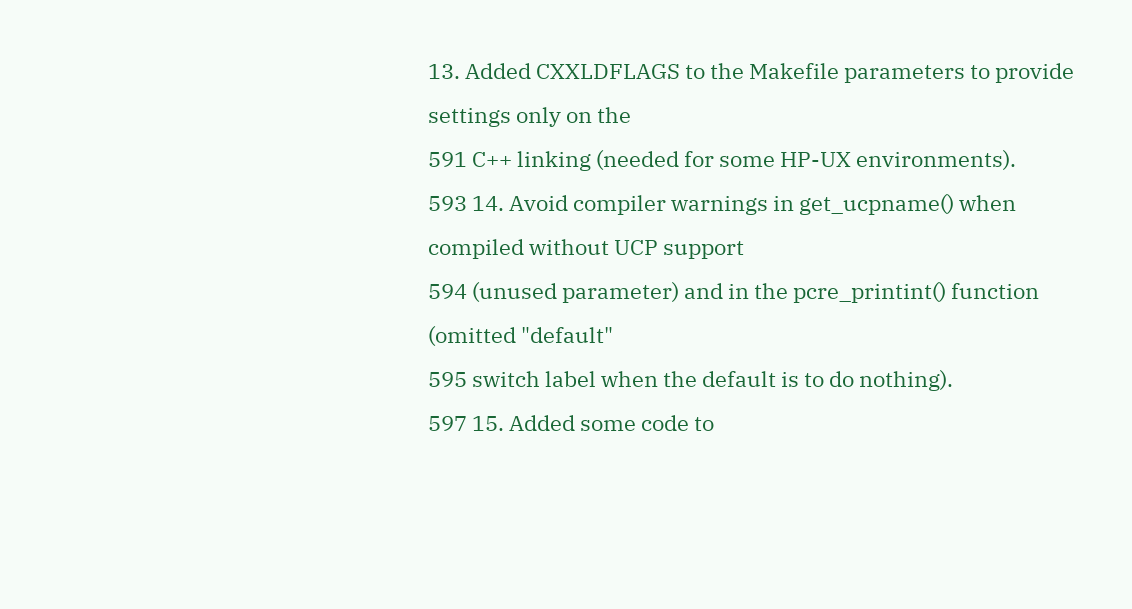13. Added CXXLDFLAGS to the Makefile parameters to provide settings only on the
591 C++ linking (needed for some HP-UX environments).
593 14. Avoid compiler warnings in get_ucpname() when compiled without UCP support
594 (unused parameter) and in the pcre_printint() function (omitted "default"
595 switch label when the default is to do nothing).
597 15. Added some code to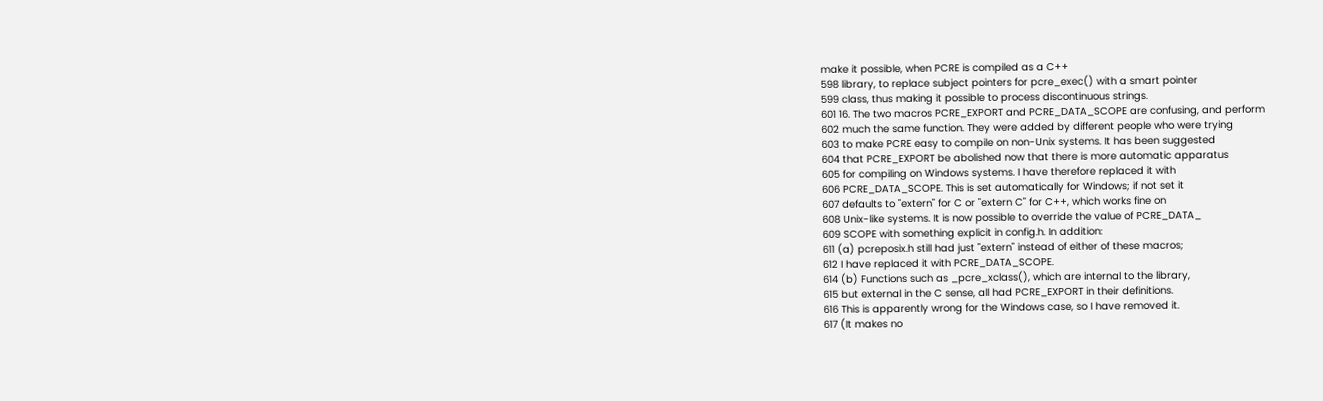make it possible, when PCRE is compiled as a C++
598 library, to replace subject pointers for pcre_exec() with a smart pointer
599 class, thus making it possible to process discontinuous strings.
601 16. The two macros PCRE_EXPORT and PCRE_DATA_SCOPE are confusing, and perform
602 much the same function. They were added by different people who were trying
603 to make PCRE easy to compile on non-Unix systems. It has been suggested
604 that PCRE_EXPORT be abolished now that there is more automatic apparatus
605 for compiling on Windows systems. I have therefore replaced it with
606 PCRE_DATA_SCOPE. This is set automatically for Windows; if not set it
607 defaults to "extern" for C or "extern C" for C++, which works fine on
608 Unix-like systems. It is now possible to override the value of PCRE_DATA_
609 SCOPE with something explicit in config.h. In addition:
611 (a) pcreposix.h still had just "extern" instead of either of these macros;
612 I have replaced it with PCRE_DATA_SCOPE.
614 (b) Functions such as _pcre_xclass(), which are internal to the library,
615 but external in the C sense, all had PCRE_EXPORT in their definitions.
616 This is apparently wrong for the Windows case, so I have removed it.
617 (It makes no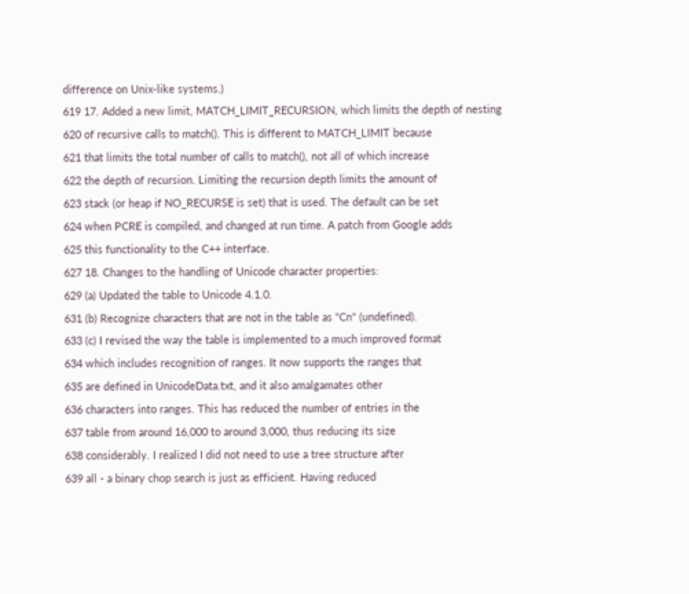difference on Unix-like systems.)
619 17. Added a new limit, MATCH_LIMIT_RECURSION, which limits the depth of nesting
620 of recursive calls to match(). This is different to MATCH_LIMIT because
621 that limits the total number of calls to match(), not all of which increase
622 the depth of recursion. Limiting the recursion depth limits the amount of
623 stack (or heap if NO_RECURSE is set) that is used. The default can be set
624 when PCRE is compiled, and changed at run time. A patch from Google adds
625 this functionality to the C++ interface.
627 18. Changes to the handling of Unicode character properties:
629 (a) Updated the table to Unicode 4.1.0.
631 (b) Recognize characters that are not in the table as "Cn" (undefined).
633 (c) I revised the way the table is implemented to a much improved format
634 which includes recognition of ranges. It now supports the ranges that
635 are defined in UnicodeData.txt, and it also amalgamates other
636 characters into ranges. This has reduced the number of entries in the
637 table from around 16,000 to around 3,000, thus reducing its size
638 considerably. I realized I did not need to use a tree structure after
639 all - a binary chop search is just as efficient. Having reduced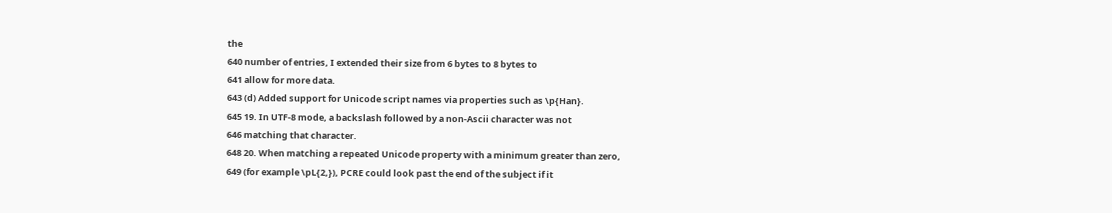the
640 number of entries, I extended their size from 6 bytes to 8 bytes to
641 allow for more data.
643 (d) Added support for Unicode script names via properties such as \p{Han}.
645 19. In UTF-8 mode, a backslash followed by a non-Ascii character was not
646 matching that character.
648 20. When matching a repeated Unicode property with a minimum greater than zero,
649 (for example \pL{2,}), PCRE could look past the end of the subject if it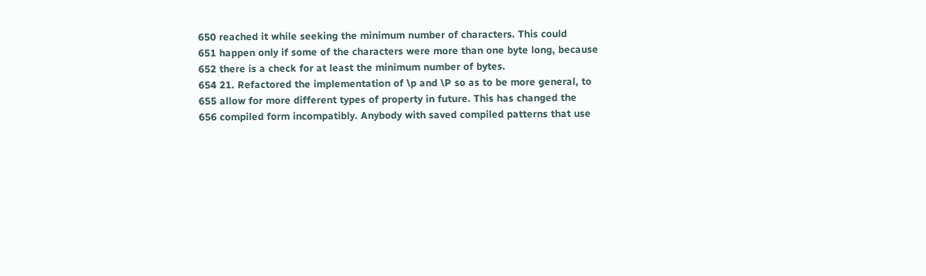650 reached it while seeking the minimum number of characters. This could
651 happen only if some of the characters were more than one byte long, because
652 there is a check for at least the minimum number of bytes.
654 21. Refactored the implementation of \p and \P so as to be more general, to
655 allow for more different types of property in future. This has changed the
656 compiled form incompatibly. Anybody with saved compiled patterns that use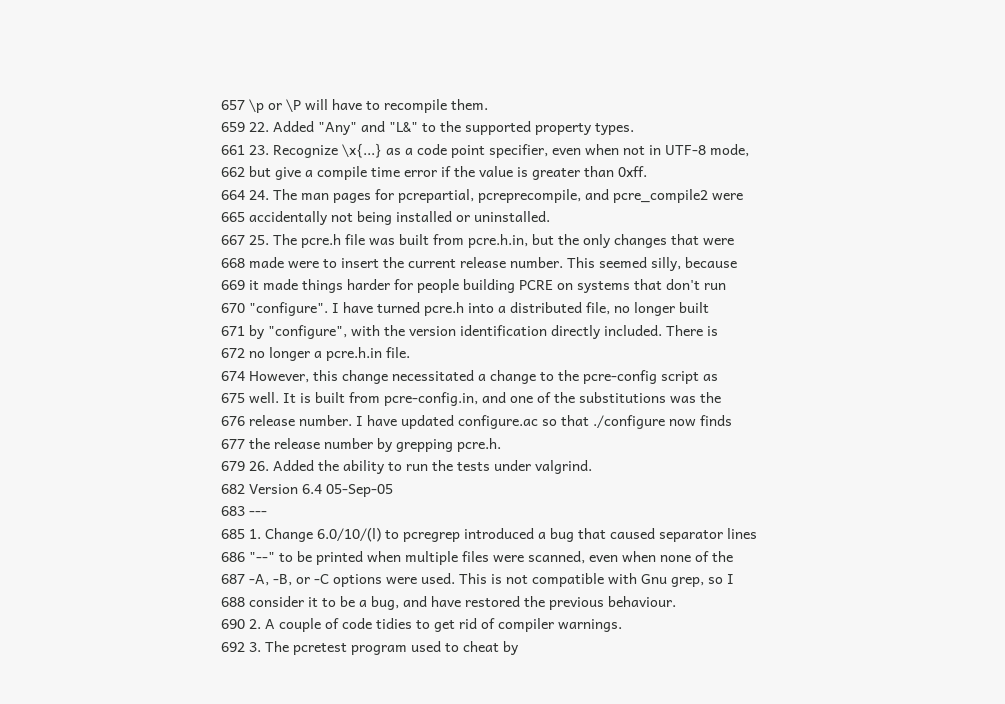657 \p or \P will have to recompile them.
659 22. Added "Any" and "L&" to the supported property types.
661 23. Recognize \x{...} as a code point specifier, even when not in UTF-8 mode,
662 but give a compile time error if the value is greater than 0xff.
664 24. The man pages for pcrepartial, pcreprecompile, and pcre_compile2 were
665 accidentally not being installed or uninstalled.
667 25. The pcre.h file was built from pcre.h.in, but the only changes that were
668 made were to insert the current release number. This seemed silly, because
669 it made things harder for people building PCRE on systems that don't run
670 "configure". I have turned pcre.h into a distributed file, no longer built
671 by "configure", with the version identification directly included. There is
672 no longer a pcre.h.in file.
674 However, this change necessitated a change to the pcre-config script as
675 well. It is built from pcre-config.in, and one of the substitutions was the
676 release number. I have updated configure.ac so that ./configure now finds
677 the release number by grepping pcre.h.
679 26. Added the ability to run the tests under valgrind.
682 Version 6.4 05-Sep-05
683 ---
685 1. Change 6.0/10/(l) to pcregrep introduced a bug that caused separator lines
686 "--" to be printed when multiple files were scanned, even when none of the
687 -A, -B, or -C options were used. This is not compatible with Gnu grep, so I
688 consider it to be a bug, and have restored the previous behaviour.
690 2. A couple of code tidies to get rid of compiler warnings.
692 3. The pcretest program used to cheat by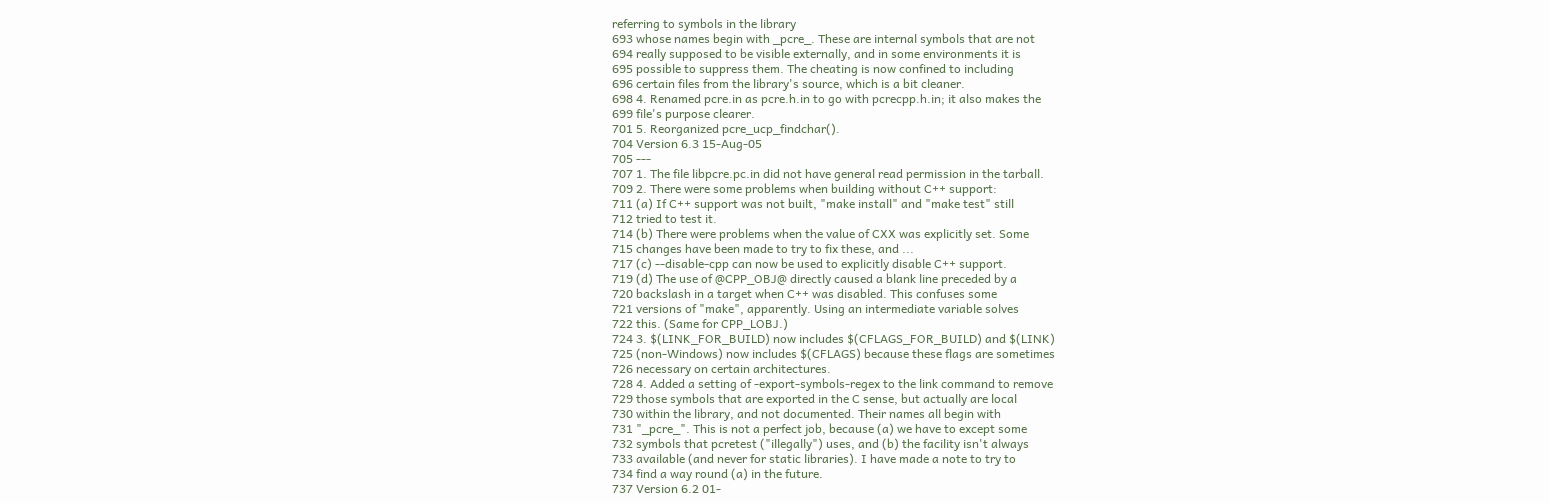referring to symbols in the library
693 whose names begin with _pcre_. These are internal symbols that are not
694 really supposed to be visible externally, and in some environments it is
695 possible to suppress them. The cheating is now confined to including
696 certain files from the library's source, which is a bit cleaner.
698 4. Renamed pcre.in as pcre.h.in to go with pcrecpp.h.in; it also makes the
699 file's purpose clearer.
701 5. Reorganized pcre_ucp_findchar().
704 Version 6.3 15-Aug-05
705 ---
707 1. The file libpcre.pc.in did not have general read permission in the tarball.
709 2. There were some problems when building without C++ support:
711 (a) If C++ support was not built, "make install" and "make test" still
712 tried to test it.
714 (b) There were problems when the value of CXX was explicitly set. Some
715 changes have been made to try to fix these, and ...
717 (c) --disable-cpp can now be used to explicitly disable C++ support.
719 (d) The use of @CPP_OBJ@ directly caused a blank line preceded by a
720 backslash in a target when C++ was disabled. This confuses some
721 versions of "make", apparently. Using an intermediate variable solves
722 this. (Same for CPP_LOBJ.)
724 3. $(LINK_FOR_BUILD) now includes $(CFLAGS_FOR_BUILD) and $(LINK)
725 (non-Windows) now includes $(CFLAGS) because these flags are sometimes
726 necessary on certain architectures.
728 4. Added a setting of -export-symbols-regex to the link command to remove
729 those symbols that are exported in the C sense, but actually are local
730 within the library, and not documented. Their names all begin with
731 "_pcre_". This is not a perfect job, because (a) we have to except some
732 symbols that pcretest ("illegally") uses, and (b) the facility isn't always
733 available (and never for static libraries). I have made a note to try to
734 find a way round (a) in the future.
737 Version 6.2 01-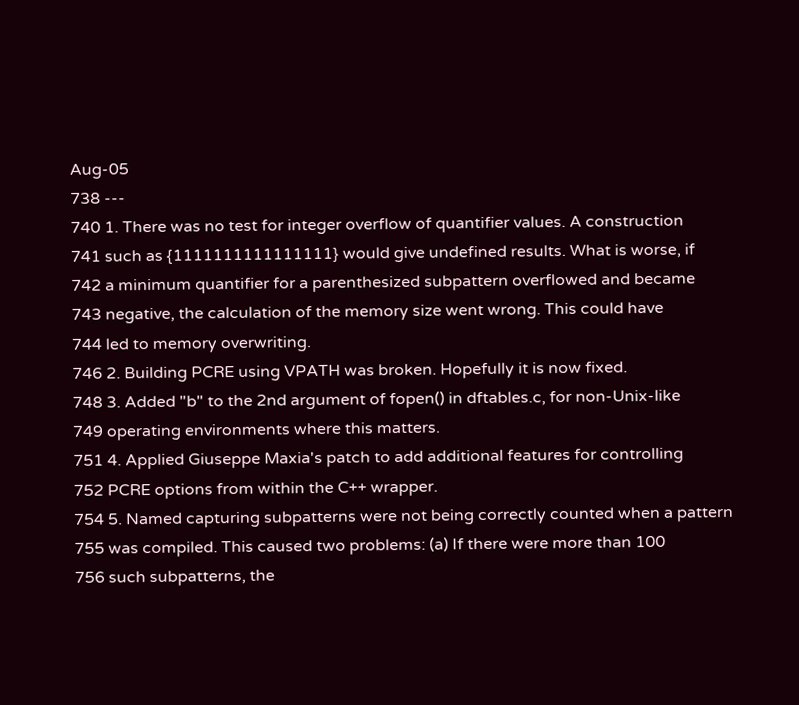Aug-05
738 ---
740 1. There was no test for integer overflow of quantifier values. A construction
741 such as {1111111111111111} would give undefined results. What is worse, if
742 a minimum quantifier for a parenthesized subpattern overflowed and became
743 negative, the calculation of the memory size went wrong. This could have
744 led to memory overwriting.
746 2. Building PCRE using VPATH was broken. Hopefully it is now fixed.
748 3. Added "b" to the 2nd argument of fopen() in dftables.c, for non-Unix-like
749 operating environments where this matters.
751 4. Applied Giuseppe Maxia's patch to add additional features for controlling
752 PCRE options from within the C++ wrapper.
754 5. Named capturing subpatterns were not being correctly counted when a pattern
755 was compiled. This caused two problems: (a) If there were more than 100
756 such subpatterns, the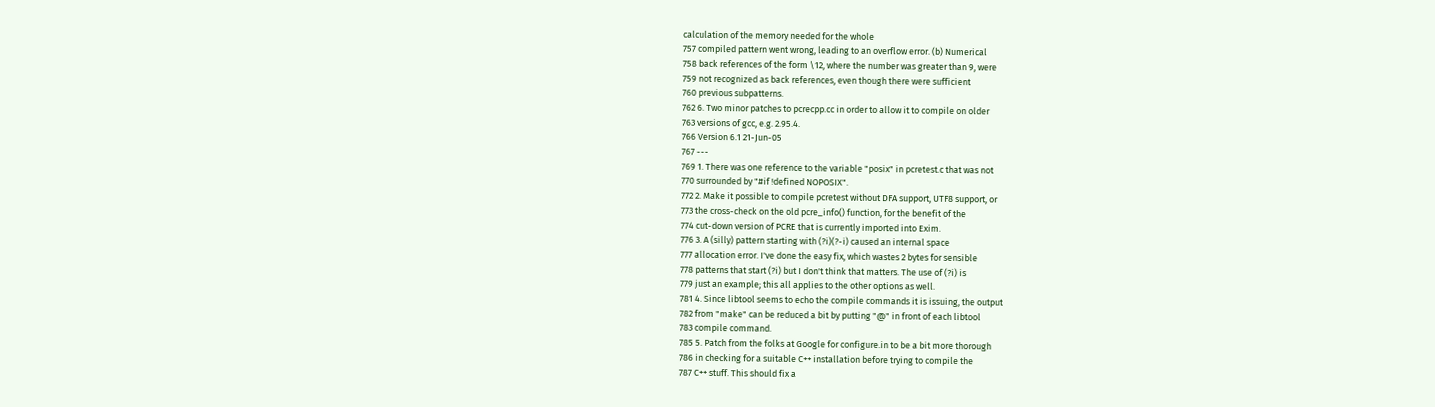calculation of the memory needed for the whole
757 compiled pattern went wrong, leading to an overflow error. (b) Numerical
758 back references of the form \12, where the number was greater than 9, were
759 not recognized as back references, even though there were sufficient
760 previous subpatterns.
762 6. Two minor patches to pcrecpp.cc in order to allow it to compile on older
763 versions of gcc, e.g. 2.95.4.
766 Version 6.1 21-Jun-05
767 ---
769 1. There was one reference to the variable "posix" in pcretest.c that was not
770 surrounded by "#if !defined NOPOSIX".
772 2. Make it possible to compile pcretest without DFA support, UTF8 support, or
773 the cross-check on the old pcre_info() function, for the benefit of the
774 cut-down version of PCRE that is currently imported into Exim.
776 3. A (silly) pattern starting with (?i)(?-i) caused an internal space
777 allocation error. I've done the easy fix, which wastes 2 bytes for sensible
778 patterns that start (?i) but I don't think that matters. The use of (?i) is
779 just an example; this all applies to the other options as well.
781 4. Since libtool seems to echo the compile commands it is issuing, the output
782 from "make" can be reduced a bit by putting "@" in front of each libtool
783 compile command.
785 5. Patch from the folks at Google for configure.in to be a bit more thorough
786 in checking for a suitable C++ installation before trying to compile the
787 C++ stuff. This should fix a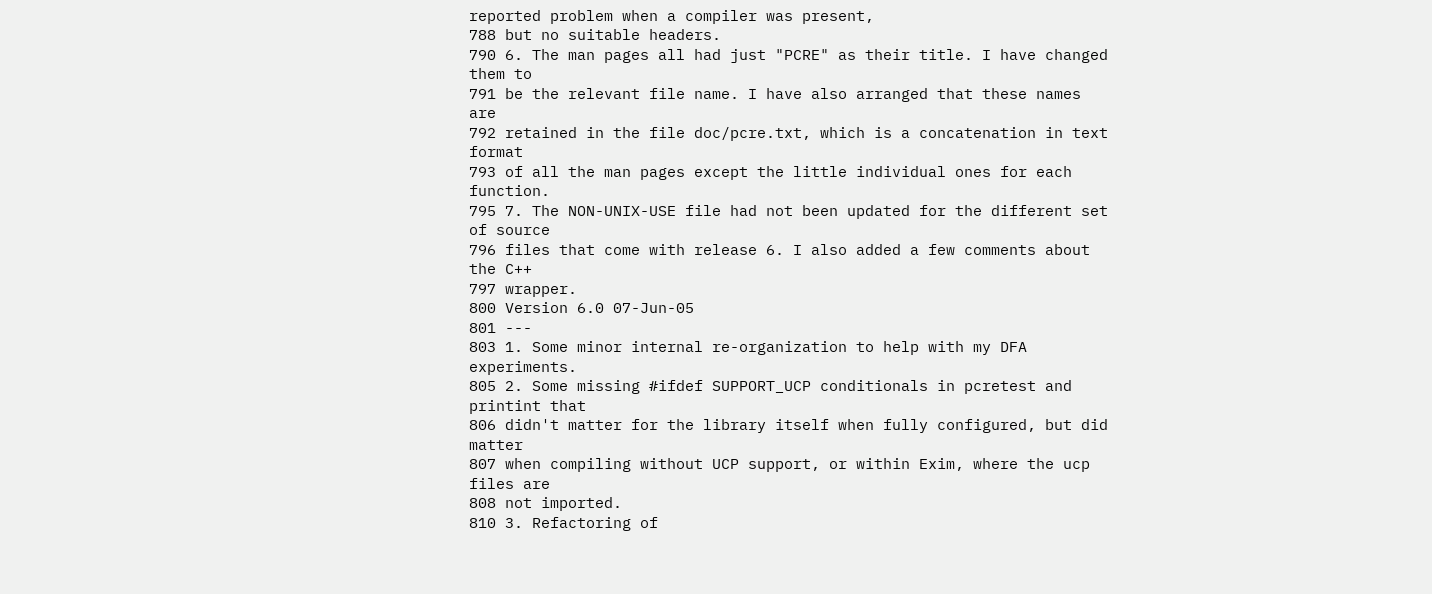reported problem when a compiler was present,
788 but no suitable headers.
790 6. The man pages all had just "PCRE" as their title. I have changed them to
791 be the relevant file name. I have also arranged that these names are
792 retained in the file doc/pcre.txt, which is a concatenation in text format
793 of all the man pages except the little individual ones for each function.
795 7. The NON-UNIX-USE file had not been updated for the different set of source
796 files that come with release 6. I also added a few comments about the C++
797 wrapper.
800 Version 6.0 07-Jun-05
801 ---
803 1. Some minor internal re-organization to help with my DFA experiments.
805 2. Some missing #ifdef SUPPORT_UCP conditionals in pcretest and printint that
806 didn't matter for the library itself when fully configured, but did matter
807 when compiling without UCP support, or within Exim, where the ucp files are
808 not imported.
810 3. Refactoring of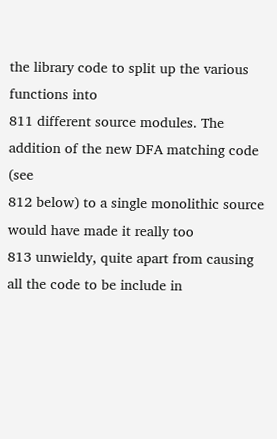the library code to split up the various functions into
811 different source modules. The addition of the new DFA matching code (see
812 below) to a single monolithic source would have made it really too
813 unwieldy, quite apart from causing all the code to be include in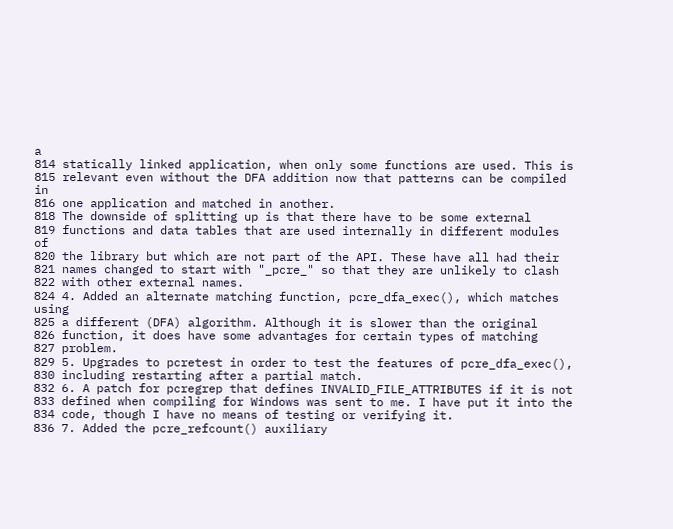a
814 statically linked application, when only some functions are used. This is
815 relevant even without the DFA addition now that patterns can be compiled in
816 one application and matched in another.
818 The downside of splitting up is that there have to be some external
819 functions and data tables that are used internally in different modules of
820 the library but which are not part of the API. These have all had their
821 names changed to start with "_pcre_" so that they are unlikely to clash
822 with other external names.
824 4. Added an alternate matching function, pcre_dfa_exec(), which matches using
825 a different (DFA) algorithm. Although it is slower than the original
826 function, it does have some advantages for certain types of matching
827 problem.
829 5. Upgrades to pcretest in order to test the features of pcre_dfa_exec(),
830 including restarting after a partial match.
832 6. A patch for pcregrep that defines INVALID_FILE_ATTRIBUTES if it is not
833 defined when compiling for Windows was sent to me. I have put it into the
834 code, though I have no means of testing or verifying it.
836 7. Added the pcre_refcount() auxiliary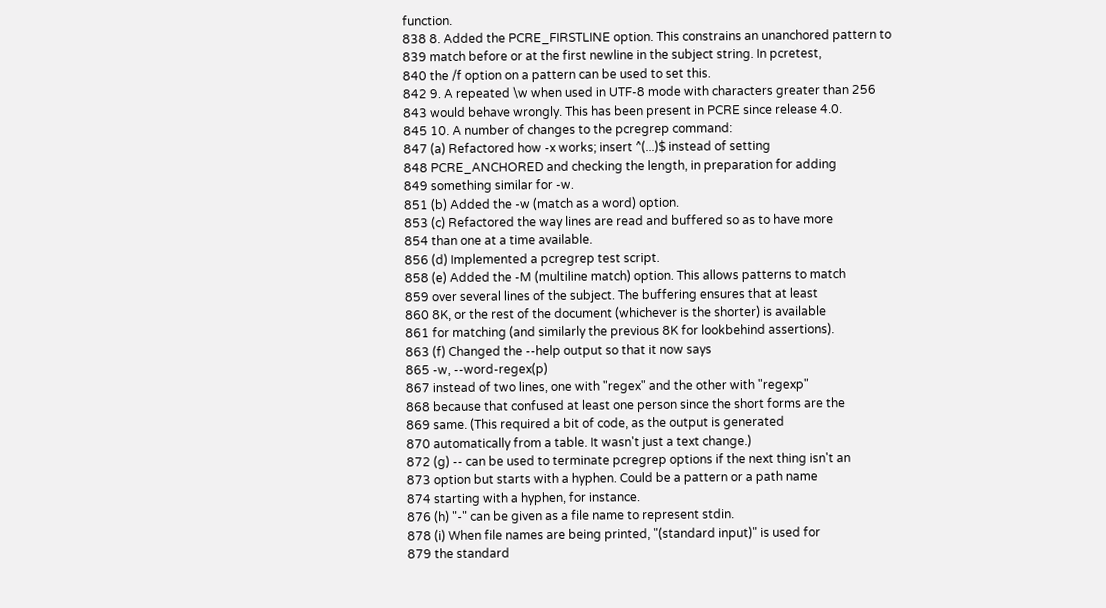function.
838 8. Added the PCRE_FIRSTLINE option. This constrains an unanchored pattern to
839 match before or at the first newline in the subject string. In pcretest,
840 the /f option on a pattern can be used to set this.
842 9. A repeated \w when used in UTF-8 mode with characters greater than 256
843 would behave wrongly. This has been present in PCRE since release 4.0.
845 10. A number of changes to the pcregrep command:
847 (a) Refactored how -x works; insert ^(...)$ instead of setting
848 PCRE_ANCHORED and checking the length, in preparation for adding
849 something similar for -w.
851 (b) Added the -w (match as a word) option.
853 (c) Refactored the way lines are read and buffered so as to have more
854 than one at a time available.
856 (d) Implemented a pcregrep test script.
858 (e) Added the -M (multiline match) option. This allows patterns to match
859 over several lines of the subject. The buffering ensures that at least
860 8K, or the rest of the document (whichever is the shorter) is available
861 for matching (and similarly the previous 8K for lookbehind assertions).
863 (f) Changed the --help output so that it now says
865 -w, --word-regex(p)
867 instead of two lines, one with "regex" and the other with "regexp"
868 because that confused at least one person since the short forms are the
869 same. (This required a bit of code, as the output is generated
870 automatically from a table. It wasn't just a text change.)
872 (g) -- can be used to terminate pcregrep options if the next thing isn't an
873 option but starts with a hyphen. Could be a pattern or a path name
874 starting with a hyphen, for instance.
876 (h) "-" can be given as a file name to represent stdin.
878 (i) When file names are being printed, "(standard input)" is used for
879 the standard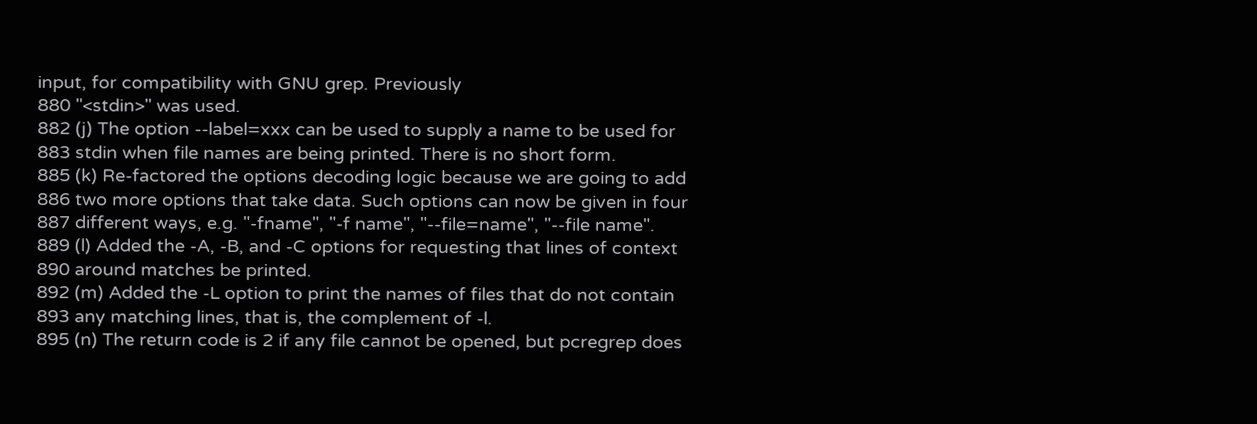input, for compatibility with GNU grep. Previously
880 "<stdin>" was used.
882 (j) The option --label=xxx can be used to supply a name to be used for
883 stdin when file names are being printed. There is no short form.
885 (k) Re-factored the options decoding logic because we are going to add
886 two more options that take data. Such options can now be given in four
887 different ways, e.g. "-fname", "-f name", "--file=name", "--file name".
889 (l) Added the -A, -B, and -C options for requesting that lines of context
890 around matches be printed.
892 (m) Added the -L option to print the names of files that do not contain
893 any matching lines, that is, the complement of -l.
895 (n) The return code is 2 if any file cannot be opened, but pcregrep does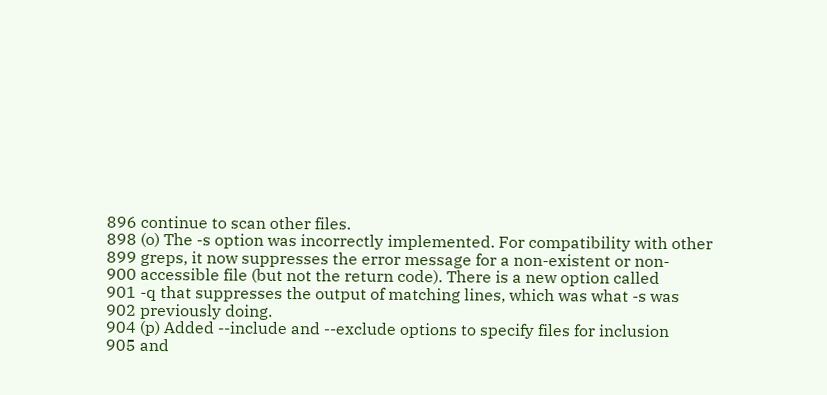896 continue to scan other files.
898 (o) The -s option was incorrectly implemented. For compatibility with other
899 greps, it now suppresses the error message for a non-existent or non-
900 accessible file (but not the return code). There is a new option called
901 -q that suppresses the output of matching lines, which was what -s was
902 previously doing.
904 (p) Added --include and --exclude options to specify files for inclusion
905 and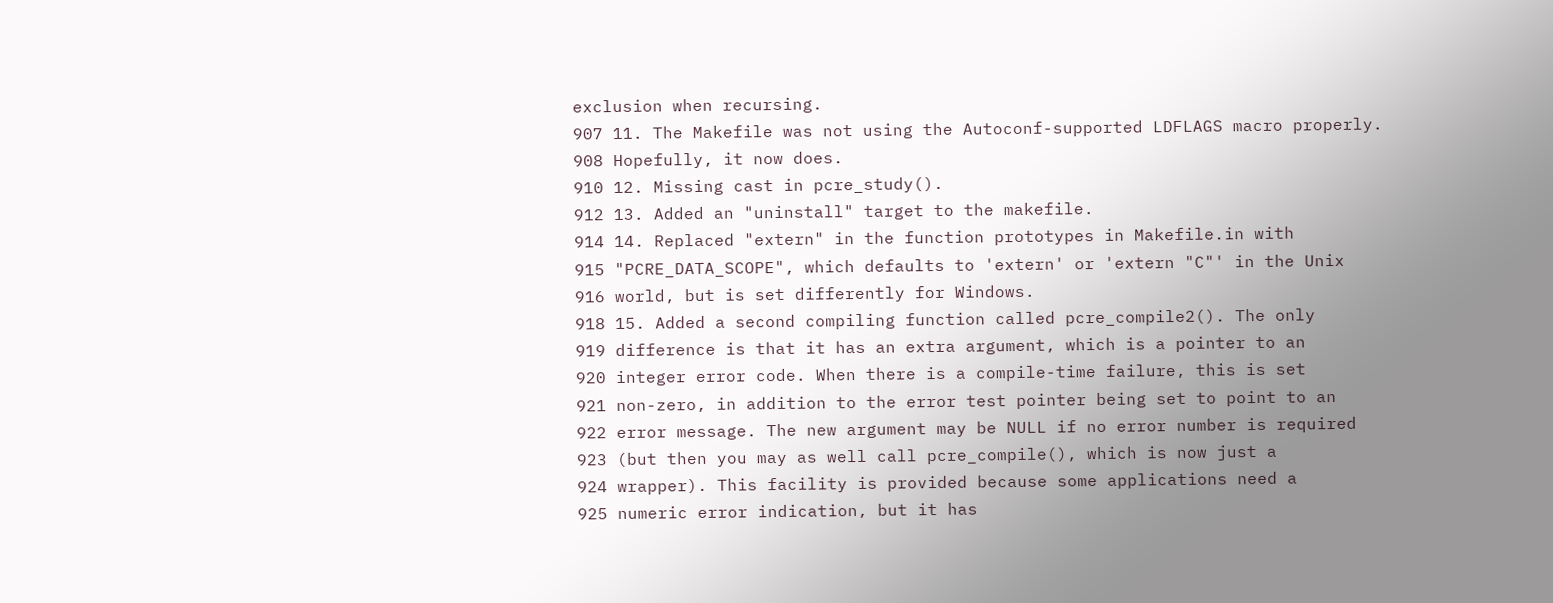exclusion when recursing.
907 11. The Makefile was not using the Autoconf-supported LDFLAGS macro properly.
908 Hopefully, it now does.
910 12. Missing cast in pcre_study().
912 13. Added an "uninstall" target to the makefile.
914 14. Replaced "extern" in the function prototypes in Makefile.in with
915 "PCRE_DATA_SCOPE", which defaults to 'extern' or 'extern "C"' in the Unix
916 world, but is set differently for Windows.
918 15. Added a second compiling function called pcre_compile2(). The only
919 difference is that it has an extra argument, which is a pointer to an
920 integer error code. When there is a compile-time failure, this is set
921 non-zero, in addition to the error test pointer being set to point to an
922 error message. The new argument may be NULL if no error number is required
923 (but then you may as well call pcre_compile(), which is now just a
924 wrapper). This facility is provided because some applications need a
925 numeric error indication, but it has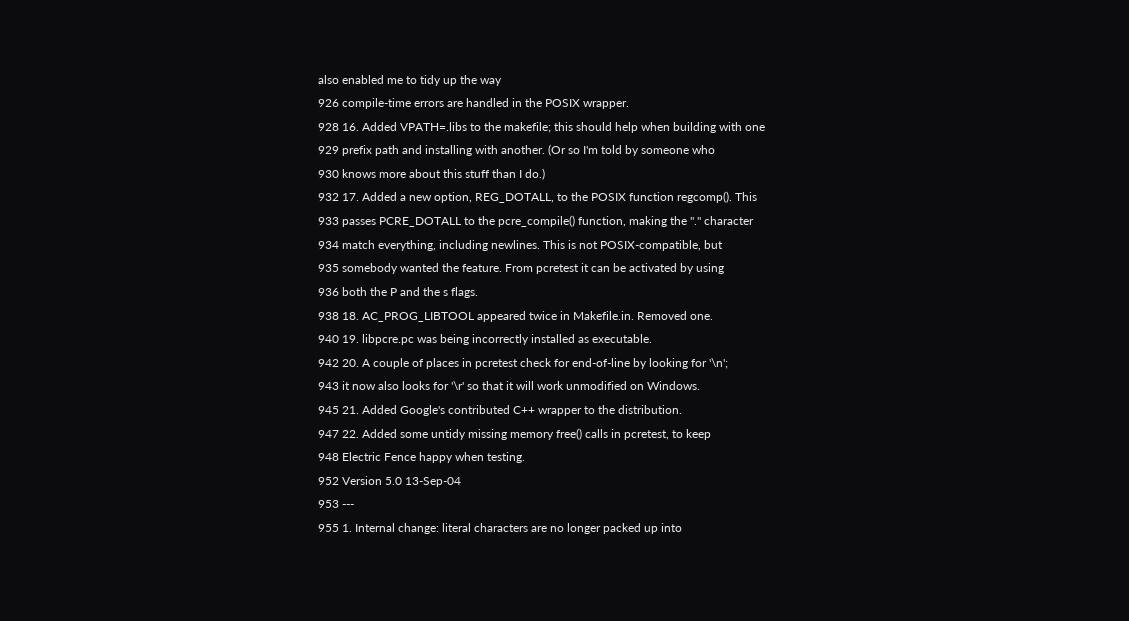also enabled me to tidy up the way
926 compile-time errors are handled in the POSIX wrapper.
928 16. Added VPATH=.libs to the makefile; this should help when building with one
929 prefix path and installing with another. (Or so I'm told by someone who
930 knows more about this stuff than I do.)
932 17. Added a new option, REG_DOTALL, to the POSIX function regcomp(). This
933 passes PCRE_DOTALL to the pcre_compile() function, making the "." character
934 match everything, including newlines. This is not POSIX-compatible, but
935 somebody wanted the feature. From pcretest it can be activated by using
936 both the P and the s flags.
938 18. AC_PROG_LIBTOOL appeared twice in Makefile.in. Removed one.
940 19. libpcre.pc was being incorrectly installed as executable.
942 20. A couple of places in pcretest check for end-of-line by looking for '\n';
943 it now also looks for '\r' so that it will work unmodified on Windows.
945 21. Added Google's contributed C++ wrapper to the distribution.
947 22. Added some untidy missing memory free() calls in pcretest, to keep
948 Electric Fence happy when testing.
952 Version 5.0 13-Sep-04
953 ---
955 1. Internal change: literal characters are no longer packed up into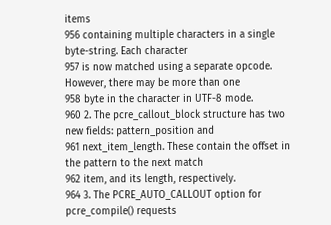items
956 containing multiple characters in a single byte-string. Each character
957 is now matched using a separate opcode. However, there may be more than one
958 byte in the character in UTF-8 mode.
960 2. The pcre_callout_block structure has two new fields: pattern_position and
961 next_item_length. These contain the offset in the pattern to the next match
962 item, and its length, respectively.
964 3. The PCRE_AUTO_CALLOUT option for pcre_compile() requests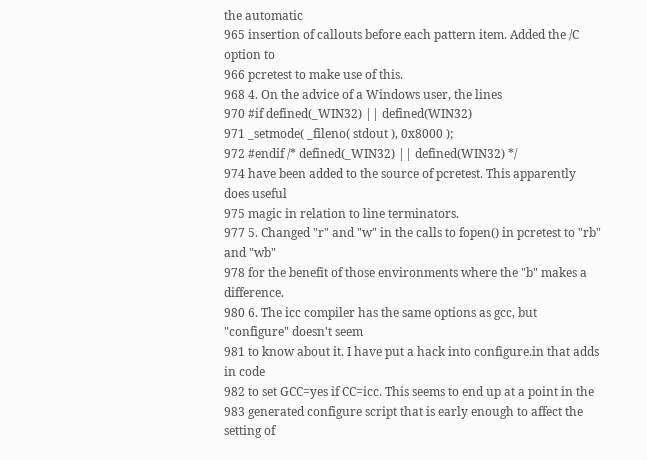the automatic
965 insertion of callouts before each pattern item. Added the /C option to
966 pcretest to make use of this.
968 4. On the advice of a Windows user, the lines
970 #if defined(_WIN32) || defined(WIN32)
971 _setmode( _fileno( stdout ), 0x8000 );
972 #endif /* defined(_WIN32) || defined(WIN32) */
974 have been added to the source of pcretest. This apparently does useful
975 magic in relation to line terminators.
977 5. Changed "r" and "w" in the calls to fopen() in pcretest to "rb" and "wb"
978 for the benefit of those environments where the "b" makes a difference.
980 6. The icc compiler has the same options as gcc, but "configure" doesn't seem
981 to know about it. I have put a hack into configure.in that adds in code
982 to set GCC=yes if CC=icc. This seems to end up at a point in the
983 generated configure script that is early enough to affect the setting of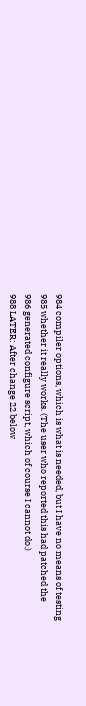984 compiler options, which is what is needed, but I have no means of testing
985 whether it really works. (The user who reported this had patched the
986 generated configure script, which of course I cannot do.)
988 LATER: After change 22 below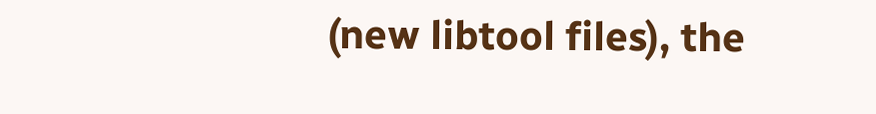(new libtool files), the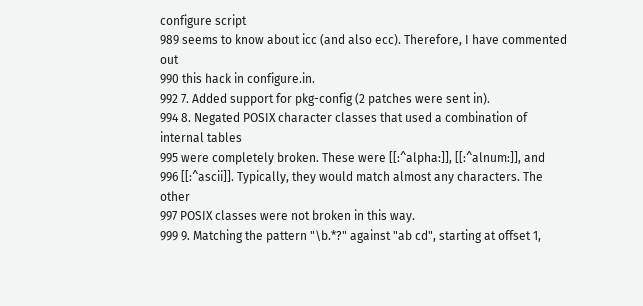configure script
989 seems to know about icc (and also ecc). Therefore, I have commented out
990 this hack in configure.in.
992 7. Added support for pkg-config (2 patches were sent in).
994 8. Negated POSIX character classes that used a combination of internal tables
995 were completely broken. These were [[:^alpha:]], [[:^alnum:]], and
996 [[:^ascii]]. Typically, they would match almost any characters. The other
997 POSIX classes were not broken in this way.
999 9. Matching the pattern "\b.*?" against "ab cd", starting at offset 1,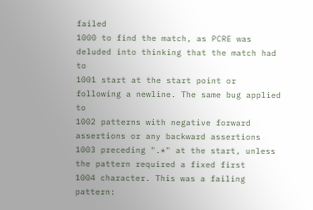failed
1000 to find the match, as PCRE was deluded into thinking that the match had to
1001 start at the start point or following a newline. The same bug applied to
1002 patterns with negative forward assertions or any backward assertions
1003 preceding ".*" at the start, unless the pattern required a fixed first
1004 character. This was a failing pattern: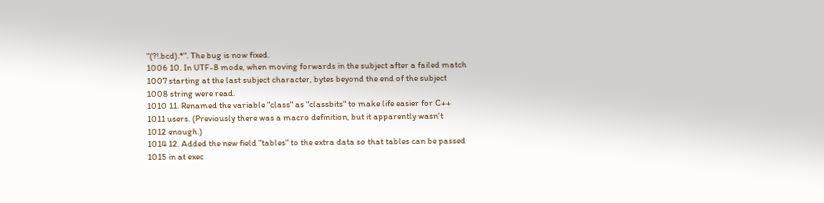"(?!.bcd).*". The bug is now fixed.
1006 10. In UTF-8 mode, when moving forwards in the subject after a failed match
1007 starting at the last subject character, bytes beyond the end of the subject
1008 string were read.
1010 11. Renamed the variable "class" as "classbits" to make life easier for C++
1011 users. (Previously there was a macro definition, but it apparently wasn't
1012 enough.)
1014 12. Added the new field "tables" to the extra data so that tables can be passed
1015 in at exec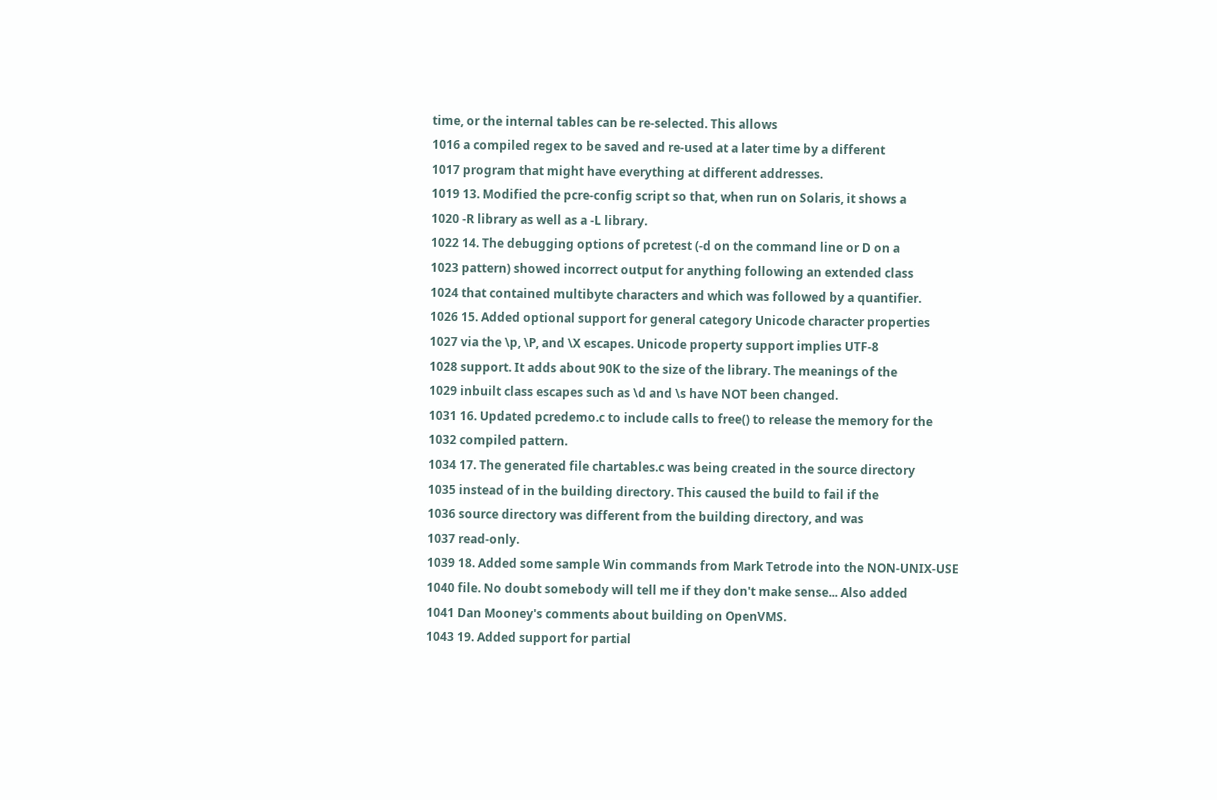time, or the internal tables can be re-selected. This allows
1016 a compiled regex to be saved and re-used at a later time by a different
1017 program that might have everything at different addresses.
1019 13. Modified the pcre-config script so that, when run on Solaris, it shows a
1020 -R library as well as a -L library.
1022 14. The debugging options of pcretest (-d on the command line or D on a
1023 pattern) showed incorrect output for anything following an extended class
1024 that contained multibyte characters and which was followed by a quantifier.
1026 15. Added optional support for general category Unicode character properties
1027 via the \p, \P, and \X escapes. Unicode property support implies UTF-8
1028 support. It adds about 90K to the size of the library. The meanings of the
1029 inbuilt class escapes such as \d and \s have NOT been changed.
1031 16. Updated pcredemo.c to include calls to free() to release the memory for the
1032 compiled pattern.
1034 17. The generated file chartables.c was being created in the source directory
1035 instead of in the building directory. This caused the build to fail if the
1036 source directory was different from the building directory, and was
1037 read-only.
1039 18. Added some sample Win commands from Mark Tetrode into the NON-UNIX-USE
1040 file. No doubt somebody will tell me if they don't make sense... Also added
1041 Dan Mooney's comments about building on OpenVMS.
1043 19. Added support for partial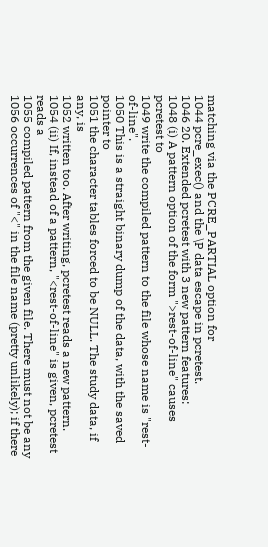matching via the PCRE_PARTIAL option for
1044 pcre_exec() and the \P data escape in pcretest.
1046 20. Extended pcretest with 3 new pattern features:
1048 (i) A pattern option of the form ">rest-of-line" causes pcretest to
1049 write the compiled pattern to the file whose name is "rest-of-line".
1050 This is a straight binary dump of the data, with the saved pointer to
1051 the character tables forced to be NULL. The study data, if any, is
1052 written too. After writing, pcretest reads a new pattern.
1054 (ii) If, instead of a pattern, "<rest-of-line" is given, pcretest reads a
1055 compiled pattern from the given file. There must not be any
1056 occurrences of "<" in the file name (pretty unlikely); if there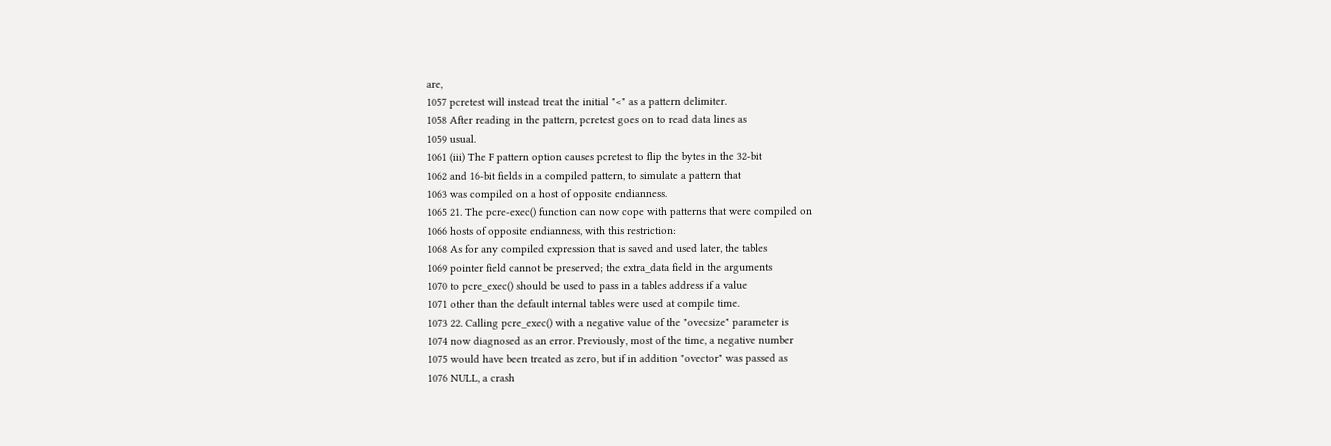are,
1057 pcretest will instead treat the initial "<" as a pattern delimiter.
1058 After reading in the pattern, pcretest goes on to read data lines as
1059 usual.
1061 (iii) The F pattern option causes pcretest to flip the bytes in the 32-bit
1062 and 16-bit fields in a compiled pattern, to simulate a pattern that
1063 was compiled on a host of opposite endianness.
1065 21. The pcre-exec() function can now cope with patterns that were compiled on
1066 hosts of opposite endianness, with this restriction:
1068 As for any compiled expression that is saved and used later, the tables
1069 pointer field cannot be preserved; the extra_data field in the arguments
1070 to pcre_exec() should be used to pass in a tables address if a value
1071 other than the default internal tables were used at compile time.
1073 22. Calling pcre_exec() with a negative value of the "ovecsize" parameter is
1074 now diagnosed as an error. Previously, most of the time, a negative number
1075 would have been treated as zero, but if in addition "ovector" was passed as
1076 NULL, a crash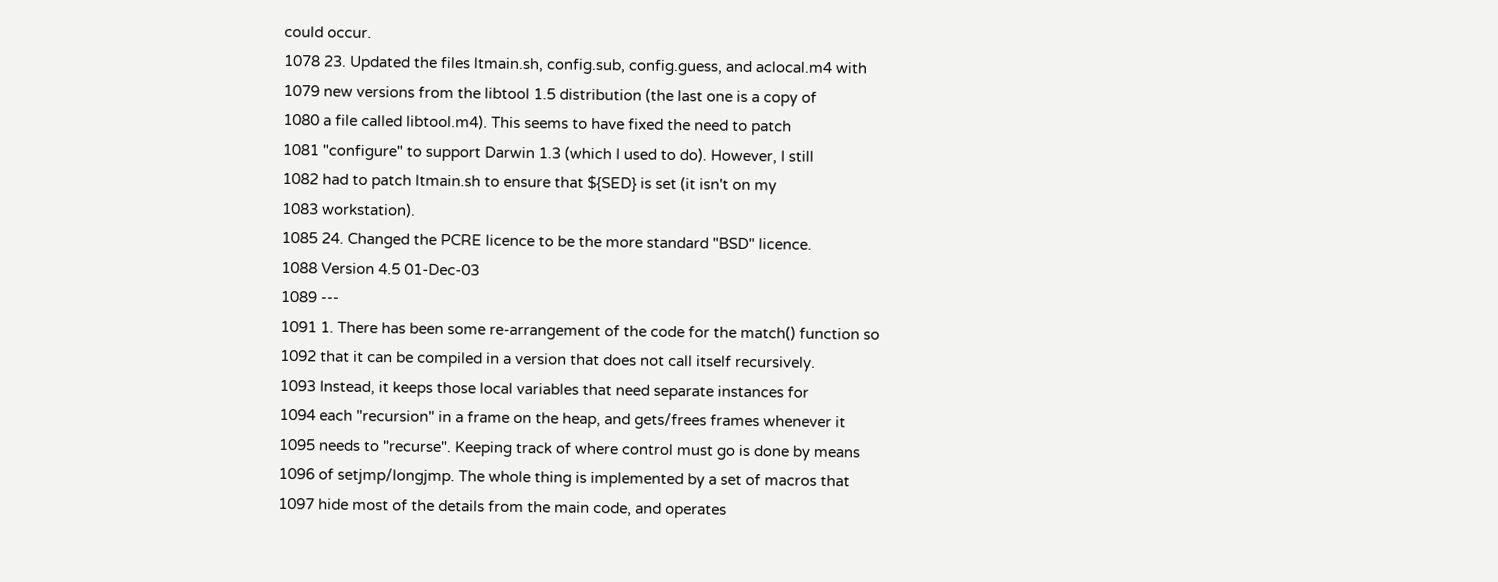could occur.
1078 23. Updated the files ltmain.sh, config.sub, config.guess, and aclocal.m4 with
1079 new versions from the libtool 1.5 distribution (the last one is a copy of
1080 a file called libtool.m4). This seems to have fixed the need to patch
1081 "configure" to support Darwin 1.3 (which I used to do). However, I still
1082 had to patch ltmain.sh to ensure that ${SED} is set (it isn't on my
1083 workstation).
1085 24. Changed the PCRE licence to be the more standard "BSD" licence.
1088 Version 4.5 01-Dec-03
1089 ---
1091 1. There has been some re-arrangement of the code for the match() function so
1092 that it can be compiled in a version that does not call itself recursively.
1093 Instead, it keeps those local variables that need separate instances for
1094 each "recursion" in a frame on the heap, and gets/frees frames whenever it
1095 needs to "recurse". Keeping track of where control must go is done by means
1096 of setjmp/longjmp. The whole thing is implemented by a set of macros that
1097 hide most of the details from the main code, and operates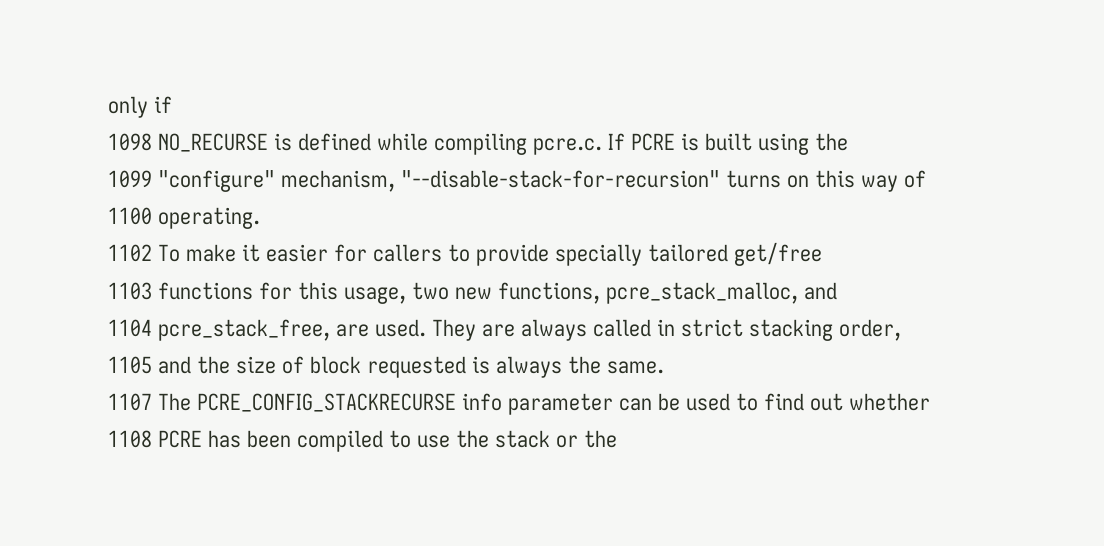only if
1098 NO_RECURSE is defined while compiling pcre.c. If PCRE is built using the
1099 "configure" mechanism, "--disable-stack-for-recursion" turns on this way of
1100 operating.
1102 To make it easier for callers to provide specially tailored get/free
1103 functions for this usage, two new functions, pcre_stack_malloc, and
1104 pcre_stack_free, are used. They are always called in strict stacking order,
1105 and the size of block requested is always the same.
1107 The PCRE_CONFIG_STACKRECURSE info parameter can be used to find out whether
1108 PCRE has been compiled to use the stack or the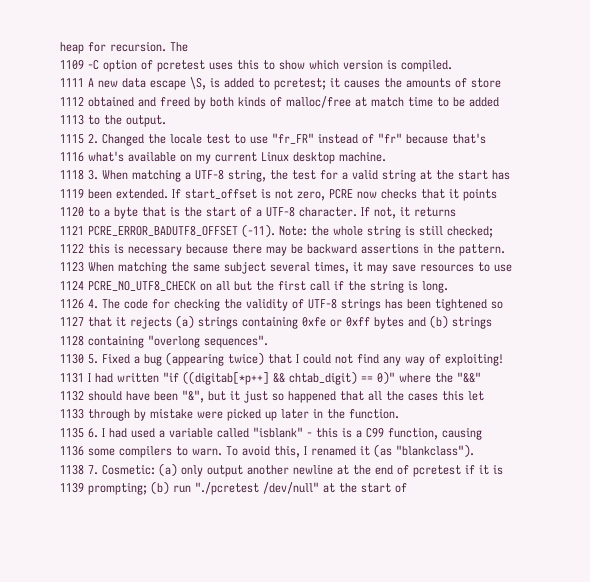heap for recursion. The
1109 -C option of pcretest uses this to show which version is compiled.
1111 A new data escape \S, is added to pcretest; it causes the amounts of store
1112 obtained and freed by both kinds of malloc/free at match time to be added
1113 to the output.
1115 2. Changed the locale test to use "fr_FR" instead of "fr" because that's
1116 what's available on my current Linux desktop machine.
1118 3. When matching a UTF-8 string, the test for a valid string at the start has
1119 been extended. If start_offset is not zero, PCRE now checks that it points
1120 to a byte that is the start of a UTF-8 character. If not, it returns
1121 PCRE_ERROR_BADUTF8_OFFSET (-11). Note: the whole string is still checked;
1122 this is necessary because there may be backward assertions in the pattern.
1123 When matching the same subject several times, it may save resources to use
1124 PCRE_NO_UTF8_CHECK on all but the first call if the string is long.
1126 4. The code for checking the validity of UTF-8 strings has been tightened so
1127 that it rejects (a) strings containing 0xfe or 0xff bytes and (b) strings
1128 containing "overlong sequences".
1130 5. Fixed a bug (appearing twice) that I could not find any way of exploiting!
1131 I had written "if ((digitab[*p++] && chtab_digit) == 0)" where the "&&"
1132 should have been "&", but it just so happened that all the cases this let
1133 through by mistake were picked up later in the function.
1135 6. I had used a variable called "isblank" - this is a C99 function, causing
1136 some compilers to warn. To avoid this, I renamed it (as "blankclass").
1138 7. Cosmetic: (a) only output another newline at the end of pcretest if it is
1139 prompting; (b) run "./pcretest /dev/null" at the start of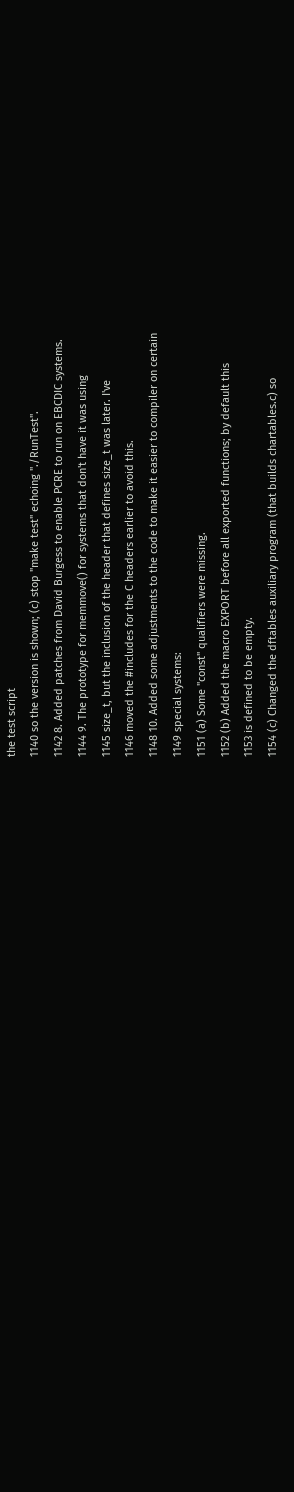the test script
1140 so the version is shown; (c) stop "make test" echoing "./RunTest".
1142 8. Added patches from David Burgess to enable PCRE to run on EBCDIC systems.
1144 9. The prototype for memmove() for systems that don't have it was using
1145 size_t, but the inclusion of the header that defines size_t was later. I've
1146 moved the #includes for the C headers earlier to avoid this.
1148 10. Added some adjustments to the code to make it easier to compiler on certain
1149 special systems:
1151 (a) Some "const" qualifiers were missing.
1152 (b) Added the macro EXPORT before all exported functions; by default this
1153 is defined to be empty.
1154 (c) Changed the dftables auxiliary program (that builds chartables.c) so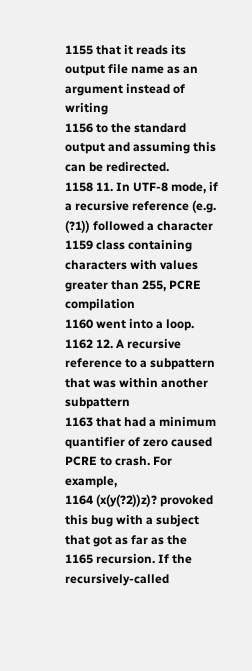1155 that it reads its output file name as an argument instead of writing
1156 to the standard output and assuming this can be redirected.
1158 11. In UTF-8 mode, if a recursive reference (e.g. (?1)) followed a character
1159 class containing characters with values greater than 255, PCRE compilation
1160 went into a loop.
1162 12. A recursive reference to a subpattern that was within another subpattern
1163 that had a minimum quantifier of zero caused PCRE to crash. For example,
1164 (x(y(?2))z)? provoked this bug with a subject that got as far as the
1165 recursion. If the recursively-called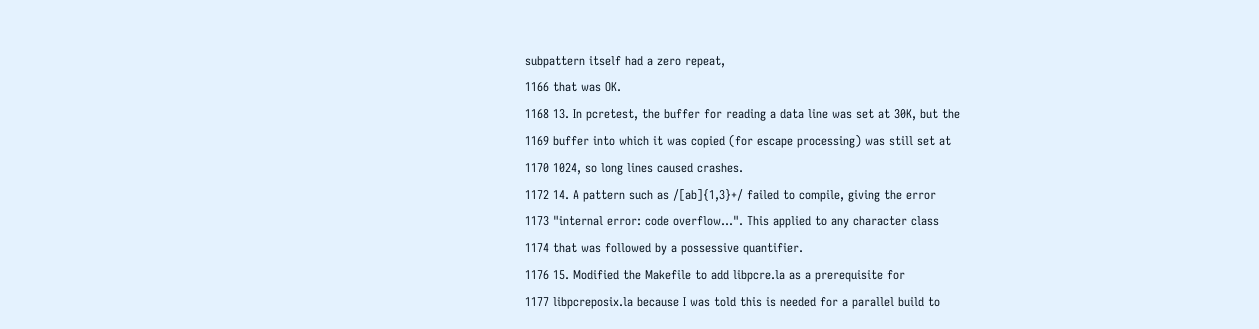subpattern itself had a zero repeat,
1166 that was OK.
1168 13. In pcretest, the buffer for reading a data line was set at 30K, but the
1169 buffer into which it was copied (for escape processing) was still set at
1170 1024, so long lines caused crashes.
1172 14. A pattern such as /[ab]{1,3}+/ failed to compile, giving the error
1173 "internal error: code overflow...". This applied to any character class
1174 that was followed by a possessive quantifier.
1176 15. Modified the Makefile to add libpcre.la as a prerequisite for
1177 libpcreposix.la because I was told this is needed for a parallel build to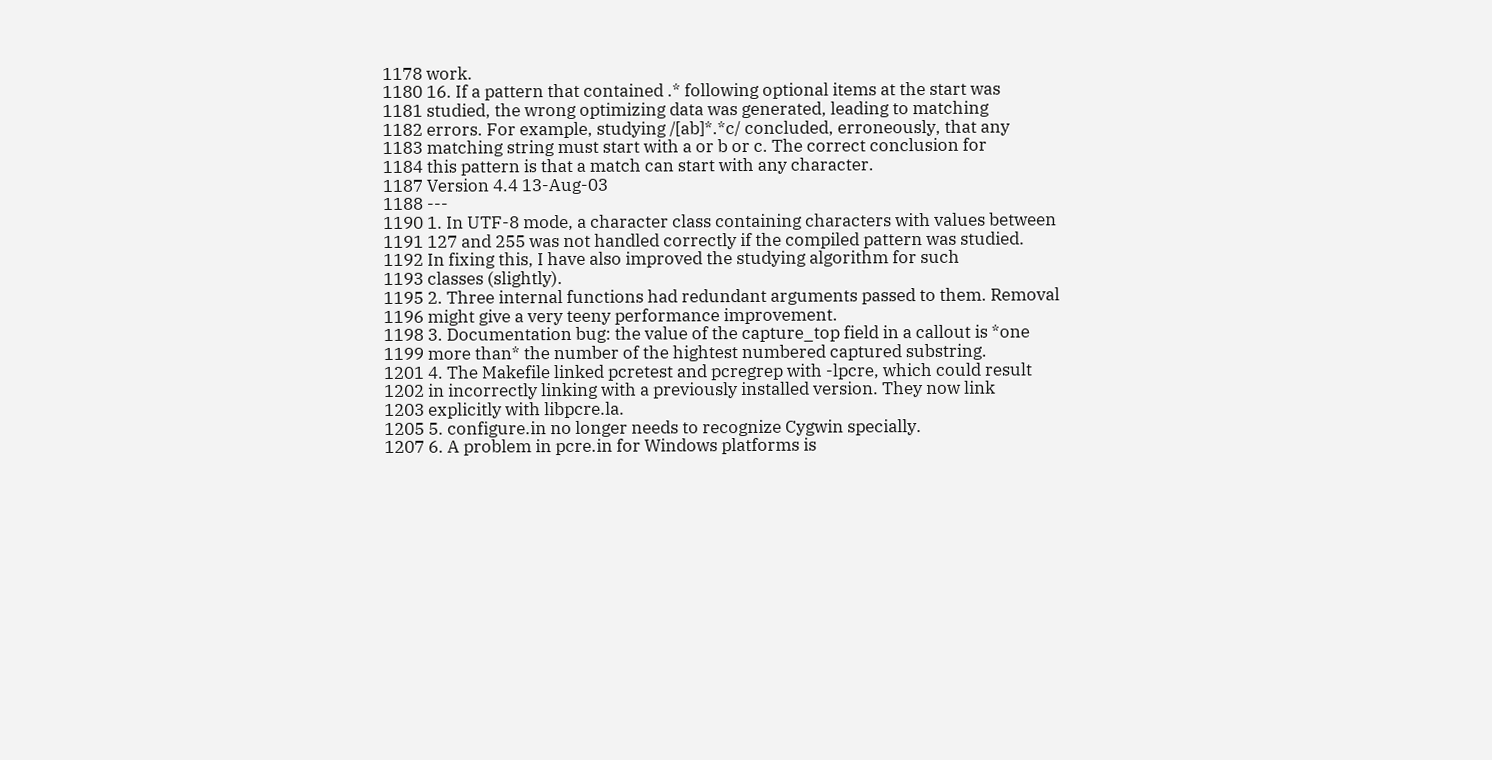1178 work.
1180 16. If a pattern that contained .* following optional items at the start was
1181 studied, the wrong optimizing data was generated, leading to matching
1182 errors. For example, studying /[ab]*.*c/ concluded, erroneously, that any
1183 matching string must start with a or b or c. The correct conclusion for
1184 this pattern is that a match can start with any character.
1187 Version 4.4 13-Aug-03
1188 ---
1190 1. In UTF-8 mode, a character class containing characters with values between
1191 127 and 255 was not handled correctly if the compiled pattern was studied.
1192 In fixing this, I have also improved the studying algorithm for such
1193 classes (slightly).
1195 2. Three internal functions had redundant arguments passed to them. Removal
1196 might give a very teeny performance improvement.
1198 3. Documentation bug: the value of the capture_top field in a callout is *one
1199 more than* the number of the hightest numbered captured substring.
1201 4. The Makefile linked pcretest and pcregrep with -lpcre, which could result
1202 in incorrectly linking with a previously installed version. They now link
1203 explicitly with libpcre.la.
1205 5. configure.in no longer needs to recognize Cygwin specially.
1207 6. A problem in pcre.in for Windows platforms is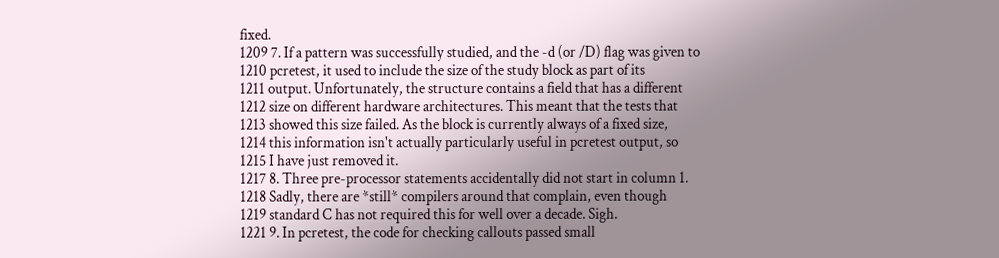fixed.
1209 7. If a pattern was successfully studied, and the -d (or /D) flag was given to
1210 pcretest, it used to include the size of the study block as part of its
1211 output. Unfortunately, the structure contains a field that has a different
1212 size on different hardware architectures. This meant that the tests that
1213 showed this size failed. As the block is currently always of a fixed size,
1214 this information isn't actually particularly useful in pcretest output, so
1215 I have just removed it.
1217 8. Three pre-processor statements accidentally did not start in column 1.
1218 Sadly, there are *still* compilers around that complain, even though
1219 standard C has not required this for well over a decade. Sigh.
1221 9. In pcretest, the code for checking callouts passed small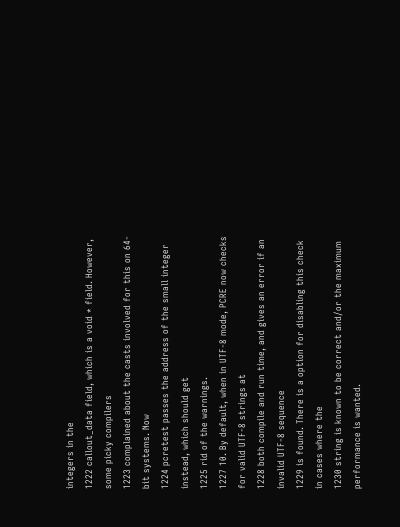integers in the
1222 callout_data field, which is a void * field. However, some picky compilers
1223 complained about the casts involved for this on 64-bit systems. Now
1224 pcretest passes the address of the small integer instead, which should get
1225 rid of the warnings.
1227 10. By default, when in UTF-8 mode, PCRE now checks for valid UTF-8 strings at
1228 both compile and run time, and gives an error if an invalid UTF-8 sequence
1229 is found. There is a option for disabling this check in cases where the
1230 string is known to be correct and/or the maximum performance is wanted.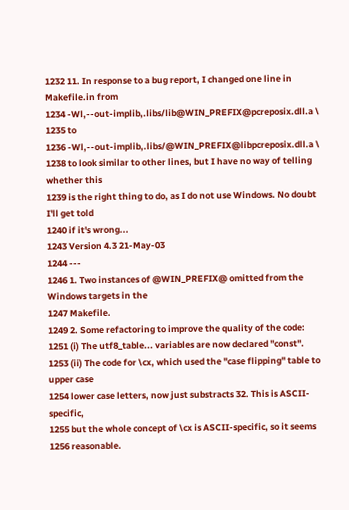1232 11. In response to a bug report, I changed one line in Makefile.in from
1234 -Wl,--out-implib,.libs/lib@WIN_PREFIX@pcreposix.dll.a \
1235 to
1236 -Wl,--out-implib,.libs/@WIN_PREFIX@libpcreposix.dll.a \
1238 to look similar to other lines, but I have no way of telling whether this
1239 is the right thing to do, as I do not use Windows. No doubt I'll get told
1240 if it's wrong...
1243 Version 4.3 21-May-03
1244 ---
1246 1. Two instances of @WIN_PREFIX@ omitted from the Windows targets in the
1247 Makefile.
1249 2. Some refactoring to improve the quality of the code:
1251 (i) The utf8_table... variables are now declared "const".
1253 (ii) The code for \cx, which used the "case flipping" table to upper case
1254 lower case letters, now just substracts 32. This is ASCII-specific,
1255 but the whole concept of \cx is ASCII-specific, so it seems
1256 reasonable.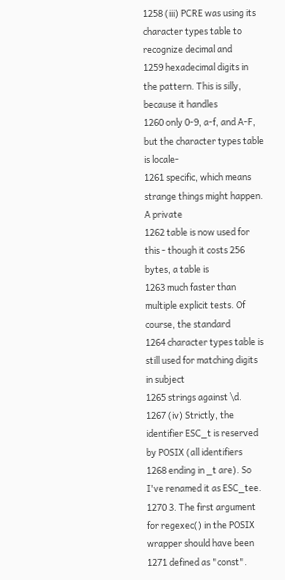1258 (iii) PCRE was using its character types table to recognize decimal and
1259 hexadecimal digits in the pattern. This is silly, because it handles
1260 only 0-9, a-f, and A-F, but the character types table is locale-
1261 specific, which means strange things might happen. A private
1262 table is now used for this - though it costs 256 bytes, a table is
1263 much faster than multiple explicit tests. Of course, the standard
1264 character types table is still used for matching digits in subject
1265 strings against \d.
1267 (iv) Strictly, the identifier ESC_t is reserved by POSIX (all identifiers
1268 ending in _t are). So I've renamed it as ESC_tee.
1270 3. The first argument for regexec() in the POSIX wrapper should have been
1271 defined as "const".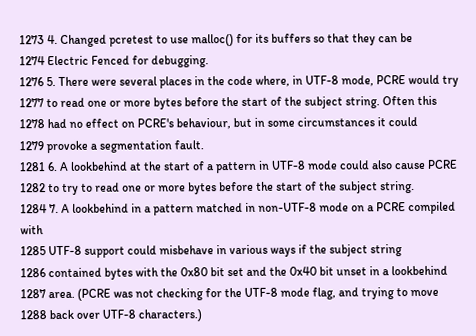1273 4. Changed pcretest to use malloc() for its buffers so that they can be
1274 Electric Fenced for debugging.
1276 5. There were several places in the code where, in UTF-8 mode, PCRE would try
1277 to read one or more bytes before the start of the subject string. Often this
1278 had no effect on PCRE's behaviour, but in some circumstances it could
1279 provoke a segmentation fault.
1281 6. A lookbehind at the start of a pattern in UTF-8 mode could also cause PCRE
1282 to try to read one or more bytes before the start of the subject string.
1284 7. A lookbehind in a pattern matched in non-UTF-8 mode on a PCRE compiled with
1285 UTF-8 support could misbehave in various ways if the subject string
1286 contained bytes with the 0x80 bit set and the 0x40 bit unset in a lookbehind
1287 area. (PCRE was not checking for the UTF-8 mode flag, and trying to move
1288 back over UTF-8 characters.)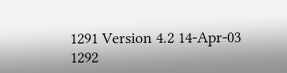1291 Version 4.2 14-Apr-03
1292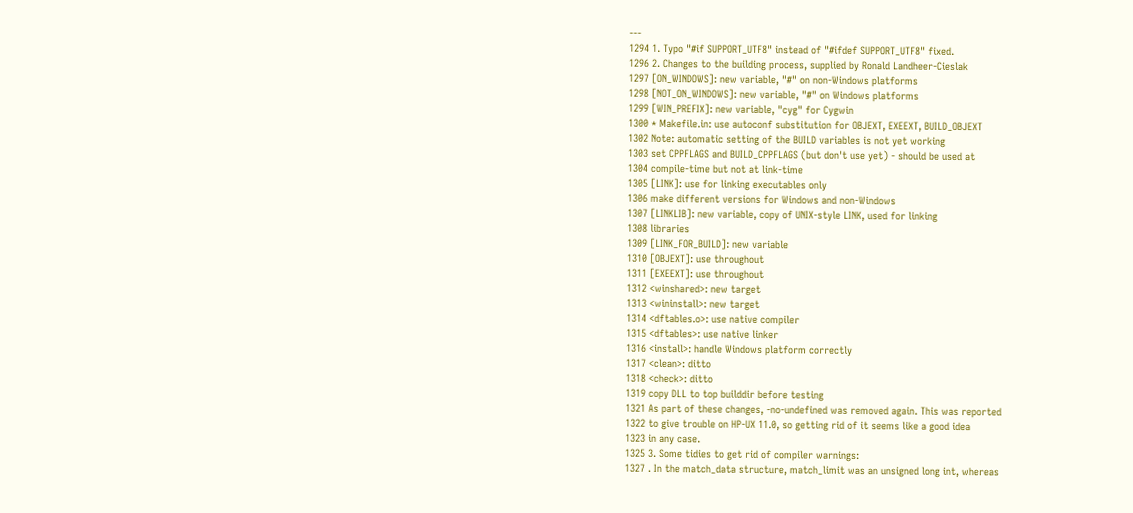---
1294 1. Typo "#if SUPPORT_UTF8" instead of "#ifdef SUPPORT_UTF8" fixed.
1296 2. Changes to the building process, supplied by Ronald Landheer-Cieslak
1297 [ON_WINDOWS]: new variable, "#" on non-Windows platforms
1298 [NOT_ON_WINDOWS]: new variable, "#" on Windows platforms
1299 [WIN_PREFIX]: new variable, "cyg" for Cygwin
1300 * Makefile.in: use autoconf substitution for OBJEXT, EXEEXT, BUILD_OBJEXT
1302 Note: automatic setting of the BUILD variables is not yet working
1303 set CPPFLAGS and BUILD_CPPFLAGS (but don't use yet) - should be used at
1304 compile-time but not at link-time
1305 [LINK]: use for linking executables only
1306 make different versions for Windows and non-Windows
1307 [LINKLIB]: new variable, copy of UNIX-style LINK, used for linking
1308 libraries
1309 [LINK_FOR_BUILD]: new variable
1310 [OBJEXT]: use throughout
1311 [EXEEXT]: use throughout
1312 <winshared>: new target
1313 <wininstall>: new target
1314 <dftables.o>: use native compiler
1315 <dftables>: use native linker
1316 <install>: handle Windows platform correctly
1317 <clean>: ditto
1318 <check>: ditto
1319 copy DLL to top builddir before testing
1321 As part of these changes, -no-undefined was removed again. This was reported
1322 to give trouble on HP-UX 11.0, so getting rid of it seems like a good idea
1323 in any case.
1325 3. Some tidies to get rid of compiler warnings:
1327 . In the match_data structure, match_limit was an unsigned long int, whereas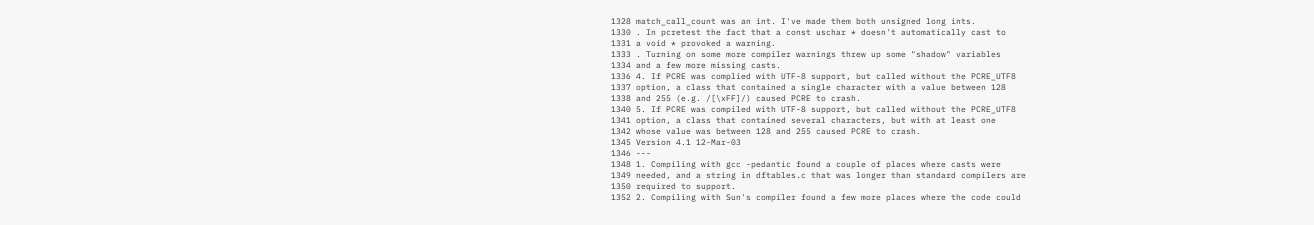1328 match_call_count was an int. I've made them both unsigned long ints.
1330 . In pcretest the fact that a const uschar * doesn't automatically cast to
1331 a void * provoked a warning.
1333 . Turning on some more compiler warnings threw up some "shadow" variables
1334 and a few more missing casts.
1336 4. If PCRE was complied with UTF-8 support, but called without the PCRE_UTF8
1337 option, a class that contained a single character with a value between 128
1338 and 255 (e.g. /[\xFF]/) caused PCRE to crash.
1340 5. If PCRE was compiled with UTF-8 support, but called without the PCRE_UTF8
1341 option, a class that contained several characters, but with at least one
1342 whose value was between 128 and 255 caused PCRE to crash.
1345 Version 4.1 12-Mar-03
1346 ---
1348 1. Compiling with gcc -pedantic found a couple of places where casts were
1349 needed, and a string in dftables.c that was longer than standard compilers are
1350 required to support.
1352 2. Compiling with Sun's compiler found a few more places where the code could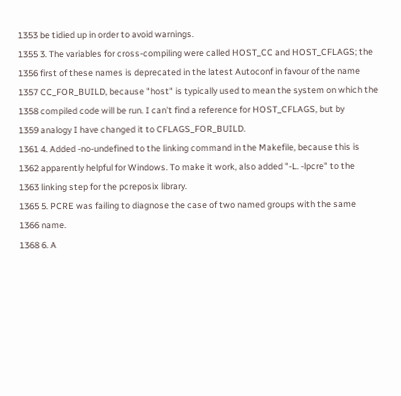1353 be tidied up in order to avoid warnings.
1355 3. The variables for cross-compiling were called HOST_CC and HOST_CFLAGS; the
1356 first of these names is deprecated in the latest Autoconf in favour of the name
1357 CC_FOR_BUILD, because "host" is typically used to mean the system on which the
1358 compiled code will be run. I can't find a reference for HOST_CFLAGS, but by
1359 analogy I have changed it to CFLAGS_FOR_BUILD.
1361 4. Added -no-undefined to the linking command in the Makefile, because this is
1362 apparently helpful for Windows. To make it work, also added "-L. -lpcre" to the
1363 linking step for the pcreposix library.
1365 5. PCRE was failing to diagnose the case of two named groups with the same
1366 name.
1368 6. A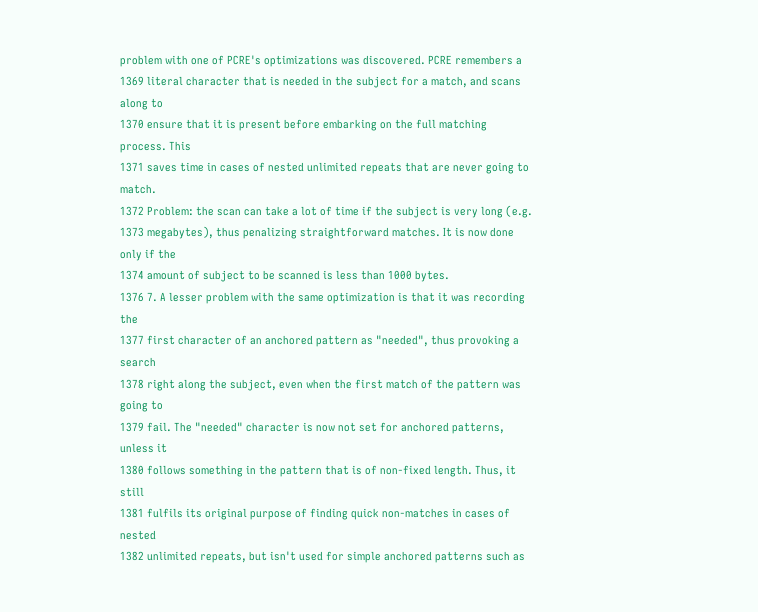problem with one of PCRE's optimizations was discovered. PCRE remembers a
1369 literal character that is needed in the subject for a match, and scans along to
1370 ensure that it is present before embarking on the full matching process. This
1371 saves time in cases of nested unlimited repeats that are never going to match.
1372 Problem: the scan can take a lot of time if the subject is very long (e.g.
1373 megabytes), thus penalizing straightforward matches. It is now done only if the
1374 amount of subject to be scanned is less than 1000 bytes.
1376 7. A lesser problem with the same optimization is that it was recording the
1377 first character of an anchored pattern as "needed", thus provoking a search
1378 right along the subject, even when the first match of the pattern was going to
1379 fail. The "needed" character is now not set for anchored patterns, unless it
1380 follows something in the pattern that is of non-fixed length. Thus, it still
1381 fulfils its original purpose of finding quick non-matches in cases of nested
1382 unlimited repeats, but isn't used for simple anchored patterns such as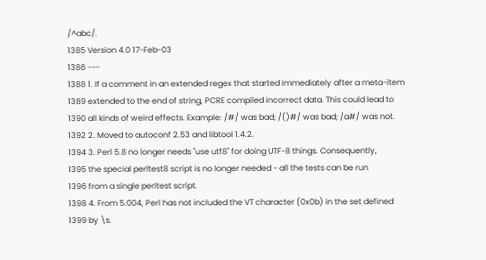/^abc/.
1385 Version 4.0 17-Feb-03
1386 ---
1388 1. If a comment in an extended regex that started immediately after a meta-item
1389 extended to the end of string, PCRE compiled incorrect data. This could lead to
1390 all kinds of weird effects. Example: /#/ was bad; /()#/ was bad; /a#/ was not.
1392 2. Moved to autoconf 2.53 and libtool 1.4.2.
1394 3. Perl 5.8 no longer needs "use utf8" for doing UTF-8 things. Consequently,
1395 the special perltest8 script is no longer needed - all the tests can be run
1396 from a single perltest script.
1398 4. From 5.004, Perl has not included the VT character (0x0b) in the set defined
1399 by \s.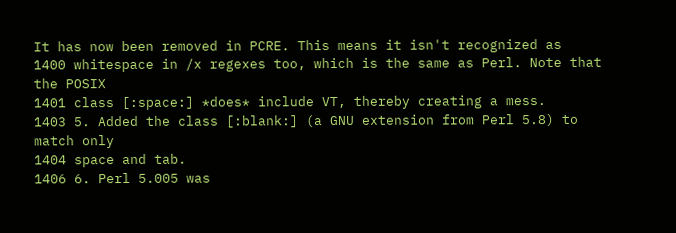It has now been removed in PCRE. This means it isn't recognized as
1400 whitespace in /x regexes too, which is the same as Perl. Note that the POSIX
1401 class [:space:] *does* include VT, thereby creating a mess.
1403 5. Added the class [:blank:] (a GNU extension from Perl 5.8) to match only
1404 space and tab.
1406 6. Perl 5.005 was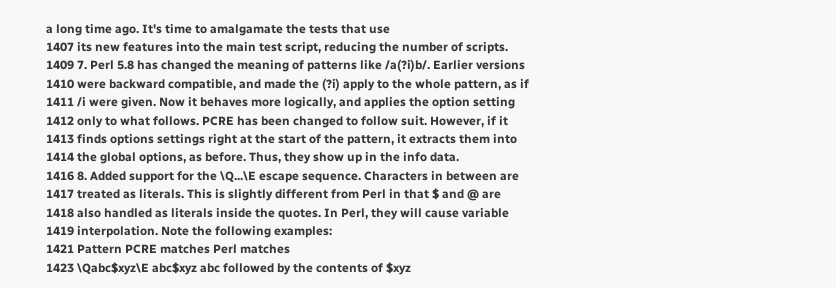a long time ago. It's time to amalgamate the tests that use
1407 its new features into the main test script, reducing the number of scripts.
1409 7. Perl 5.8 has changed the meaning of patterns like /a(?i)b/. Earlier versions
1410 were backward compatible, and made the (?i) apply to the whole pattern, as if
1411 /i were given. Now it behaves more logically, and applies the option setting
1412 only to what follows. PCRE has been changed to follow suit. However, if it
1413 finds options settings right at the start of the pattern, it extracts them into
1414 the global options, as before. Thus, they show up in the info data.
1416 8. Added support for the \Q...\E escape sequence. Characters in between are
1417 treated as literals. This is slightly different from Perl in that $ and @ are
1418 also handled as literals inside the quotes. In Perl, they will cause variable
1419 interpolation. Note the following examples:
1421 Pattern PCRE matches Perl matches
1423 \Qabc$xyz\E abc$xyz abc followed by the contents of $xyz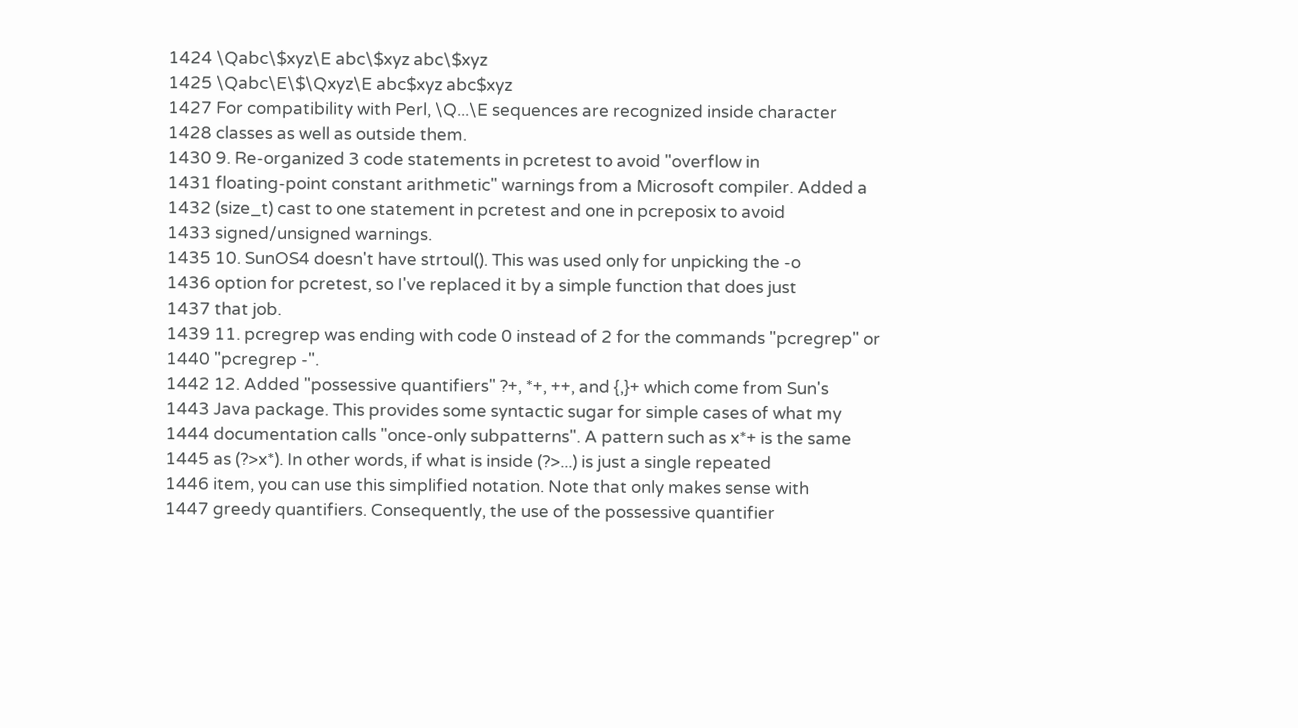1424 \Qabc\$xyz\E abc\$xyz abc\$xyz
1425 \Qabc\E\$\Qxyz\E abc$xyz abc$xyz
1427 For compatibility with Perl, \Q...\E sequences are recognized inside character
1428 classes as well as outside them.
1430 9. Re-organized 3 code statements in pcretest to avoid "overflow in
1431 floating-point constant arithmetic" warnings from a Microsoft compiler. Added a
1432 (size_t) cast to one statement in pcretest and one in pcreposix to avoid
1433 signed/unsigned warnings.
1435 10. SunOS4 doesn't have strtoul(). This was used only for unpicking the -o
1436 option for pcretest, so I've replaced it by a simple function that does just
1437 that job.
1439 11. pcregrep was ending with code 0 instead of 2 for the commands "pcregrep" or
1440 "pcregrep -".
1442 12. Added "possessive quantifiers" ?+, *+, ++, and {,}+ which come from Sun's
1443 Java package. This provides some syntactic sugar for simple cases of what my
1444 documentation calls "once-only subpatterns". A pattern such as x*+ is the same
1445 as (?>x*). In other words, if what is inside (?>...) is just a single repeated
1446 item, you can use this simplified notation. Note that only makes sense with
1447 greedy quantifiers. Consequently, the use of the possessive quantifier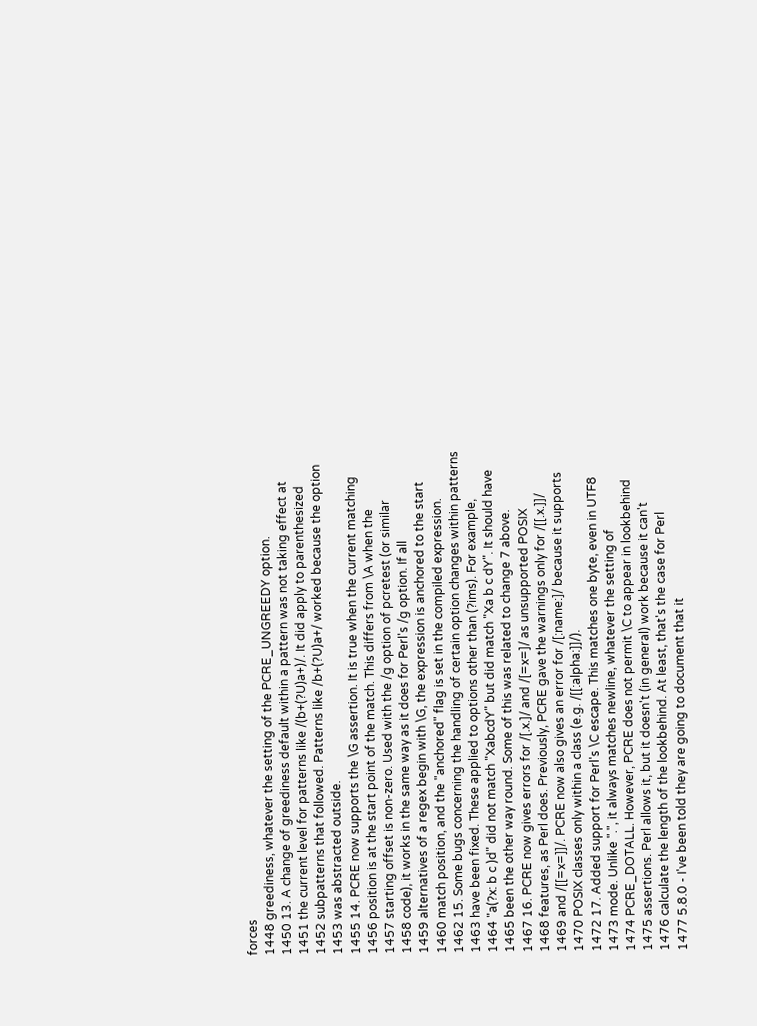forces
1448 greediness, whatever the setting of the PCRE_UNGREEDY option.
1450 13. A change of greediness default within a pattern was not taking effect at
1451 the current level for patterns like /(b+(?U)a+)/. It did apply to parenthesized
1452 subpatterns that followed. Patterns like /b+(?U)a+/ worked because the option
1453 was abstracted outside.
1455 14. PCRE now supports the \G assertion. It is true when the current matching
1456 position is at the start point of the match. This differs from \A when the
1457 starting offset is non-zero. Used with the /g option of pcretest (or similar
1458 code), it works in the same way as it does for Perl's /g option. If all
1459 alternatives of a regex begin with \G, the expression is anchored to the start
1460 match position, and the "anchored" flag is set in the compiled expression.
1462 15. Some bugs concerning the handling of certain option changes within patterns
1463 have been fixed. These applied to options other than (?ims). For example,
1464 "a(?x: b c )d" did not match "XabcdY" but did match "Xa b c dY". It should have
1465 been the other way round. Some of this was related to change 7 above.
1467 16. PCRE now gives errors for /[.x.]/ and /[=x=]/ as unsupported POSIX
1468 features, as Perl does. Previously, PCRE gave the warnings only for /[[.x.]]/
1469 and /[[=x=]]/. PCRE now also gives an error for /[:name:]/ because it supports
1470 POSIX classes only within a class (e.g. /[[:alpha:]]/).
1472 17. Added support for Perl's \C escape. This matches one byte, even in UTF8
1473 mode. Unlike ".", it always matches newline, whatever the setting of
1474 PCRE_DOTALL. However, PCRE does not permit \C to appear in lookbehind
1475 assertions. Perl allows it, but it doesn't (in general) work because it can't
1476 calculate the length of the lookbehind. At least, that's the case for Perl
1477 5.8.0 - I've been told they are going to document that it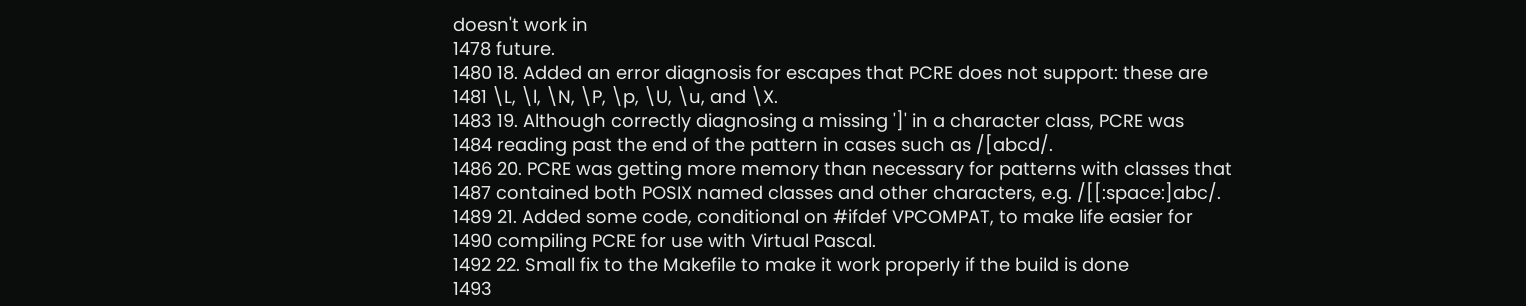doesn't work in
1478 future.
1480 18. Added an error diagnosis for escapes that PCRE does not support: these are
1481 \L, \l, \N, \P, \p, \U, \u, and \X.
1483 19. Although correctly diagnosing a missing ']' in a character class, PCRE was
1484 reading past the end of the pattern in cases such as /[abcd/.
1486 20. PCRE was getting more memory than necessary for patterns with classes that
1487 contained both POSIX named classes and other characters, e.g. /[[:space:]abc/.
1489 21. Added some code, conditional on #ifdef VPCOMPAT, to make life easier for
1490 compiling PCRE for use with Virtual Pascal.
1492 22. Small fix to the Makefile to make it work properly if the build is done
1493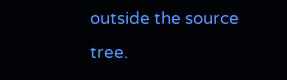outside the source tree.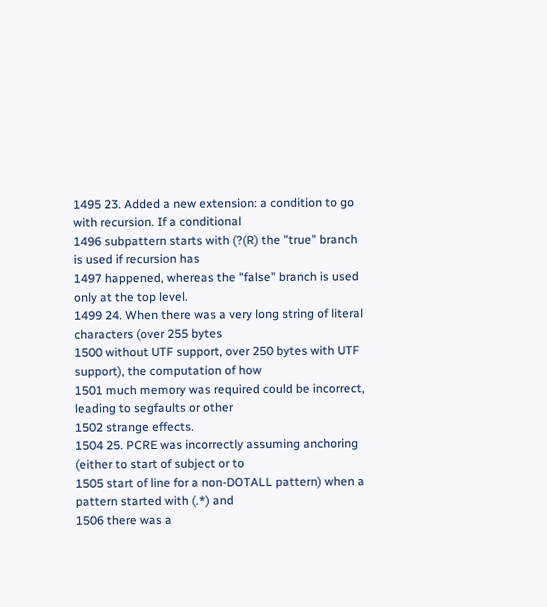1495 23. Added a new extension: a condition to go with recursion. If a conditional
1496 subpattern starts with (?(R) the "true" branch is used if recursion has
1497 happened, whereas the "false" branch is used only at the top level.
1499 24. When there was a very long string of literal characters (over 255 bytes
1500 without UTF support, over 250 bytes with UTF support), the computation of how
1501 much memory was required could be incorrect, leading to segfaults or other
1502 strange effects.
1504 25. PCRE was incorrectly assuming anchoring (either to start of subject or to
1505 start of line for a non-DOTALL pattern) when a pattern started with (.*) and
1506 there was a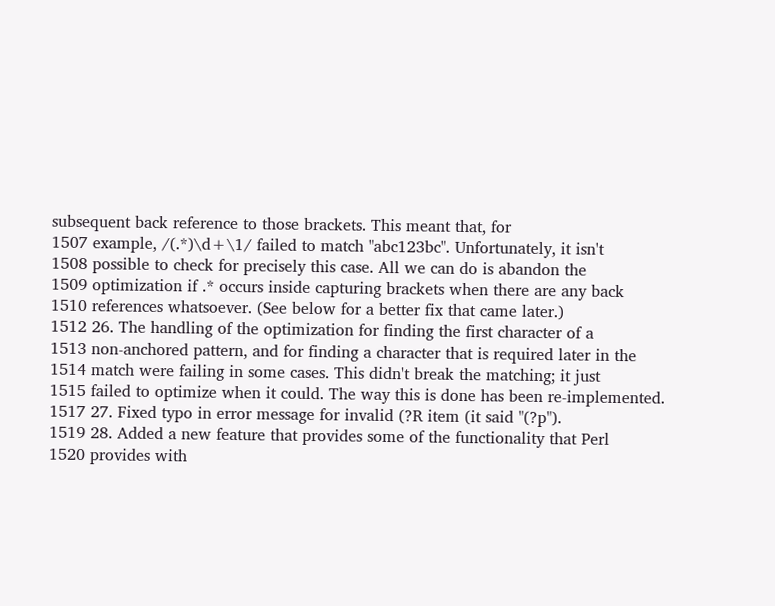subsequent back reference to those brackets. This meant that, for
1507 example, /(.*)\d+\1/ failed to match "abc123bc". Unfortunately, it isn't
1508 possible to check for precisely this case. All we can do is abandon the
1509 optimization if .* occurs inside capturing brackets when there are any back
1510 references whatsoever. (See below for a better fix that came later.)
1512 26. The handling of the optimization for finding the first character of a
1513 non-anchored pattern, and for finding a character that is required later in the
1514 match were failing in some cases. This didn't break the matching; it just
1515 failed to optimize when it could. The way this is done has been re-implemented.
1517 27. Fixed typo in error message for invalid (?R item (it said "(?p").
1519 28. Added a new feature that provides some of the functionality that Perl
1520 provides with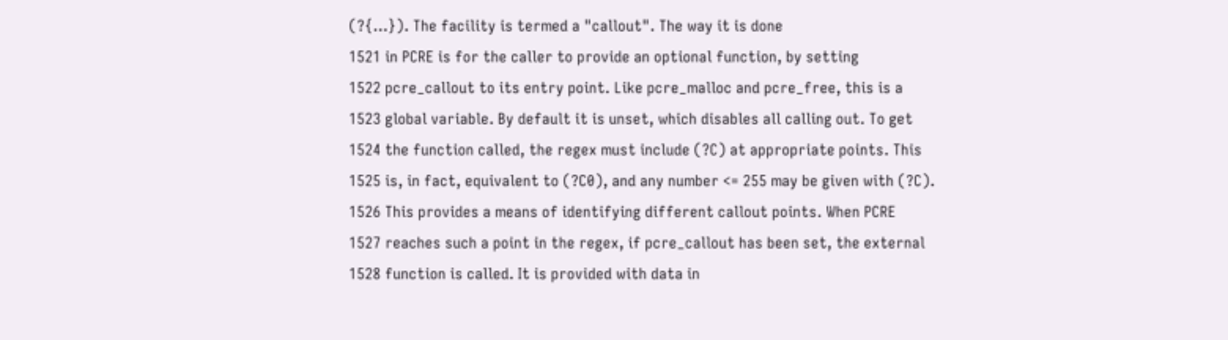(?{...}). The facility is termed a "callout". The way it is done
1521 in PCRE is for the caller to provide an optional function, by setting
1522 pcre_callout to its entry point. Like pcre_malloc and pcre_free, this is a
1523 global variable. By default it is unset, which disables all calling out. To get
1524 the function called, the regex must include (?C) at appropriate points. This
1525 is, in fact, equivalent to (?C0), and any number <= 255 may be given with (?C).
1526 This provides a means of identifying different callout points. When PCRE
1527 reaches such a point in the regex, if pcre_callout has been set, the external
1528 function is called. It is provided with data in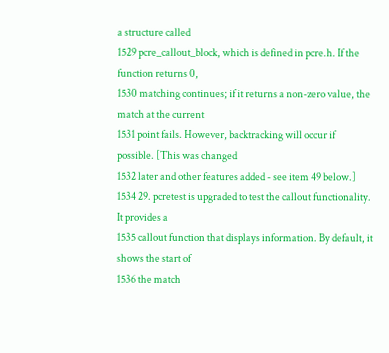a structure called
1529 pcre_callout_block, which is defined in pcre.h. If the function returns 0,
1530 matching continues; if it returns a non-zero value, the match at the current
1531 point fails. However, backtracking will occur if possible. [This was changed
1532 later and other features added - see item 49 below.]
1534 29. pcretest is upgraded to test the callout functionality. It provides a
1535 callout function that displays information. By default, it shows the start of
1536 the match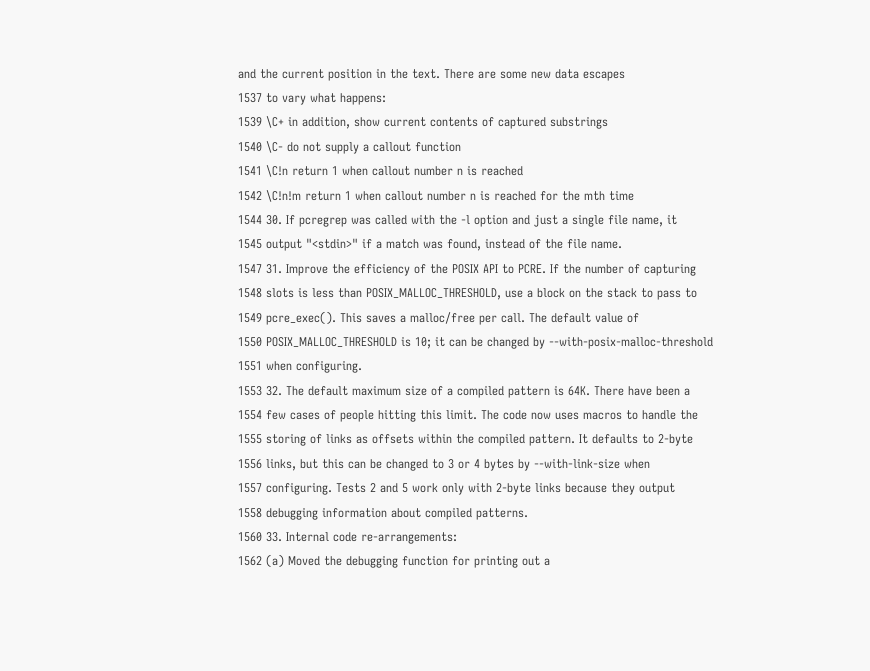and the current position in the text. There are some new data escapes
1537 to vary what happens:
1539 \C+ in addition, show current contents of captured substrings
1540 \C- do not supply a callout function
1541 \C!n return 1 when callout number n is reached
1542 \C!n!m return 1 when callout number n is reached for the mth time
1544 30. If pcregrep was called with the -l option and just a single file name, it
1545 output "<stdin>" if a match was found, instead of the file name.
1547 31. Improve the efficiency of the POSIX API to PCRE. If the number of capturing
1548 slots is less than POSIX_MALLOC_THRESHOLD, use a block on the stack to pass to
1549 pcre_exec(). This saves a malloc/free per call. The default value of
1550 POSIX_MALLOC_THRESHOLD is 10; it can be changed by --with-posix-malloc-threshold
1551 when configuring.
1553 32. The default maximum size of a compiled pattern is 64K. There have been a
1554 few cases of people hitting this limit. The code now uses macros to handle the
1555 storing of links as offsets within the compiled pattern. It defaults to 2-byte
1556 links, but this can be changed to 3 or 4 bytes by --with-link-size when
1557 configuring. Tests 2 and 5 work only with 2-byte links because they output
1558 debugging information about compiled patterns.
1560 33. Internal code re-arrangements:
1562 (a) Moved the debugging function for printing out a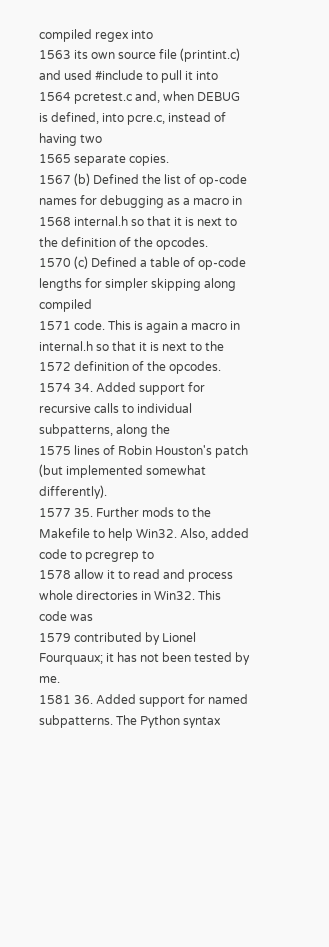compiled regex into
1563 its own source file (printint.c) and used #include to pull it into
1564 pcretest.c and, when DEBUG is defined, into pcre.c, instead of having two
1565 separate copies.
1567 (b) Defined the list of op-code names for debugging as a macro in
1568 internal.h so that it is next to the definition of the opcodes.
1570 (c) Defined a table of op-code lengths for simpler skipping along compiled
1571 code. This is again a macro in internal.h so that it is next to the
1572 definition of the opcodes.
1574 34. Added support for recursive calls to individual subpatterns, along the
1575 lines of Robin Houston's patch (but implemented somewhat differently).
1577 35. Further mods to the Makefile to help Win32. Also, added code to pcregrep to
1578 allow it to read and process whole directories in Win32. This code was
1579 contributed by Lionel Fourquaux; it has not been tested by me.
1581 36. Added support for named subpatterns. The Python syntax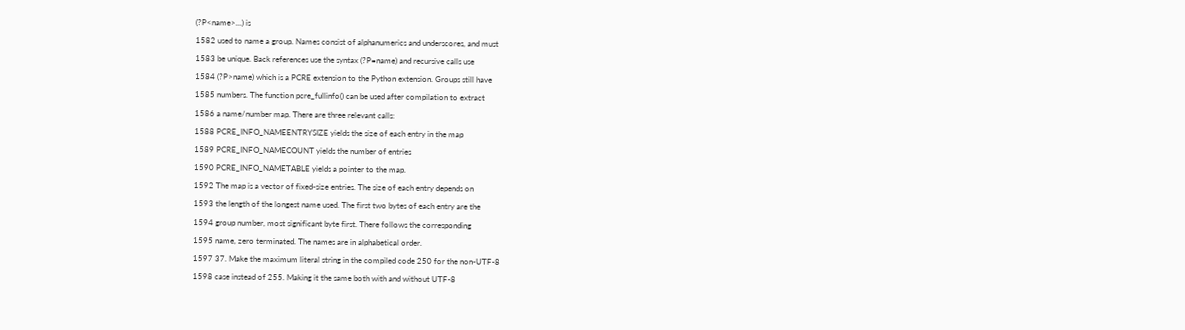(?P<name>...) is
1582 used to name a group. Names consist of alphanumerics and underscores, and must
1583 be unique. Back references use the syntax (?P=name) and recursive calls use
1584 (?P>name) which is a PCRE extension to the Python extension. Groups still have
1585 numbers. The function pcre_fullinfo() can be used after compilation to extract
1586 a name/number map. There are three relevant calls:
1588 PCRE_INFO_NAMEENTRYSIZE yields the size of each entry in the map
1589 PCRE_INFO_NAMECOUNT yields the number of entries
1590 PCRE_INFO_NAMETABLE yields a pointer to the map.
1592 The map is a vector of fixed-size entries. The size of each entry depends on
1593 the length of the longest name used. The first two bytes of each entry are the
1594 group number, most significant byte first. There follows the corresponding
1595 name, zero terminated. The names are in alphabetical order.
1597 37. Make the maximum literal string in the compiled code 250 for the non-UTF-8
1598 case instead of 255. Making it the same both with and without UTF-8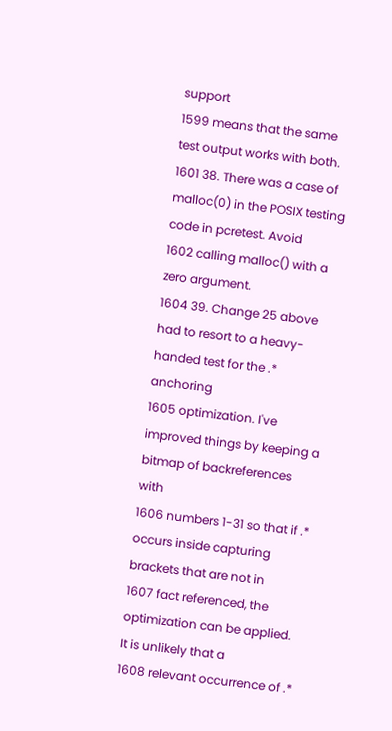support
1599 means that the same test output works with both.
1601 38. There was a case of malloc(0) in the POSIX testing code in pcretest. Avoid
1602 calling malloc() with a zero argument.
1604 39. Change 25 above had to resort to a heavy-handed test for the .* anchoring
1605 optimization. I've improved things by keeping a bitmap of backreferences with
1606 numbers 1-31 so that if .* occurs inside capturing brackets that are not in
1607 fact referenced, the optimization can be applied. It is unlikely that a
1608 relevant occurrence of .*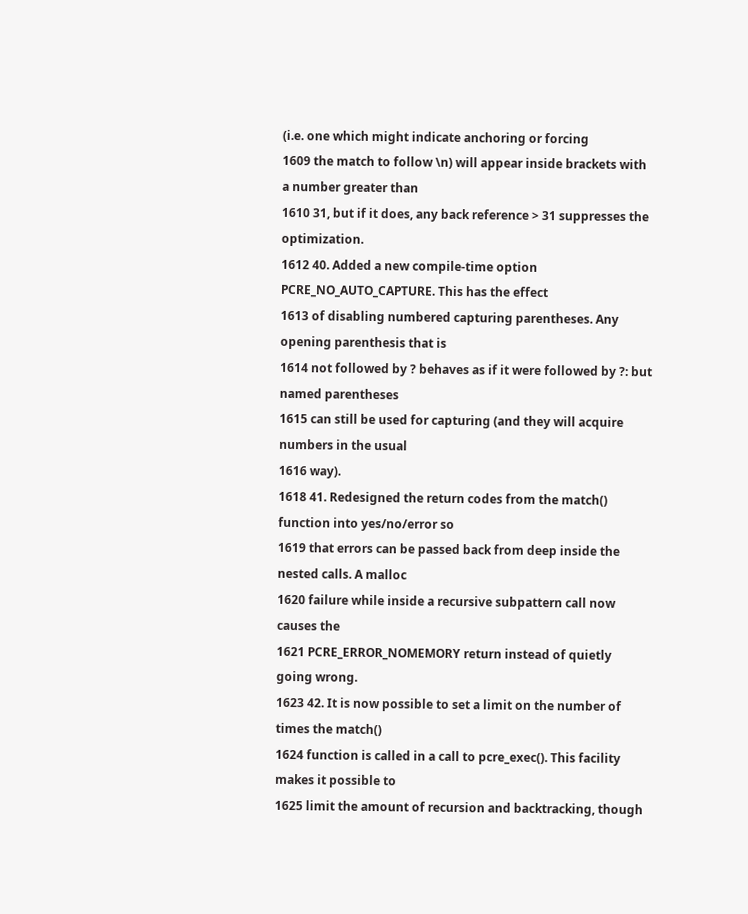(i.e. one which might indicate anchoring or forcing
1609 the match to follow \n) will appear inside brackets with a number greater than
1610 31, but if it does, any back reference > 31 suppresses the optimization.
1612 40. Added a new compile-time option PCRE_NO_AUTO_CAPTURE. This has the effect
1613 of disabling numbered capturing parentheses. Any opening parenthesis that is
1614 not followed by ? behaves as if it were followed by ?: but named parentheses
1615 can still be used for capturing (and they will acquire numbers in the usual
1616 way).
1618 41. Redesigned the return codes from the match() function into yes/no/error so
1619 that errors can be passed back from deep inside the nested calls. A malloc
1620 failure while inside a recursive subpattern call now causes the
1621 PCRE_ERROR_NOMEMORY return instead of quietly going wrong.
1623 42. It is now possible to set a limit on the number of times the match()
1624 function is called in a call to pcre_exec(). This facility makes it possible to
1625 limit the amount of recursion and backtracking, though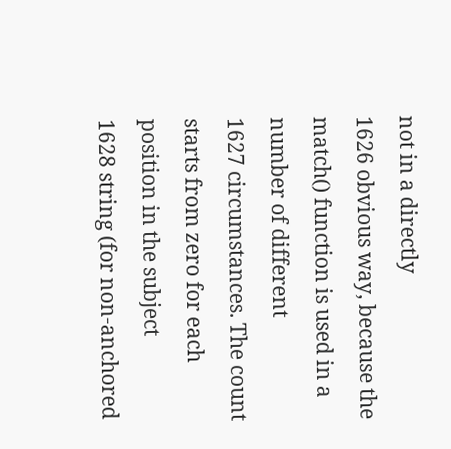not in a directly
1626 obvious way, because the match() function is used in a number of different
1627 circumstances. The count starts from zero for each position in the subject
1628 string (for non-anchored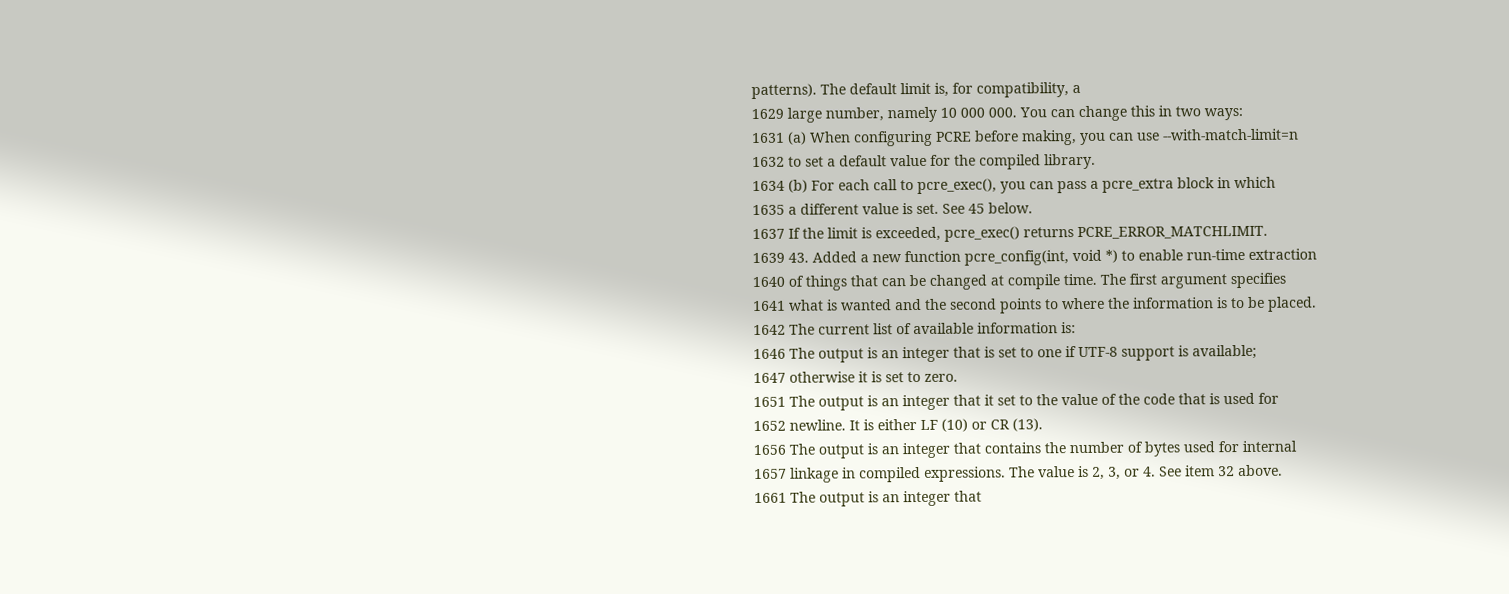patterns). The default limit is, for compatibility, a
1629 large number, namely 10 000 000. You can change this in two ways:
1631 (a) When configuring PCRE before making, you can use --with-match-limit=n
1632 to set a default value for the compiled library.
1634 (b) For each call to pcre_exec(), you can pass a pcre_extra block in which
1635 a different value is set. See 45 below.
1637 If the limit is exceeded, pcre_exec() returns PCRE_ERROR_MATCHLIMIT.
1639 43. Added a new function pcre_config(int, void *) to enable run-time extraction
1640 of things that can be changed at compile time. The first argument specifies
1641 what is wanted and the second points to where the information is to be placed.
1642 The current list of available information is:
1646 The output is an integer that is set to one if UTF-8 support is available;
1647 otherwise it is set to zero.
1651 The output is an integer that it set to the value of the code that is used for
1652 newline. It is either LF (10) or CR (13).
1656 The output is an integer that contains the number of bytes used for internal
1657 linkage in compiled expressions. The value is 2, 3, or 4. See item 32 above.
1661 The output is an integer that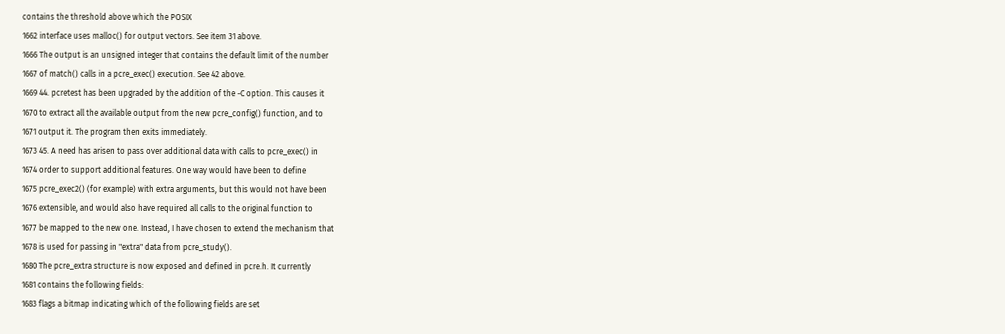contains the threshold above which the POSIX
1662 interface uses malloc() for output vectors. See item 31 above.
1666 The output is an unsigned integer that contains the default limit of the number
1667 of match() calls in a pcre_exec() execution. See 42 above.
1669 44. pcretest has been upgraded by the addition of the -C option. This causes it
1670 to extract all the available output from the new pcre_config() function, and to
1671 output it. The program then exits immediately.
1673 45. A need has arisen to pass over additional data with calls to pcre_exec() in
1674 order to support additional features. One way would have been to define
1675 pcre_exec2() (for example) with extra arguments, but this would not have been
1676 extensible, and would also have required all calls to the original function to
1677 be mapped to the new one. Instead, I have chosen to extend the mechanism that
1678 is used for passing in "extra" data from pcre_study().
1680 The pcre_extra structure is now exposed and defined in pcre.h. It currently
1681 contains the following fields:
1683 flags a bitmap indicating which of the following fields are set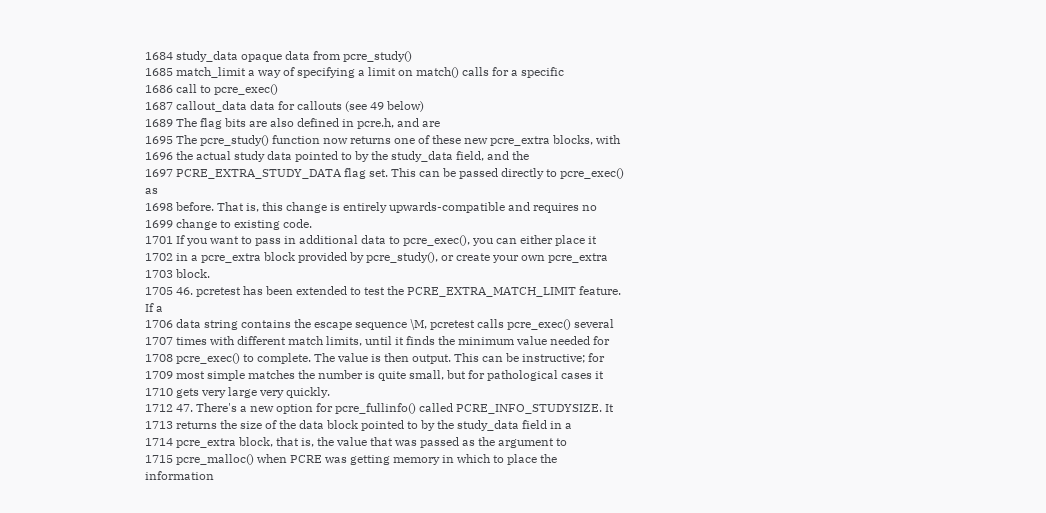1684 study_data opaque data from pcre_study()
1685 match_limit a way of specifying a limit on match() calls for a specific
1686 call to pcre_exec()
1687 callout_data data for callouts (see 49 below)
1689 The flag bits are also defined in pcre.h, and are
1695 The pcre_study() function now returns one of these new pcre_extra blocks, with
1696 the actual study data pointed to by the study_data field, and the
1697 PCRE_EXTRA_STUDY_DATA flag set. This can be passed directly to pcre_exec() as
1698 before. That is, this change is entirely upwards-compatible and requires no
1699 change to existing code.
1701 If you want to pass in additional data to pcre_exec(), you can either place it
1702 in a pcre_extra block provided by pcre_study(), or create your own pcre_extra
1703 block.
1705 46. pcretest has been extended to test the PCRE_EXTRA_MATCH_LIMIT feature. If a
1706 data string contains the escape sequence \M, pcretest calls pcre_exec() several
1707 times with different match limits, until it finds the minimum value needed for
1708 pcre_exec() to complete. The value is then output. This can be instructive; for
1709 most simple matches the number is quite small, but for pathological cases it
1710 gets very large very quickly.
1712 47. There's a new option for pcre_fullinfo() called PCRE_INFO_STUDYSIZE. It
1713 returns the size of the data block pointed to by the study_data field in a
1714 pcre_extra block, that is, the value that was passed as the argument to
1715 pcre_malloc() when PCRE was getting memory in which to place the information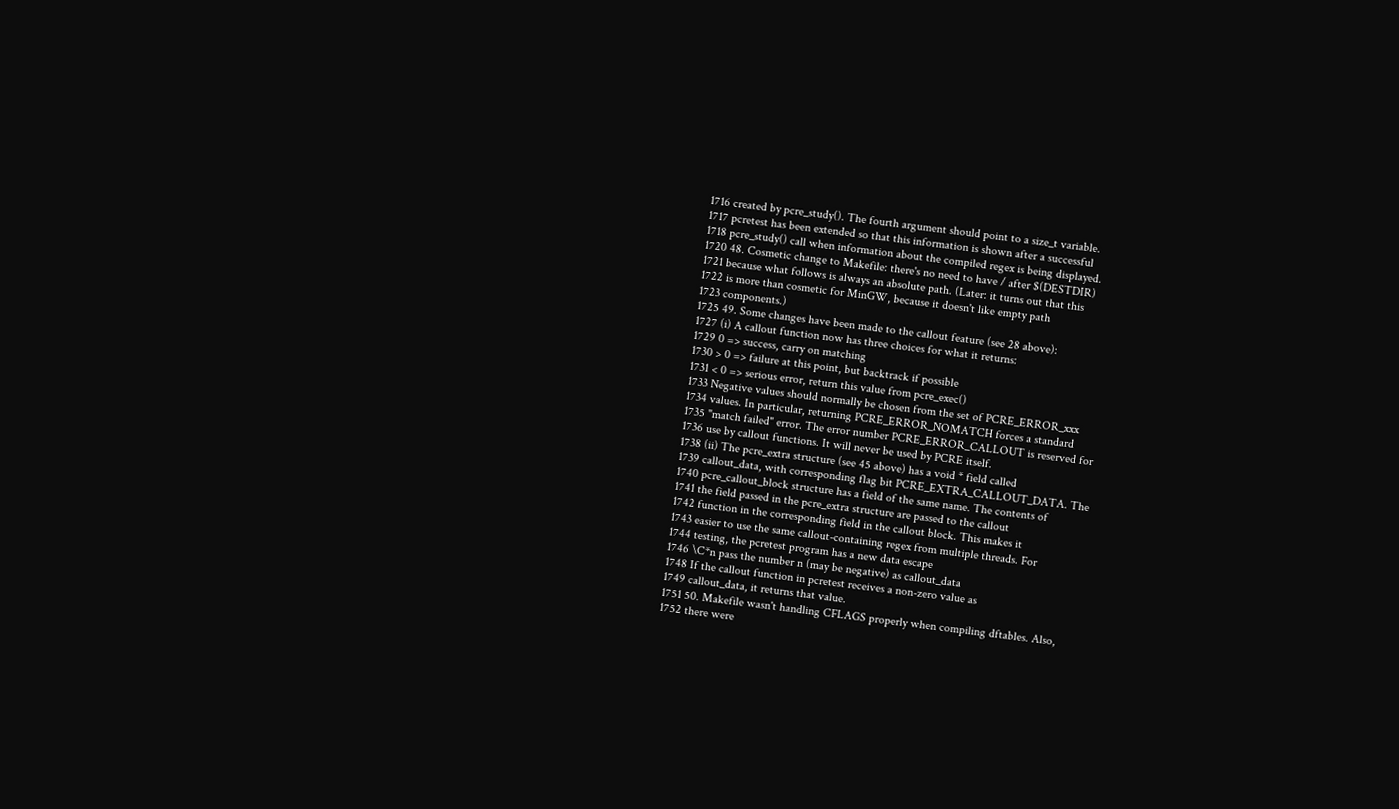1716 created by pcre_study(). The fourth argument should point to a size_t variable.
1717 pcretest has been extended so that this information is shown after a successful
1718 pcre_study() call when information about the compiled regex is being displayed.
1720 48. Cosmetic change to Makefile: there's no need to have / after $(DESTDIR)
1721 because what follows is always an absolute path. (Later: it turns out that this
1722 is more than cosmetic for MinGW, because it doesn't like empty path
1723 components.)
1725 49. Some changes have been made to the callout feature (see 28 above):
1727 (i) A callout function now has three choices for what it returns:
1729 0 => success, carry on matching
1730 > 0 => failure at this point, but backtrack if possible
1731 < 0 => serious error, return this value from pcre_exec()
1733 Negative values should normally be chosen from the set of PCRE_ERROR_xxx
1734 values. In particular, returning PCRE_ERROR_NOMATCH forces a standard
1735 "match failed" error. The error number PCRE_ERROR_CALLOUT is reserved for
1736 use by callout functions. It will never be used by PCRE itself.
1738 (ii) The pcre_extra structure (see 45 above) has a void * field called
1739 callout_data, with corresponding flag bit PCRE_EXTRA_CALLOUT_DATA. The
1740 pcre_callout_block structure has a field of the same name. The contents of
1741 the field passed in the pcre_extra structure are passed to the callout
1742 function in the corresponding field in the callout block. This makes it
1743 easier to use the same callout-containing regex from multiple threads. For
1744 testing, the pcretest program has a new data escape
1746 \C*n pass the number n (may be negative) as callout_data
1748 If the callout function in pcretest receives a non-zero value as
1749 callout_data, it returns that value.
1751 50. Makefile wasn't handling CFLAGS properly when compiling dftables. Also,
1752 there were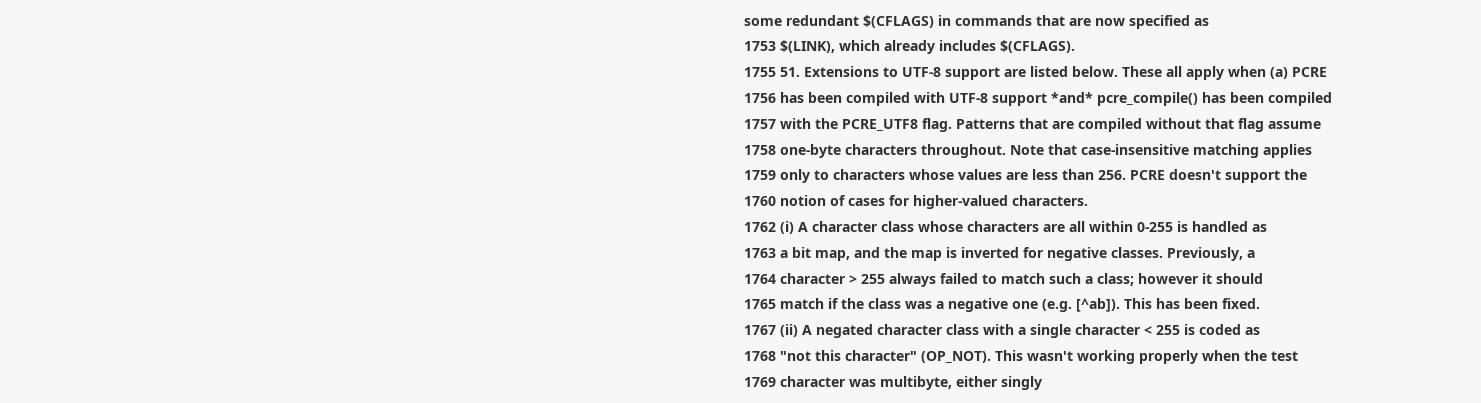some redundant $(CFLAGS) in commands that are now specified as
1753 $(LINK), which already includes $(CFLAGS).
1755 51. Extensions to UTF-8 support are listed below. These all apply when (a) PCRE
1756 has been compiled with UTF-8 support *and* pcre_compile() has been compiled
1757 with the PCRE_UTF8 flag. Patterns that are compiled without that flag assume
1758 one-byte characters throughout. Note that case-insensitive matching applies
1759 only to characters whose values are less than 256. PCRE doesn't support the
1760 notion of cases for higher-valued characters.
1762 (i) A character class whose characters are all within 0-255 is handled as
1763 a bit map, and the map is inverted for negative classes. Previously, a
1764 character > 255 always failed to match such a class; however it should
1765 match if the class was a negative one (e.g. [^ab]). This has been fixed.
1767 (ii) A negated character class with a single character < 255 is coded as
1768 "not this character" (OP_NOT). This wasn't working properly when the test
1769 character was multibyte, either singly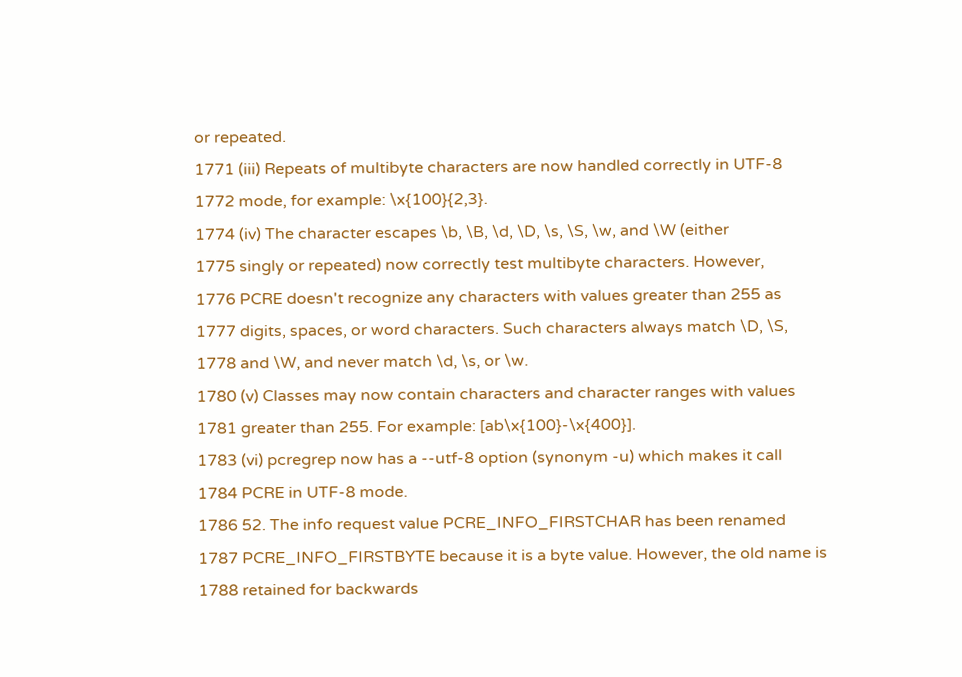or repeated.
1771 (iii) Repeats of multibyte characters are now handled correctly in UTF-8
1772 mode, for example: \x{100}{2,3}.
1774 (iv) The character escapes \b, \B, \d, \D, \s, \S, \w, and \W (either
1775 singly or repeated) now correctly test multibyte characters. However,
1776 PCRE doesn't recognize any characters with values greater than 255 as
1777 digits, spaces, or word characters. Such characters always match \D, \S,
1778 and \W, and never match \d, \s, or \w.
1780 (v) Classes may now contain characters and character ranges with values
1781 greater than 255. For example: [ab\x{100}-\x{400}].
1783 (vi) pcregrep now has a --utf-8 option (synonym -u) which makes it call
1784 PCRE in UTF-8 mode.
1786 52. The info request value PCRE_INFO_FIRSTCHAR has been renamed
1787 PCRE_INFO_FIRSTBYTE because it is a byte value. However, the old name is
1788 retained for backwards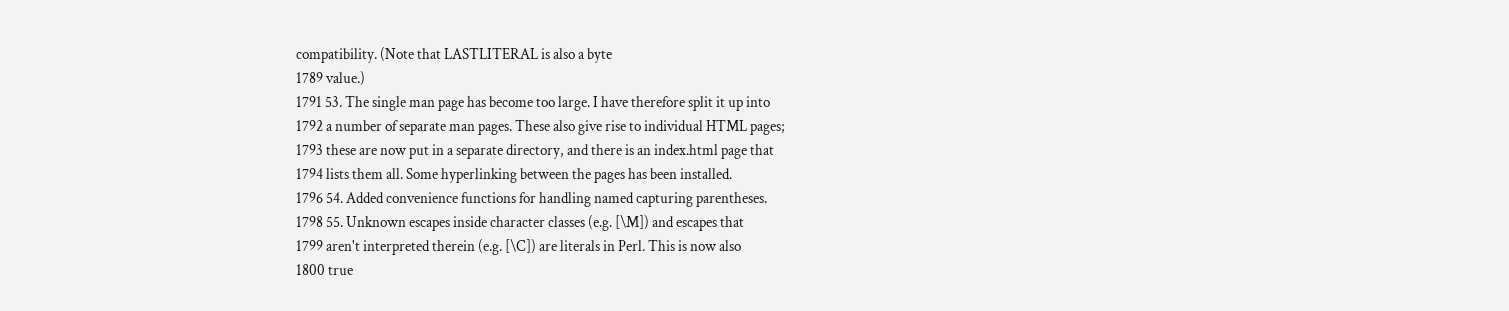compatibility. (Note that LASTLITERAL is also a byte
1789 value.)
1791 53. The single man page has become too large. I have therefore split it up into
1792 a number of separate man pages. These also give rise to individual HTML pages;
1793 these are now put in a separate directory, and there is an index.html page that
1794 lists them all. Some hyperlinking between the pages has been installed.
1796 54. Added convenience functions for handling named capturing parentheses.
1798 55. Unknown escapes inside character classes (e.g. [\M]) and escapes that
1799 aren't interpreted therein (e.g. [\C]) are literals in Perl. This is now also
1800 true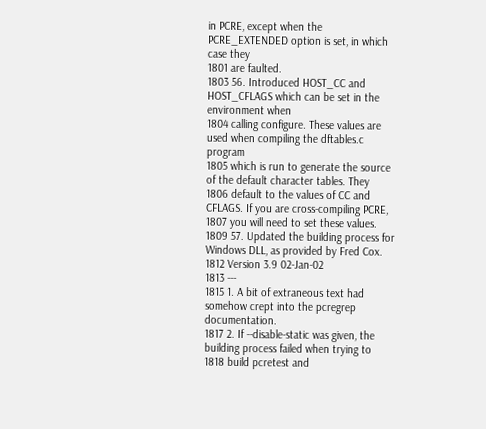in PCRE, except when the PCRE_EXTENDED option is set, in which case they
1801 are faulted.
1803 56. Introduced HOST_CC and HOST_CFLAGS which can be set in the environment when
1804 calling configure. These values are used when compiling the dftables.c program
1805 which is run to generate the source of the default character tables. They
1806 default to the values of CC and CFLAGS. If you are cross-compiling PCRE,
1807 you will need to set these values.
1809 57. Updated the building process for Windows DLL, as provided by Fred Cox.
1812 Version 3.9 02-Jan-02
1813 ---
1815 1. A bit of extraneous text had somehow crept into the pcregrep documentation.
1817 2. If --disable-static was given, the building process failed when trying to
1818 build pcretest and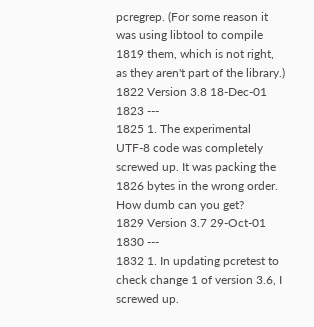pcregrep. (For some reason it was using libtool to compile
1819 them, which is not right, as they aren't part of the library.)
1822 Version 3.8 18-Dec-01
1823 ---
1825 1. The experimental UTF-8 code was completely screwed up. It was packing the
1826 bytes in the wrong order. How dumb can you get?
1829 Version 3.7 29-Oct-01
1830 ---
1832 1. In updating pcretest to check change 1 of version 3.6, I screwed up.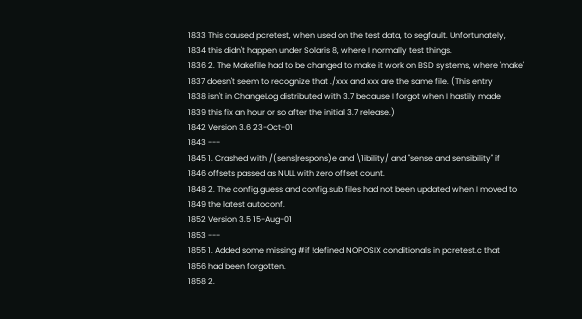1833 This caused pcretest, when used on the test data, to segfault. Unfortunately,
1834 this didn't happen under Solaris 8, where I normally test things.
1836 2. The Makefile had to be changed to make it work on BSD systems, where 'make'
1837 doesn't seem to recognize that ./xxx and xxx are the same file. (This entry
1838 isn't in ChangeLog distributed with 3.7 because I forgot when I hastily made
1839 this fix an hour or so after the initial 3.7 release.)
1842 Version 3.6 23-Oct-01
1843 ---
1845 1. Crashed with /(sens|respons)e and \1ibility/ and "sense and sensibility" if
1846 offsets passed as NULL with zero offset count.
1848 2. The config.guess and config.sub files had not been updated when I moved to
1849 the latest autoconf.
1852 Version 3.5 15-Aug-01
1853 ---
1855 1. Added some missing #if !defined NOPOSIX conditionals in pcretest.c that
1856 had been forgotten.
1858 2.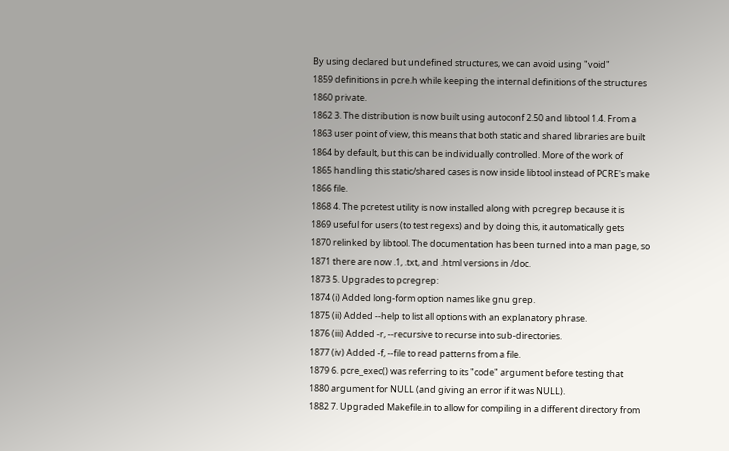By using declared but undefined structures, we can avoid using "void"
1859 definitions in pcre.h while keeping the internal definitions of the structures
1860 private.
1862 3. The distribution is now built using autoconf 2.50 and libtool 1.4. From a
1863 user point of view, this means that both static and shared libraries are built
1864 by default, but this can be individually controlled. More of the work of
1865 handling this static/shared cases is now inside libtool instead of PCRE's make
1866 file.
1868 4. The pcretest utility is now installed along with pcregrep because it is
1869 useful for users (to test regexs) and by doing this, it automatically gets
1870 relinked by libtool. The documentation has been turned into a man page, so
1871 there are now .1, .txt, and .html versions in /doc.
1873 5. Upgrades to pcregrep:
1874 (i) Added long-form option names like gnu grep.
1875 (ii) Added --help to list all options with an explanatory phrase.
1876 (iii) Added -r, --recursive to recurse into sub-directories.
1877 (iv) Added -f, --file to read patterns from a file.
1879 6. pcre_exec() was referring to its "code" argument before testing that
1880 argument for NULL (and giving an error if it was NULL).
1882 7. Upgraded Makefile.in to allow for compiling in a different directory from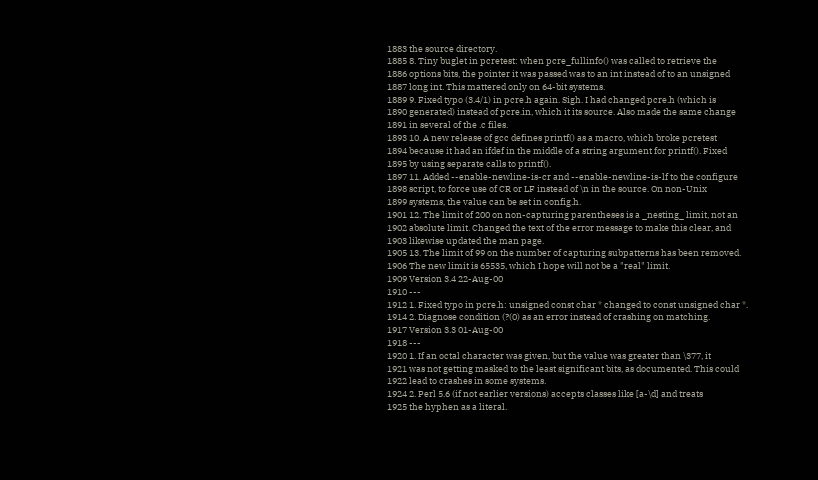1883 the source directory.
1885 8. Tiny buglet in pcretest: when pcre_fullinfo() was called to retrieve the
1886 options bits, the pointer it was passed was to an int instead of to an unsigned
1887 long int. This mattered only on 64-bit systems.
1889 9. Fixed typo (3.4/1) in pcre.h again. Sigh. I had changed pcre.h (which is
1890 generated) instead of pcre.in, which it its source. Also made the same change
1891 in several of the .c files.
1893 10. A new release of gcc defines printf() as a macro, which broke pcretest
1894 because it had an ifdef in the middle of a string argument for printf(). Fixed
1895 by using separate calls to printf().
1897 11. Added --enable-newline-is-cr and --enable-newline-is-lf to the configure
1898 script, to force use of CR or LF instead of \n in the source. On non-Unix
1899 systems, the value can be set in config.h.
1901 12. The limit of 200 on non-capturing parentheses is a _nesting_ limit, not an
1902 absolute limit. Changed the text of the error message to make this clear, and
1903 likewise updated the man page.
1905 13. The limit of 99 on the number of capturing subpatterns has been removed.
1906 The new limit is 65535, which I hope will not be a "real" limit.
1909 Version 3.4 22-Aug-00
1910 ---
1912 1. Fixed typo in pcre.h: unsigned const char * changed to const unsigned char *.
1914 2. Diagnose condition (?(0) as an error instead of crashing on matching.
1917 Version 3.3 01-Aug-00
1918 ---
1920 1. If an octal character was given, but the value was greater than \377, it
1921 was not getting masked to the least significant bits, as documented. This could
1922 lead to crashes in some systems.
1924 2. Perl 5.6 (if not earlier versions) accepts classes like [a-\d] and treats
1925 the hyphen as a literal.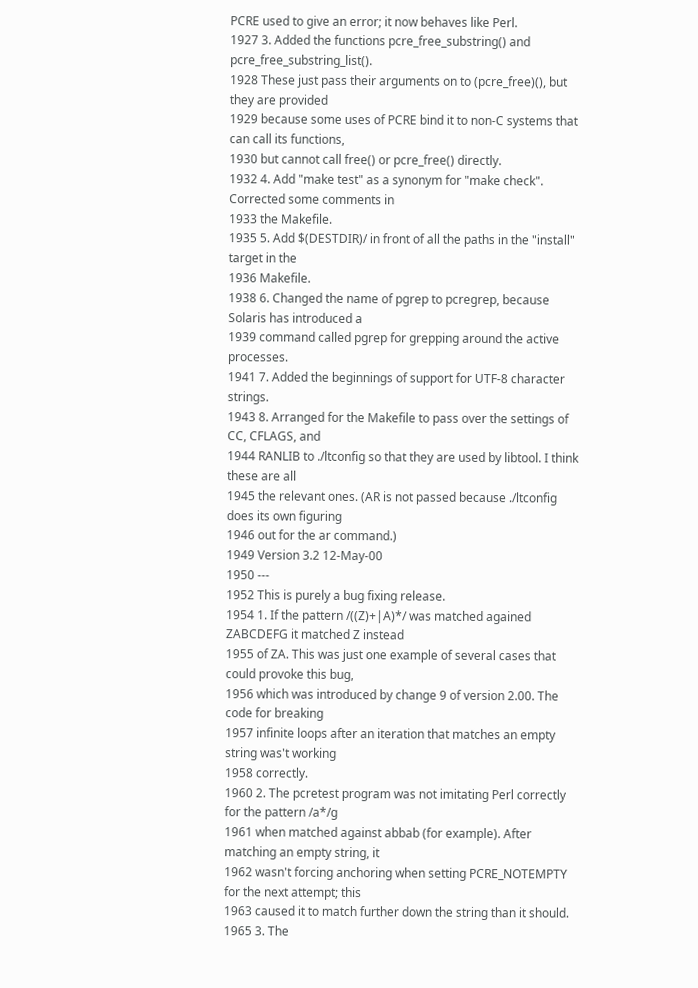PCRE used to give an error; it now behaves like Perl.
1927 3. Added the functions pcre_free_substring() and pcre_free_substring_list().
1928 These just pass their arguments on to (pcre_free)(), but they are provided
1929 because some uses of PCRE bind it to non-C systems that can call its functions,
1930 but cannot call free() or pcre_free() directly.
1932 4. Add "make test" as a synonym for "make check". Corrected some comments in
1933 the Makefile.
1935 5. Add $(DESTDIR)/ in front of all the paths in the "install" target in the
1936 Makefile.
1938 6. Changed the name of pgrep to pcregrep, because Solaris has introduced a
1939 command called pgrep for grepping around the active processes.
1941 7. Added the beginnings of support for UTF-8 character strings.
1943 8. Arranged for the Makefile to pass over the settings of CC, CFLAGS, and
1944 RANLIB to ./ltconfig so that they are used by libtool. I think these are all
1945 the relevant ones. (AR is not passed because ./ltconfig does its own figuring
1946 out for the ar command.)
1949 Version 3.2 12-May-00
1950 ---
1952 This is purely a bug fixing release.
1954 1. If the pattern /((Z)+|A)*/ was matched agained ZABCDEFG it matched Z instead
1955 of ZA. This was just one example of several cases that could provoke this bug,
1956 which was introduced by change 9 of version 2.00. The code for breaking
1957 infinite loops after an iteration that matches an empty string was't working
1958 correctly.
1960 2. The pcretest program was not imitating Perl correctly for the pattern /a*/g
1961 when matched against abbab (for example). After matching an empty string, it
1962 wasn't forcing anchoring when setting PCRE_NOTEMPTY for the next attempt; this
1963 caused it to match further down the string than it should.
1965 3. The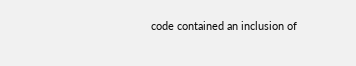code contained an inclusion of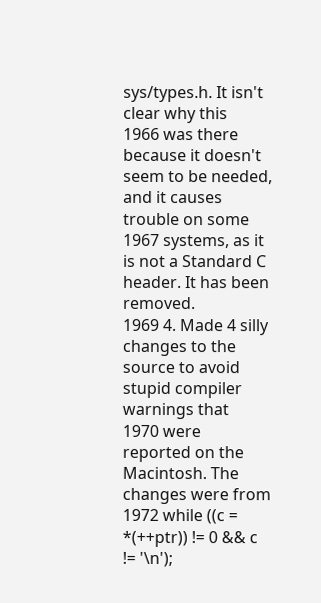sys/types.h. It isn't clear why this
1966 was there because it doesn't seem to be needed, and it causes trouble on some
1967 systems, as it is not a Standard C header. It has been removed.
1969 4. Made 4 silly changes to the source to avoid stupid compiler warnings that
1970 were reported on the Macintosh. The changes were from
1972 while ((c = *(++ptr)) != 0 && c != '\n');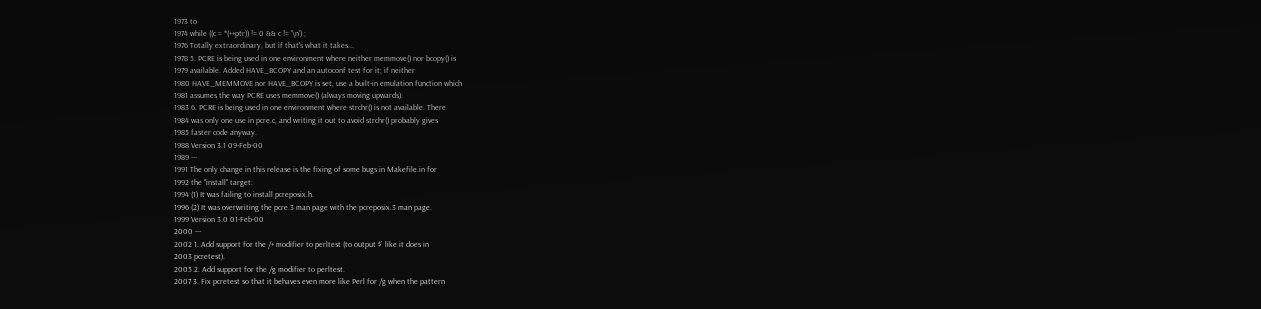1973 to
1974 while ((c = *(++ptr)) != 0 && c != '\n') ;
1976 Totally extraordinary, but if that's what it takes...
1978 5. PCRE is being used in one environment where neither memmove() nor bcopy() is
1979 available. Added HAVE_BCOPY and an autoconf test for it; if neither
1980 HAVE_MEMMOVE nor HAVE_BCOPY is set, use a built-in emulation function which
1981 assumes the way PCRE uses memmove() (always moving upwards).
1983 6. PCRE is being used in one environment where strchr() is not available. There
1984 was only one use in pcre.c, and writing it out to avoid strchr() probably gives
1985 faster code anyway.
1988 Version 3.1 09-Feb-00
1989 ---
1991 The only change in this release is the fixing of some bugs in Makefile.in for
1992 the "install" target:
1994 (1) It was failing to install pcreposix.h.
1996 (2) It was overwriting the pcre.3 man page with the pcreposix.3 man page.
1999 Version 3.0 01-Feb-00
2000 ---
2002 1. Add support for the /+ modifier to perltest (to output $` like it does in
2003 pcretest).
2005 2. Add support for the /g modifier to perltest.
2007 3. Fix pcretest so that it behaves even more like Perl for /g when the pattern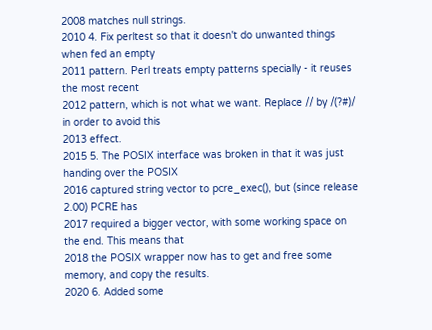2008 matches null strings.
2010 4. Fix perltest so that it doesn't do unwanted things when fed an empty
2011 pattern. Perl treats empty patterns specially - it reuses the most recent
2012 pattern, which is not what we want. Replace // by /(?#)/ in order to avoid this
2013 effect.
2015 5. The POSIX interface was broken in that it was just handing over the POSIX
2016 captured string vector to pcre_exec(), but (since release 2.00) PCRE has
2017 required a bigger vector, with some working space on the end. This means that
2018 the POSIX wrapper now has to get and free some memory, and copy the results.
2020 6. Added some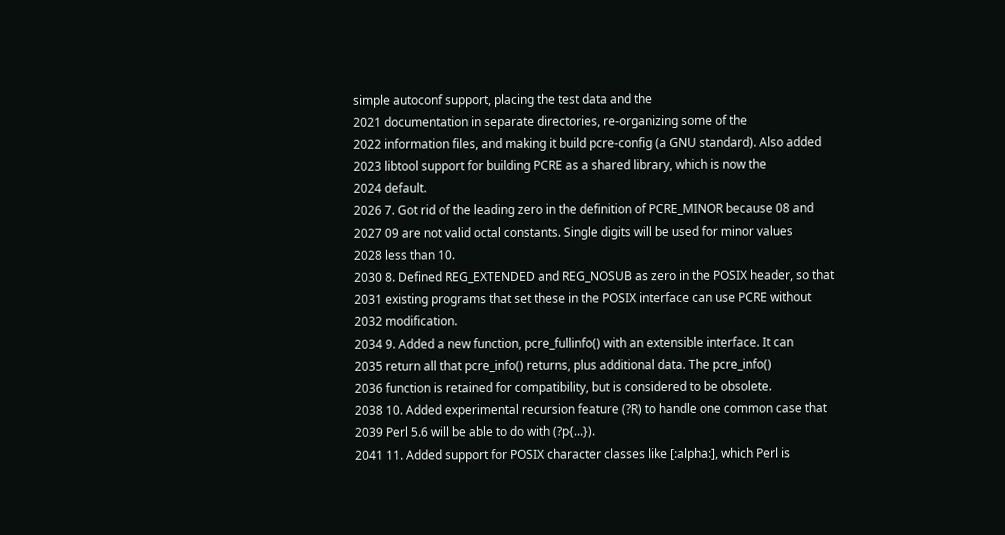simple autoconf support, placing the test data and the
2021 documentation in separate directories, re-organizing some of the
2022 information files, and making it build pcre-config (a GNU standard). Also added
2023 libtool support for building PCRE as a shared library, which is now the
2024 default.
2026 7. Got rid of the leading zero in the definition of PCRE_MINOR because 08 and
2027 09 are not valid octal constants. Single digits will be used for minor values
2028 less than 10.
2030 8. Defined REG_EXTENDED and REG_NOSUB as zero in the POSIX header, so that
2031 existing programs that set these in the POSIX interface can use PCRE without
2032 modification.
2034 9. Added a new function, pcre_fullinfo() with an extensible interface. It can
2035 return all that pcre_info() returns, plus additional data. The pcre_info()
2036 function is retained for compatibility, but is considered to be obsolete.
2038 10. Added experimental recursion feature (?R) to handle one common case that
2039 Perl 5.6 will be able to do with (?p{...}).
2041 11. Added support for POSIX character classes like [:alpha:], which Perl is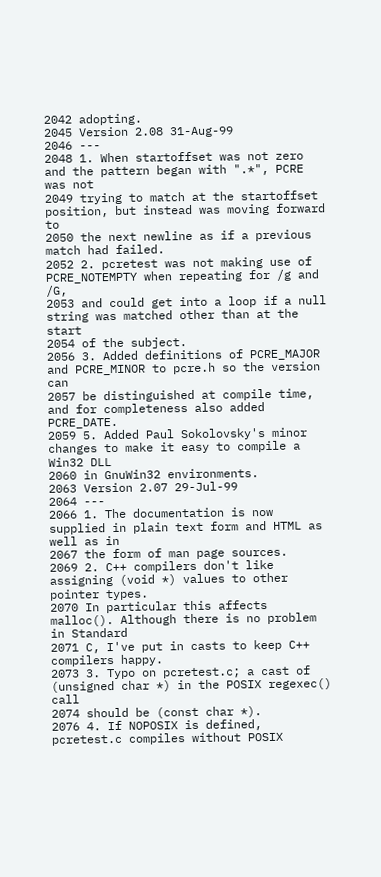2042 adopting.
2045 Version 2.08 31-Aug-99
2046 ---
2048 1. When startoffset was not zero and the pattern began with ".*", PCRE was not
2049 trying to match at the startoffset position, but instead was moving forward to
2050 the next newline as if a previous match had failed.
2052 2. pcretest was not making use of PCRE_NOTEMPTY when repeating for /g and /G,
2053 and could get into a loop if a null string was matched other than at the start
2054 of the subject.
2056 3. Added definitions of PCRE_MAJOR and PCRE_MINOR to pcre.h so the version can
2057 be distinguished at compile time, and for completeness also added PCRE_DATE.
2059 5. Added Paul Sokolovsky's minor changes to make it easy to compile a Win32 DLL
2060 in GnuWin32 environments.
2063 Version 2.07 29-Jul-99
2064 ---
2066 1. The documentation is now supplied in plain text form and HTML as well as in
2067 the form of man page sources.
2069 2. C++ compilers don't like assigning (void *) values to other pointer types.
2070 In particular this affects malloc(). Although there is no problem in Standard
2071 C, I've put in casts to keep C++ compilers happy.
2073 3. Typo on pcretest.c; a cast of (unsigned char *) in the POSIX regexec() call
2074 should be (const char *).
2076 4. If NOPOSIX is defined, pcretest.c compiles without POSIX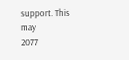support. This may
2077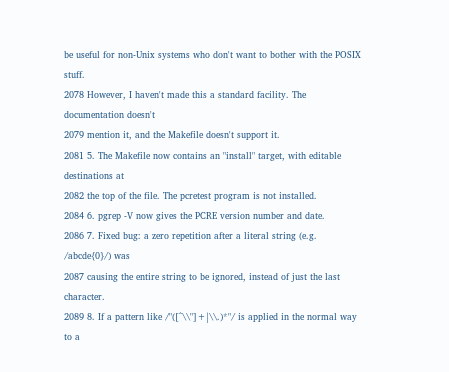be useful for non-Unix systems who don't want to bother with the POSIX stuff.
2078 However, I haven't made this a standard facility. The documentation doesn't
2079 mention it, and the Makefile doesn't support it.
2081 5. The Makefile now contains an "install" target, with editable destinations at
2082 the top of the file. The pcretest program is not installed.
2084 6. pgrep -V now gives the PCRE version number and date.
2086 7. Fixed bug: a zero repetition after a literal string (e.g. /abcde{0}/) was
2087 causing the entire string to be ignored, instead of just the last character.
2089 8. If a pattern like /"([^\\"]+|\\.)*"/ is applied in the normal way to a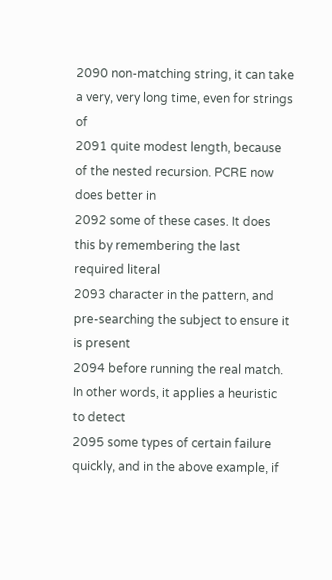2090 non-matching string, it can take a very, very long time, even for strings of
2091 quite modest length, because of the nested recursion. PCRE now does better in
2092 some of these cases. It does this by remembering the last required literal
2093 character in the pattern, and pre-searching the subject to ensure it is present
2094 before running the real match. In other words, it applies a heuristic to detect
2095 some types of certain failure quickly, and in the above example, if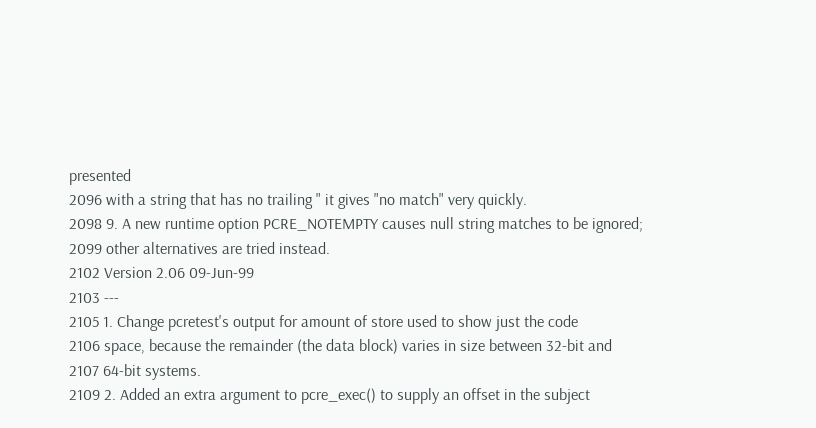presented
2096 with a string that has no trailing " it gives "no match" very quickly.
2098 9. A new runtime option PCRE_NOTEMPTY causes null string matches to be ignored;
2099 other alternatives are tried instead.
2102 Version 2.06 09-Jun-99
2103 ---
2105 1. Change pcretest's output for amount of store used to show just the code
2106 space, because the remainder (the data block) varies in size between 32-bit and
2107 64-bit systems.
2109 2. Added an extra argument to pcre_exec() to supply an offset in the subject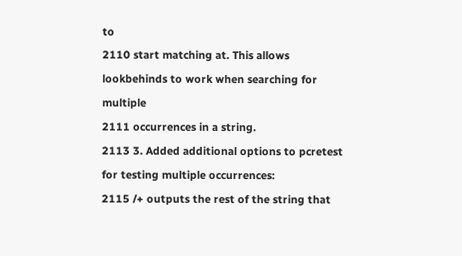to
2110 start matching at. This allows lookbehinds to work when searching for multiple
2111 occurrences in a string.
2113 3. Added additional options to pcretest for testing multiple occurrences:
2115 /+ outputs the rest of the string that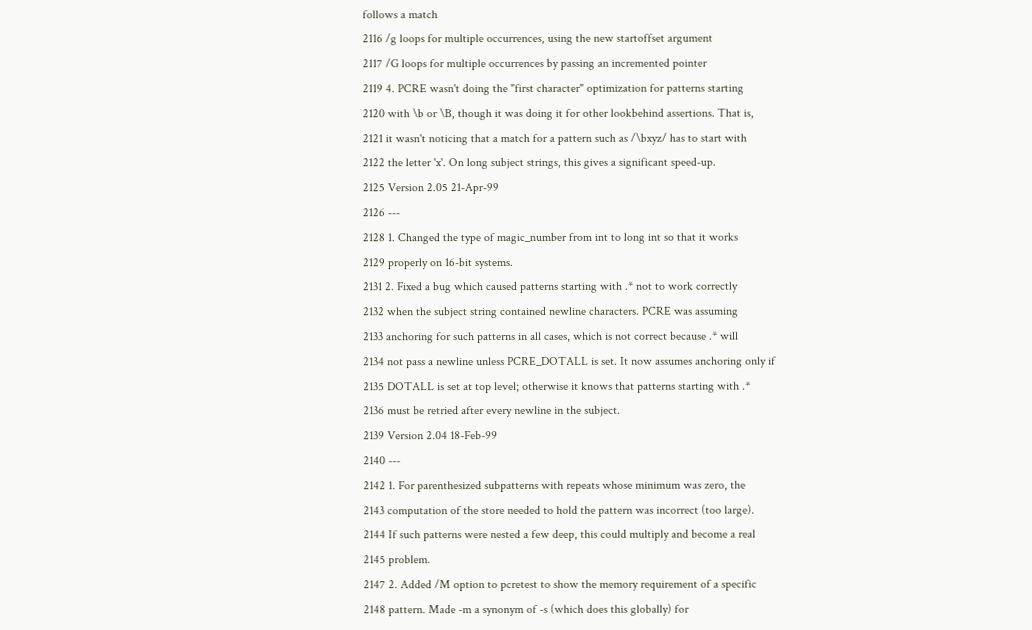follows a match
2116 /g loops for multiple occurrences, using the new startoffset argument
2117 /G loops for multiple occurrences by passing an incremented pointer
2119 4. PCRE wasn't doing the "first character" optimization for patterns starting
2120 with \b or \B, though it was doing it for other lookbehind assertions. That is,
2121 it wasn't noticing that a match for a pattern such as /\bxyz/ has to start with
2122 the letter 'x'. On long subject strings, this gives a significant speed-up.
2125 Version 2.05 21-Apr-99
2126 ---
2128 1. Changed the type of magic_number from int to long int so that it works
2129 properly on 16-bit systems.
2131 2. Fixed a bug which caused patterns starting with .* not to work correctly
2132 when the subject string contained newline characters. PCRE was assuming
2133 anchoring for such patterns in all cases, which is not correct because .* will
2134 not pass a newline unless PCRE_DOTALL is set. It now assumes anchoring only if
2135 DOTALL is set at top level; otherwise it knows that patterns starting with .*
2136 must be retried after every newline in the subject.
2139 Version 2.04 18-Feb-99
2140 ---
2142 1. For parenthesized subpatterns with repeats whose minimum was zero, the
2143 computation of the store needed to hold the pattern was incorrect (too large).
2144 If such patterns were nested a few deep, this could multiply and become a real
2145 problem.
2147 2. Added /M option to pcretest to show the memory requirement of a specific
2148 pattern. Made -m a synonym of -s (which does this globally) for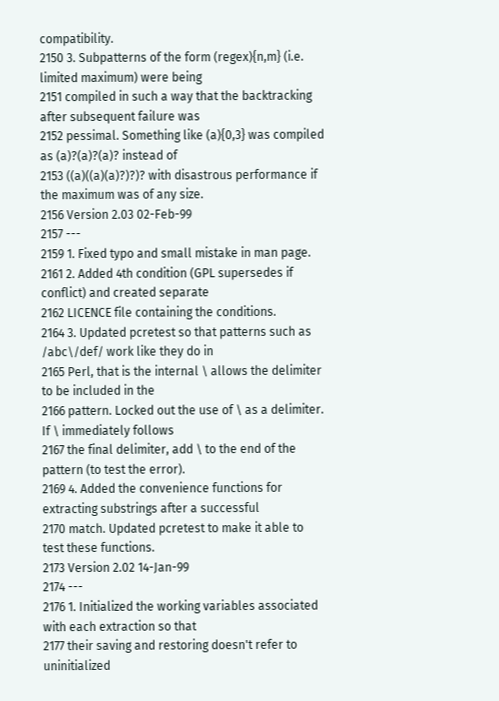compatibility.
2150 3. Subpatterns of the form (regex){n,m} (i.e. limited maximum) were being
2151 compiled in such a way that the backtracking after subsequent failure was
2152 pessimal. Something like (a){0,3} was compiled as (a)?(a)?(a)? instead of
2153 ((a)((a)(a)?)?)? with disastrous performance if the maximum was of any size.
2156 Version 2.03 02-Feb-99
2157 ---
2159 1. Fixed typo and small mistake in man page.
2161 2. Added 4th condition (GPL supersedes if conflict) and created separate
2162 LICENCE file containing the conditions.
2164 3. Updated pcretest so that patterns such as /abc\/def/ work like they do in
2165 Perl, that is the internal \ allows the delimiter to be included in the
2166 pattern. Locked out the use of \ as a delimiter. If \ immediately follows
2167 the final delimiter, add \ to the end of the pattern (to test the error).
2169 4. Added the convenience functions for extracting substrings after a successful
2170 match. Updated pcretest to make it able to test these functions.
2173 Version 2.02 14-Jan-99
2174 ---
2176 1. Initialized the working variables associated with each extraction so that
2177 their saving and restoring doesn't refer to uninitialized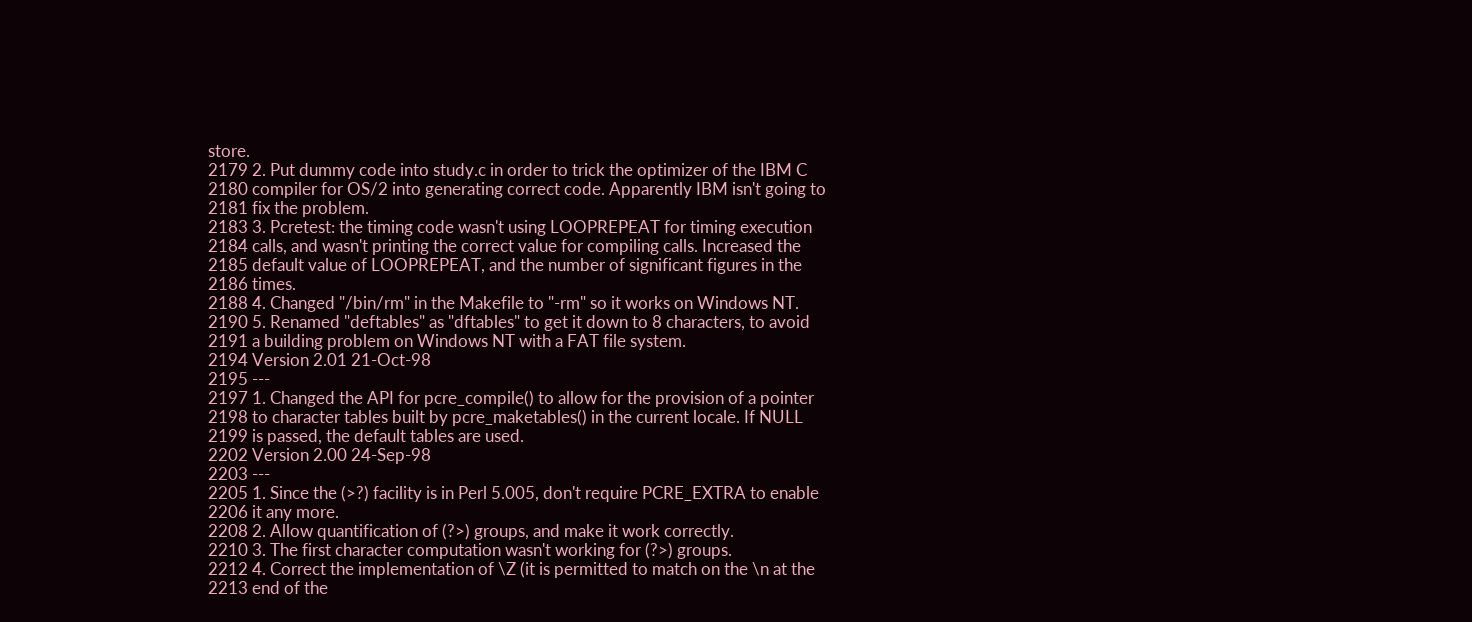store.
2179 2. Put dummy code into study.c in order to trick the optimizer of the IBM C
2180 compiler for OS/2 into generating correct code. Apparently IBM isn't going to
2181 fix the problem.
2183 3. Pcretest: the timing code wasn't using LOOPREPEAT for timing execution
2184 calls, and wasn't printing the correct value for compiling calls. Increased the
2185 default value of LOOPREPEAT, and the number of significant figures in the
2186 times.
2188 4. Changed "/bin/rm" in the Makefile to "-rm" so it works on Windows NT.
2190 5. Renamed "deftables" as "dftables" to get it down to 8 characters, to avoid
2191 a building problem on Windows NT with a FAT file system.
2194 Version 2.01 21-Oct-98
2195 ---
2197 1. Changed the API for pcre_compile() to allow for the provision of a pointer
2198 to character tables built by pcre_maketables() in the current locale. If NULL
2199 is passed, the default tables are used.
2202 Version 2.00 24-Sep-98
2203 ---
2205 1. Since the (>?) facility is in Perl 5.005, don't require PCRE_EXTRA to enable
2206 it any more.
2208 2. Allow quantification of (?>) groups, and make it work correctly.
2210 3. The first character computation wasn't working for (?>) groups.
2212 4. Correct the implementation of \Z (it is permitted to match on the \n at the
2213 end of the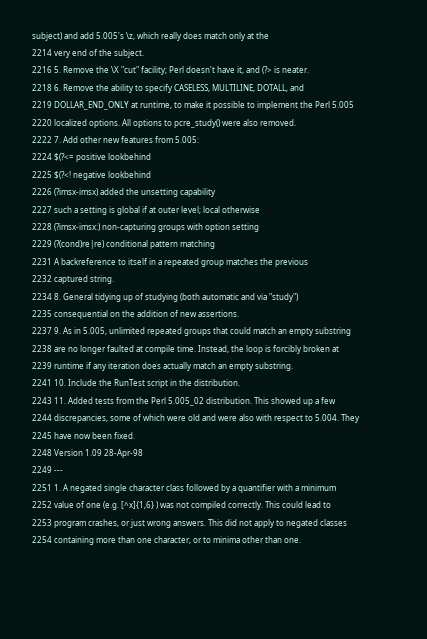subject) and add 5.005's \z, which really does match only at the
2214 very end of the subject.
2216 5. Remove the \X "cut" facility; Perl doesn't have it, and (?> is neater.
2218 6. Remove the ability to specify CASELESS, MULTILINE, DOTALL, and
2219 DOLLAR_END_ONLY at runtime, to make it possible to implement the Perl 5.005
2220 localized options. All options to pcre_study() were also removed.
2222 7. Add other new features from 5.005:
2224 $(?<= positive lookbehind
2225 $(?<! negative lookbehind
2226 (?imsx-imsx) added the unsetting capability
2227 such a setting is global if at outer level; local otherwise
2228 (?imsx-imsx:) non-capturing groups with option setting
2229 (?(cond)re|re) conditional pattern matching
2231 A backreference to itself in a repeated group matches the previous
2232 captured string.
2234 8. General tidying up of studying (both automatic and via "study")
2235 consequential on the addition of new assertions.
2237 9. As in 5.005, unlimited repeated groups that could match an empty substring
2238 are no longer faulted at compile time. Instead, the loop is forcibly broken at
2239 runtime if any iteration does actually match an empty substring.
2241 10. Include the RunTest script in the distribution.
2243 11. Added tests from the Perl 5.005_02 distribution. This showed up a few
2244 discrepancies, some of which were old and were also with respect to 5.004. They
2245 have now been fixed.
2248 Version 1.09 28-Apr-98
2249 ---
2251 1. A negated single character class followed by a quantifier with a minimum
2252 value of one (e.g. [^x]{1,6} ) was not compiled correctly. This could lead to
2253 program crashes, or just wrong answers. This did not apply to negated classes
2254 containing more than one character, or to minima other than one.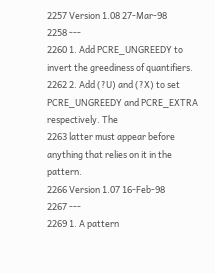2257 Version 1.08 27-Mar-98
2258 ---
2260 1. Add PCRE_UNGREEDY to invert the greediness of quantifiers.
2262 2. Add (?U) and (?X) to set PCRE_UNGREEDY and PCRE_EXTRA respectively. The
2263 latter must appear before anything that relies on it in the pattern.
2266 Version 1.07 16-Feb-98
2267 ---
2269 1. A pattern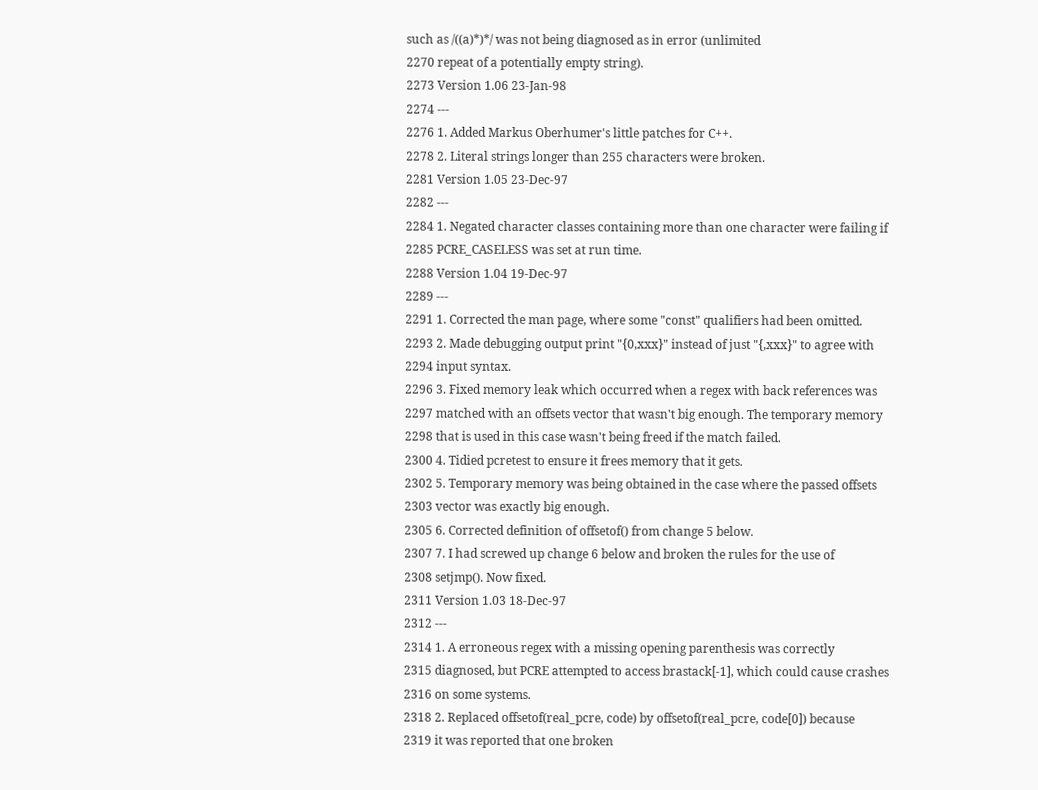such as /((a)*)*/ was not being diagnosed as in error (unlimited
2270 repeat of a potentially empty string).
2273 Version 1.06 23-Jan-98
2274 ---
2276 1. Added Markus Oberhumer's little patches for C++.
2278 2. Literal strings longer than 255 characters were broken.
2281 Version 1.05 23-Dec-97
2282 ---
2284 1. Negated character classes containing more than one character were failing if
2285 PCRE_CASELESS was set at run time.
2288 Version 1.04 19-Dec-97
2289 ---
2291 1. Corrected the man page, where some "const" qualifiers had been omitted.
2293 2. Made debugging output print "{0,xxx}" instead of just "{,xxx}" to agree with
2294 input syntax.
2296 3. Fixed memory leak which occurred when a regex with back references was
2297 matched with an offsets vector that wasn't big enough. The temporary memory
2298 that is used in this case wasn't being freed if the match failed.
2300 4. Tidied pcretest to ensure it frees memory that it gets.
2302 5. Temporary memory was being obtained in the case where the passed offsets
2303 vector was exactly big enough.
2305 6. Corrected definition of offsetof() from change 5 below.
2307 7. I had screwed up change 6 below and broken the rules for the use of
2308 setjmp(). Now fixed.
2311 Version 1.03 18-Dec-97
2312 ---
2314 1. A erroneous regex with a missing opening parenthesis was correctly
2315 diagnosed, but PCRE attempted to access brastack[-1], which could cause crashes
2316 on some systems.
2318 2. Replaced offsetof(real_pcre, code) by offsetof(real_pcre, code[0]) because
2319 it was reported that one broken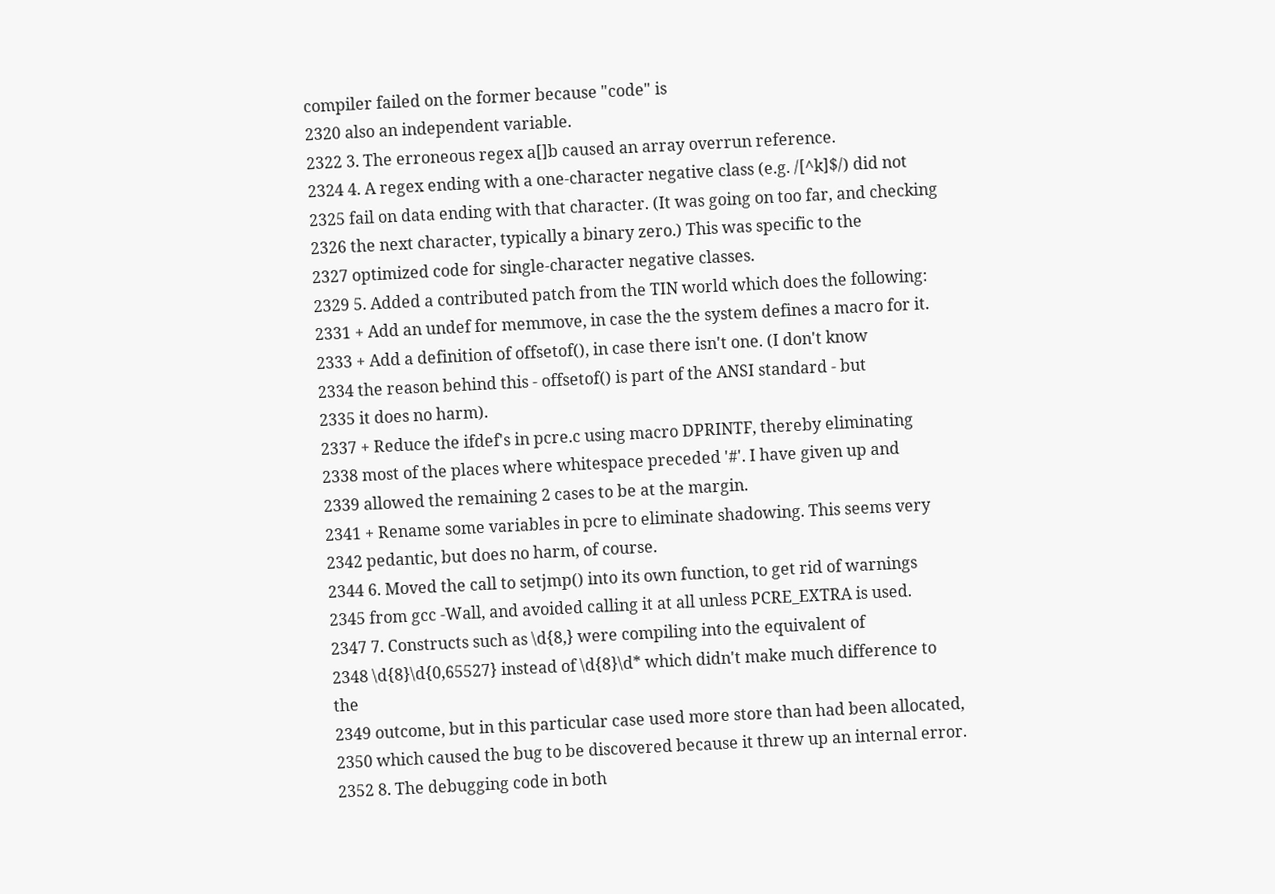compiler failed on the former because "code" is
2320 also an independent variable.
2322 3. The erroneous regex a[]b caused an array overrun reference.
2324 4. A regex ending with a one-character negative class (e.g. /[^k]$/) did not
2325 fail on data ending with that character. (It was going on too far, and checking
2326 the next character, typically a binary zero.) This was specific to the
2327 optimized code for single-character negative classes.
2329 5. Added a contributed patch from the TIN world which does the following:
2331 + Add an undef for memmove, in case the the system defines a macro for it.
2333 + Add a definition of offsetof(), in case there isn't one. (I don't know
2334 the reason behind this - offsetof() is part of the ANSI standard - but
2335 it does no harm).
2337 + Reduce the ifdef's in pcre.c using macro DPRINTF, thereby eliminating
2338 most of the places where whitespace preceded '#'. I have given up and
2339 allowed the remaining 2 cases to be at the margin.
2341 + Rename some variables in pcre to eliminate shadowing. This seems very
2342 pedantic, but does no harm, of course.
2344 6. Moved the call to setjmp() into its own function, to get rid of warnings
2345 from gcc -Wall, and avoided calling it at all unless PCRE_EXTRA is used.
2347 7. Constructs such as \d{8,} were compiling into the equivalent of
2348 \d{8}\d{0,65527} instead of \d{8}\d* which didn't make much difference to the
2349 outcome, but in this particular case used more store than had been allocated,
2350 which caused the bug to be discovered because it threw up an internal error.
2352 8. The debugging code in both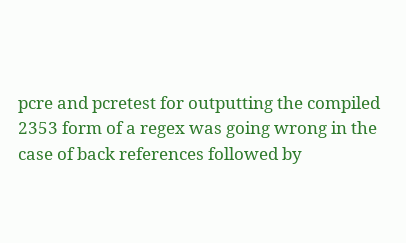pcre and pcretest for outputting the compiled
2353 form of a regex was going wrong in the case of back references followed by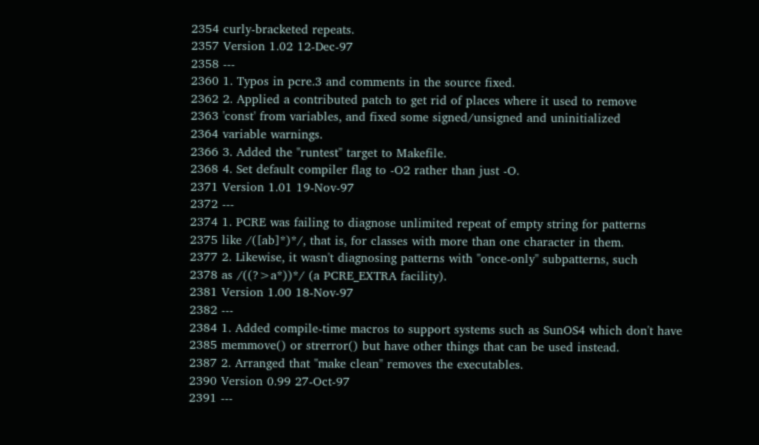2354 curly-bracketed repeats.
2357 Version 1.02 12-Dec-97
2358 ---
2360 1. Typos in pcre.3 and comments in the source fixed.
2362 2. Applied a contributed patch to get rid of places where it used to remove
2363 'const' from variables, and fixed some signed/unsigned and uninitialized
2364 variable warnings.
2366 3. Added the "runtest" target to Makefile.
2368 4. Set default compiler flag to -O2 rather than just -O.
2371 Version 1.01 19-Nov-97
2372 ---
2374 1. PCRE was failing to diagnose unlimited repeat of empty string for patterns
2375 like /([ab]*)*/, that is, for classes with more than one character in them.
2377 2. Likewise, it wasn't diagnosing patterns with "once-only" subpatterns, such
2378 as /((?>a*))*/ (a PCRE_EXTRA facility).
2381 Version 1.00 18-Nov-97
2382 ---
2384 1. Added compile-time macros to support systems such as SunOS4 which don't have
2385 memmove() or strerror() but have other things that can be used instead.
2387 2. Arranged that "make clean" removes the executables.
2390 Version 0.99 27-Oct-97
2391 ---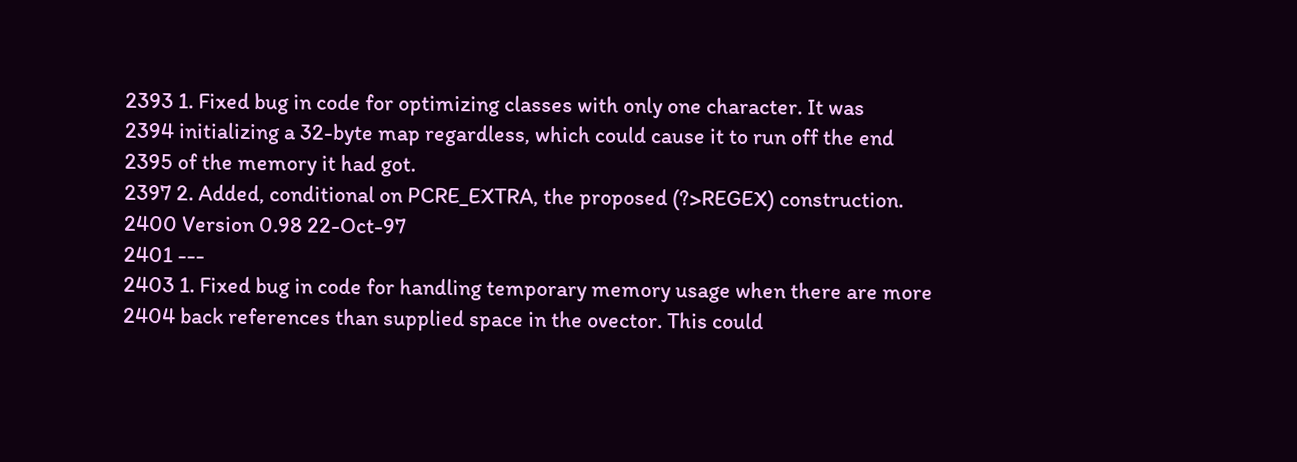2393 1. Fixed bug in code for optimizing classes with only one character. It was
2394 initializing a 32-byte map regardless, which could cause it to run off the end
2395 of the memory it had got.
2397 2. Added, conditional on PCRE_EXTRA, the proposed (?>REGEX) construction.
2400 Version 0.98 22-Oct-97
2401 ---
2403 1. Fixed bug in code for handling temporary memory usage when there are more
2404 back references than supplied space in the ovector. This could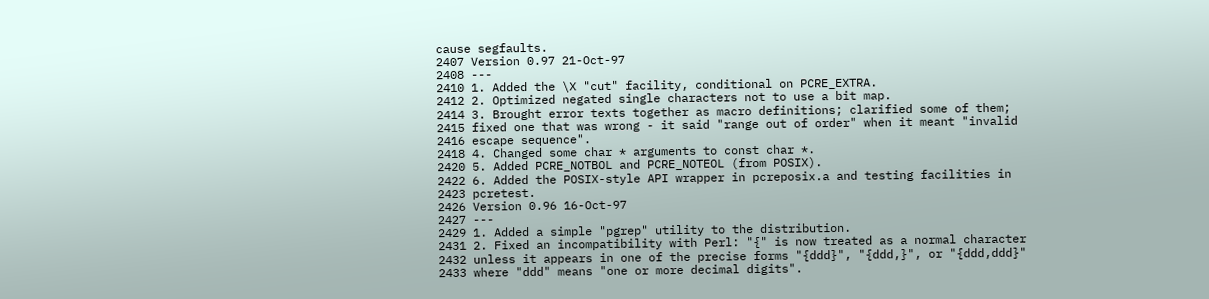cause segfaults.
2407 Version 0.97 21-Oct-97
2408 ---
2410 1. Added the \X "cut" facility, conditional on PCRE_EXTRA.
2412 2. Optimized negated single characters not to use a bit map.
2414 3. Brought error texts together as macro definitions; clarified some of them;
2415 fixed one that was wrong - it said "range out of order" when it meant "invalid
2416 escape sequence".
2418 4. Changed some char * arguments to const char *.
2420 5. Added PCRE_NOTBOL and PCRE_NOTEOL (from POSIX).
2422 6. Added the POSIX-style API wrapper in pcreposix.a and testing facilities in
2423 pcretest.
2426 Version 0.96 16-Oct-97
2427 ---
2429 1. Added a simple "pgrep" utility to the distribution.
2431 2. Fixed an incompatibility with Perl: "{" is now treated as a normal character
2432 unless it appears in one of the precise forms "{ddd}", "{ddd,}", or "{ddd,ddd}"
2433 where "ddd" means "one or more decimal digits".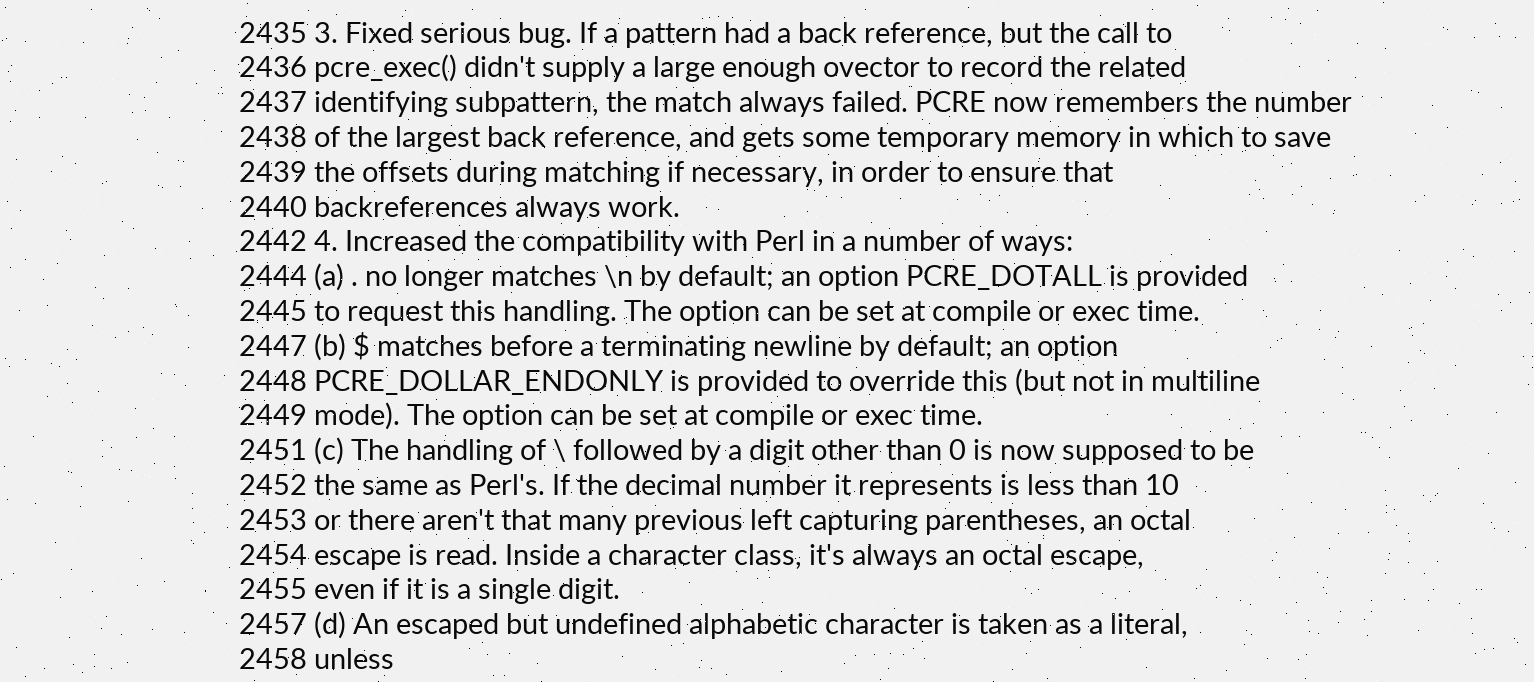2435 3. Fixed serious bug. If a pattern had a back reference, but the call to
2436 pcre_exec() didn't supply a large enough ovector to record the related
2437 identifying subpattern, the match always failed. PCRE now remembers the number
2438 of the largest back reference, and gets some temporary memory in which to save
2439 the offsets during matching if necessary, in order to ensure that
2440 backreferences always work.
2442 4. Increased the compatibility with Perl in a number of ways:
2444 (a) . no longer matches \n by default; an option PCRE_DOTALL is provided
2445 to request this handling. The option can be set at compile or exec time.
2447 (b) $ matches before a terminating newline by default; an option
2448 PCRE_DOLLAR_ENDONLY is provided to override this (but not in multiline
2449 mode). The option can be set at compile or exec time.
2451 (c) The handling of \ followed by a digit other than 0 is now supposed to be
2452 the same as Perl's. If the decimal number it represents is less than 10
2453 or there aren't that many previous left capturing parentheses, an octal
2454 escape is read. Inside a character class, it's always an octal escape,
2455 even if it is a single digit.
2457 (d) An escaped but undefined alphabetic character is taken as a literal,
2458 unless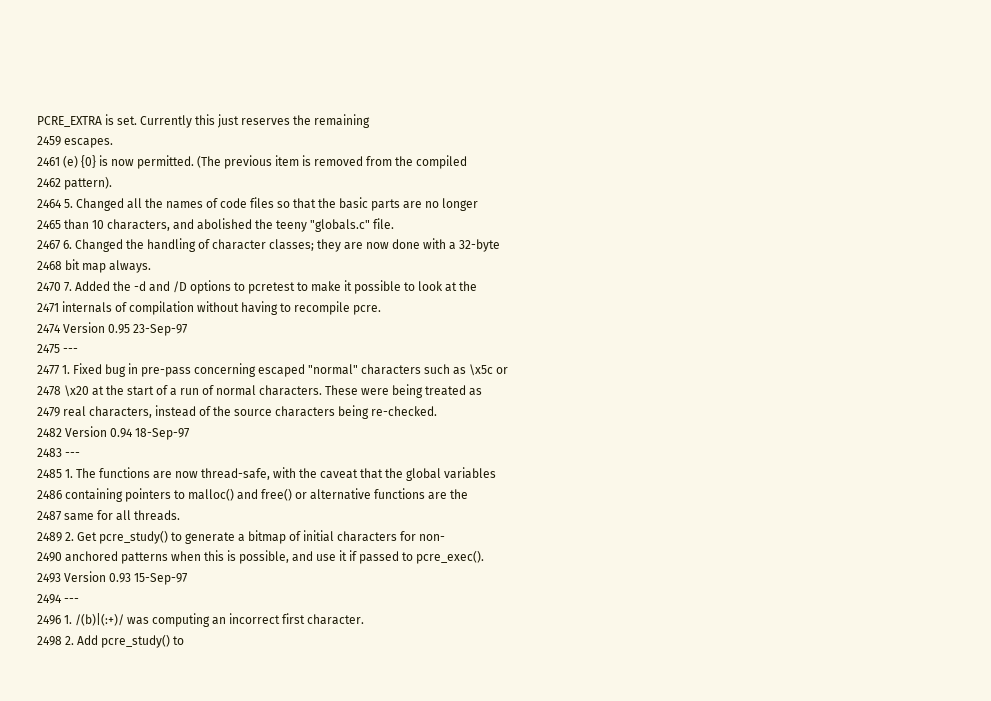PCRE_EXTRA is set. Currently this just reserves the remaining
2459 escapes.
2461 (e) {0} is now permitted. (The previous item is removed from the compiled
2462 pattern).
2464 5. Changed all the names of code files so that the basic parts are no longer
2465 than 10 characters, and abolished the teeny "globals.c" file.
2467 6. Changed the handling of character classes; they are now done with a 32-byte
2468 bit map always.
2470 7. Added the -d and /D options to pcretest to make it possible to look at the
2471 internals of compilation without having to recompile pcre.
2474 Version 0.95 23-Sep-97
2475 ---
2477 1. Fixed bug in pre-pass concerning escaped "normal" characters such as \x5c or
2478 \x20 at the start of a run of normal characters. These were being treated as
2479 real characters, instead of the source characters being re-checked.
2482 Version 0.94 18-Sep-97
2483 ---
2485 1. The functions are now thread-safe, with the caveat that the global variables
2486 containing pointers to malloc() and free() or alternative functions are the
2487 same for all threads.
2489 2. Get pcre_study() to generate a bitmap of initial characters for non-
2490 anchored patterns when this is possible, and use it if passed to pcre_exec().
2493 Version 0.93 15-Sep-97
2494 ---
2496 1. /(b)|(:+)/ was computing an incorrect first character.
2498 2. Add pcre_study() to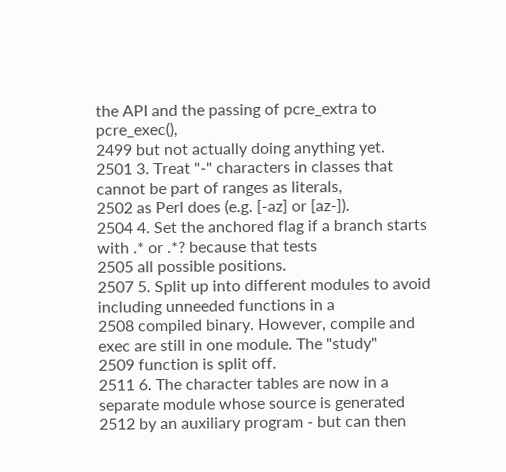the API and the passing of pcre_extra to pcre_exec(),
2499 but not actually doing anything yet.
2501 3. Treat "-" characters in classes that cannot be part of ranges as literals,
2502 as Perl does (e.g. [-az] or [az-]).
2504 4. Set the anchored flag if a branch starts with .* or .*? because that tests
2505 all possible positions.
2507 5. Split up into different modules to avoid including unneeded functions in a
2508 compiled binary. However, compile and exec are still in one module. The "study"
2509 function is split off.
2511 6. The character tables are now in a separate module whose source is generated
2512 by an auxiliary program - but can then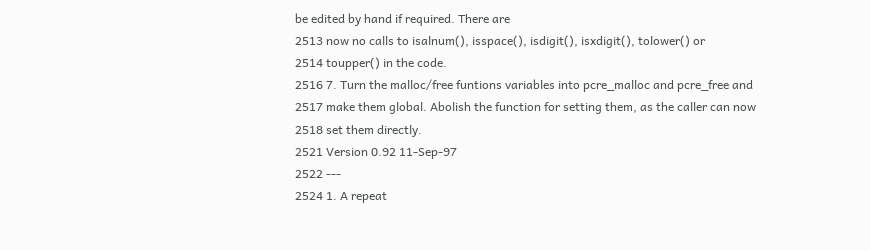be edited by hand if required. There are
2513 now no calls to isalnum(), isspace(), isdigit(), isxdigit(), tolower() or
2514 toupper() in the code.
2516 7. Turn the malloc/free funtions variables into pcre_malloc and pcre_free and
2517 make them global. Abolish the function for setting them, as the caller can now
2518 set them directly.
2521 Version 0.92 11-Sep-97
2522 ---
2524 1. A repeat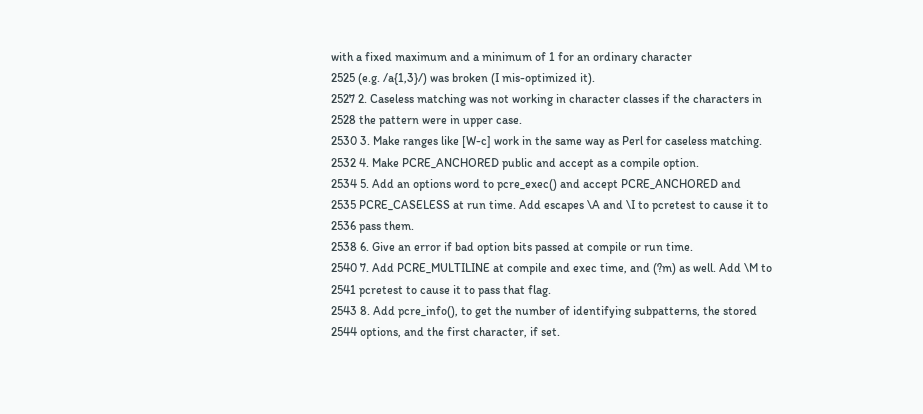with a fixed maximum and a minimum of 1 for an ordinary character
2525 (e.g. /a{1,3}/) was broken (I mis-optimized it).
2527 2. Caseless matching was not working in character classes if the characters in
2528 the pattern were in upper case.
2530 3. Make ranges like [W-c] work in the same way as Perl for caseless matching.
2532 4. Make PCRE_ANCHORED public and accept as a compile option.
2534 5. Add an options word to pcre_exec() and accept PCRE_ANCHORED and
2535 PCRE_CASELESS at run time. Add escapes \A and \I to pcretest to cause it to
2536 pass them.
2538 6. Give an error if bad option bits passed at compile or run time.
2540 7. Add PCRE_MULTILINE at compile and exec time, and (?m) as well. Add \M to
2541 pcretest to cause it to pass that flag.
2543 8. Add pcre_info(), to get the number of identifying subpatterns, the stored
2544 options, and the first character, if set.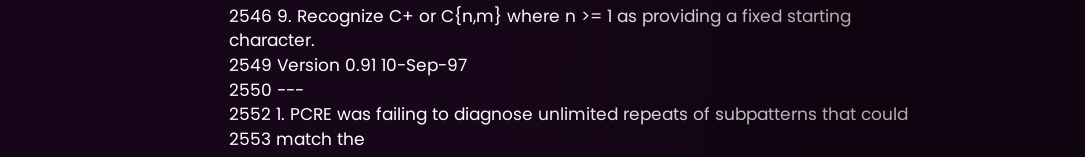2546 9. Recognize C+ or C{n,m} where n >= 1 as providing a fixed starting character.
2549 Version 0.91 10-Sep-97
2550 ---
2552 1. PCRE was failing to diagnose unlimited repeats of subpatterns that could
2553 match the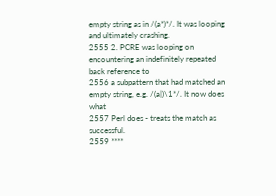empty string as in /(a*)*/. It was looping and ultimately crashing.
2555 2. PCRE was looping on encountering an indefinitely repeated back reference to
2556 a subpattern that had matched an empty string, e.g. /(a|)\1*/. It now does what
2557 Perl does - treats the match as successful.
2559 ****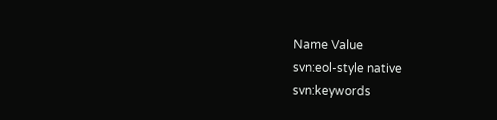Name Value
svn:eol-style native
svn:keywords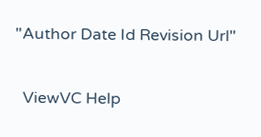"Author Date Id Revision Url"

  ViewVC Help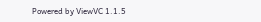Powered by ViewVC 1.1.5